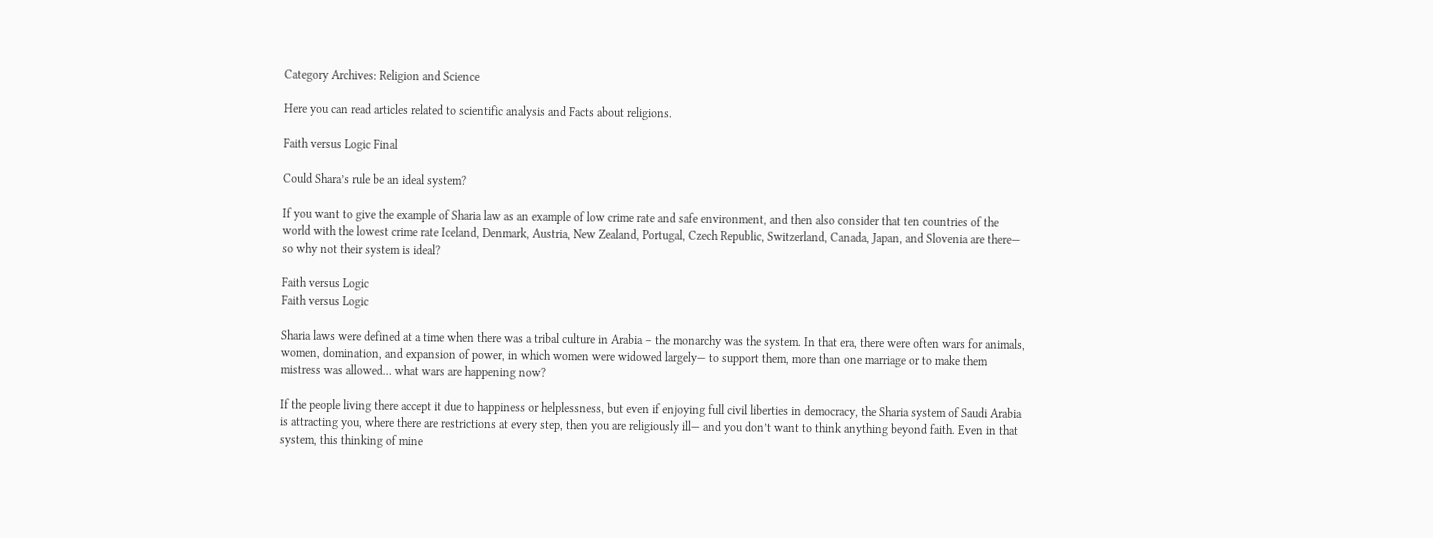Category Archives: Religion and Science

Here you can read articles related to scientific analysis and Facts about religions.

Faith versus Logic Final

Could Shara’s rule be an ideal system?

If you want to give the example of Sharia law as an example of low crime rate and safe environment, and then also consider that ten countries of the world with the lowest crime rate Iceland, Denmark, Austria, New Zealand, Portugal, Czech Republic, Switzerland, Canada, Japan, and Slovenia are there— so why not their system is ideal?

Faith versus Logic
Faith versus Logic

Sharia laws were defined at a time when there was a tribal culture in Arabia – the monarchy was the system. In that era, there were often wars for animals, women, domination, and expansion of power, in which women were widowed largely— to support them, more than one marriage or to make them mistress was allowed… what wars are happening now?

If the people living there accept it due to happiness or helplessness, but even if enjoying full civil liberties in democracy, the Sharia system of Saudi Arabia is attracting you, where there are restrictions at every step, then you are religiously ill— and you don’t want to think anything beyond faith. Even in that system, this thinking of mine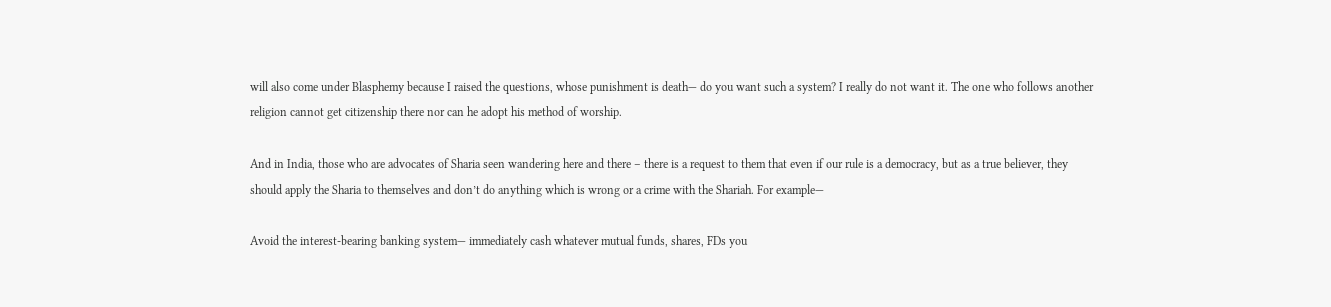will also come under Blasphemy because I raised the questions, whose punishment is death— do you want such a system? I really do not want it. The one who follows another religion cannot get citizenship there nor can he adopt his method of worship.

And in India, those who are advocates of Sharia seen wandering here and there – there is a request to them that even if our rule is a democracy, but as a true believer, they should apply the Sharia to themselves and don’t do anything which is wrong or a crime with the Shariah. For example—

Avoid the interest-bearing banking system— immediately cash whatever mutual funds, shares, FDs you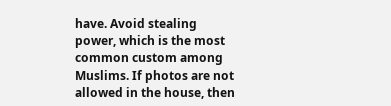have. Avoid stealing power, which is the most common custom among Muslims. If photos are not allowed in the house, then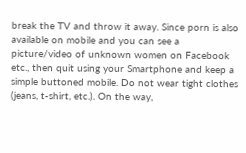break the TV and throw it away. Since porn is also available on mobile and you can see a picture/video of unknown women on Facebook etc., then quit using your Smartphone and keep a simple buttoned mobile. Do not wear tight clothes (jeans, t-shirt, etc.). On the way,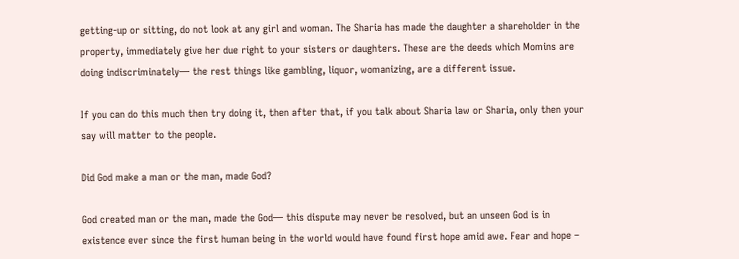getting-up or sitting, do not look at any girl and woman. The Sharia has made the daughter a shareholder in the property, immediately give her due right to your sisters or daughters. These are the deeds which Momins are doing indiscriminately— the rest things like gambling, liquor, womanizing, are a different issue.

If you can do this much then try doing it, then after that, if you talk about Sharia law or Sharia, only then your say will matter to the people.

Did God make a man or the man, made God?

God created man or the man, made the God— this dispute may never be resolved, but an unseen God is in existence ever since the first human being in the world would have found first hope amid awe. Fear and hope –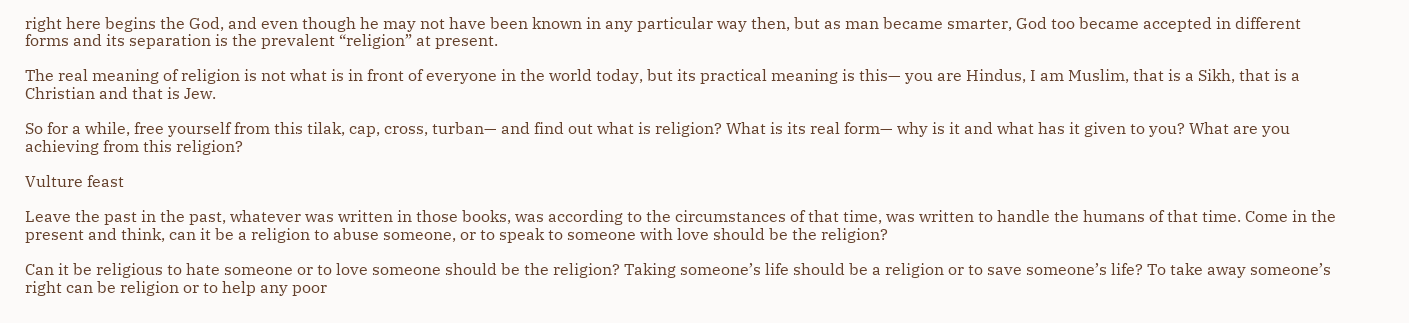right here begins the God, and even though he may not have been known in any particular way then, but as man became smarter, God too became accepted in different forms and its separation is the prevalent “religion” at present.

The real meaning of religion is not what is in front of everyone in the world today, but its practical meaning is this— you are Hindus, I am Muslim, that is a Sikh, that is a Christian and that is Jew.

So for a while, free yourself from this tilak, cap, cross, turban— and find out what is religion? What is its real form— why is it and what has it given to you? What are you achieving from this religion?

Vulture feast

Leave the past in the past, whatever was written in those books, was according to the circumstances of that time, was written to handle the humans of that time. Come in the present and think, can it be a religion to abuse someone, or to speak to someone with love should be the religion?

Can it be religious to hate someone or to love someone should be the religion? Taking someone’s life should be a religion or to save someone’s life? To take away someone’s right can be religion or to help any poor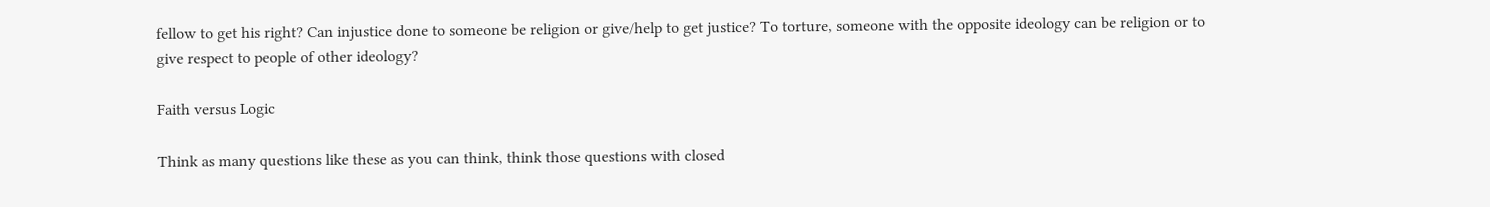fellow to get his right? Can injustice done to someone be religion or give/help to get justice? To torture, someone with the opposite ideology can be religion or to give respect to people of other ideology?

Faith versus Logic

Think as many questions like these as you can think, think those questions with closed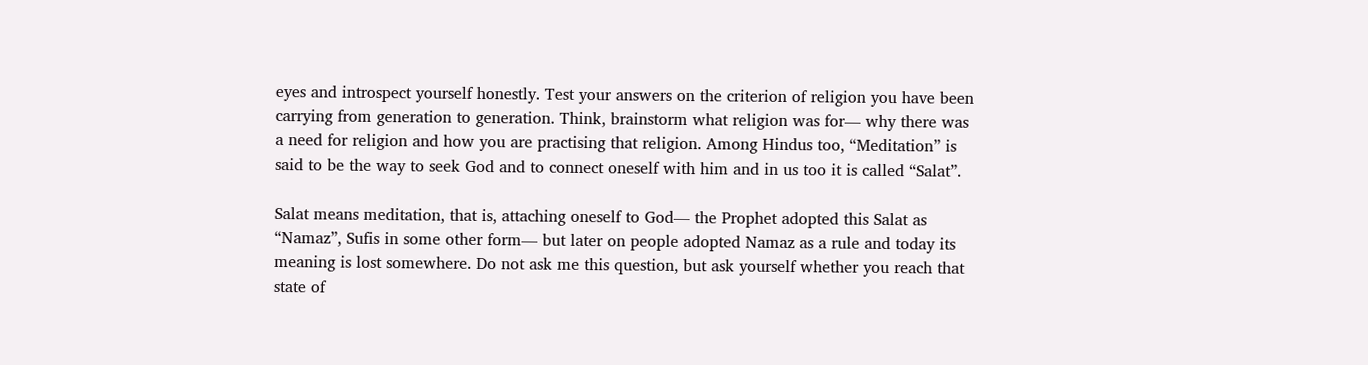eyes and introspect yourself honestly. Test your answers on the criterion of religion you have been carrying from generation to generation. Think, brainstorm what religion was for— why there was a need for religion and how you are practising that religion. Among Hindus too, “Meditation” is said to be the way to seek God and to connect oneself with him and in us too it is called “Salat”.

Salat means meditation, that is, attaching oneself to God— the Prophet adopted this Salat as “Namaz”, Sufis in some other form— but later on people adopted Namaz as a rule and today its meaning is lost somewhere. Do not ask me this question, but ask yourself whether you reach that state of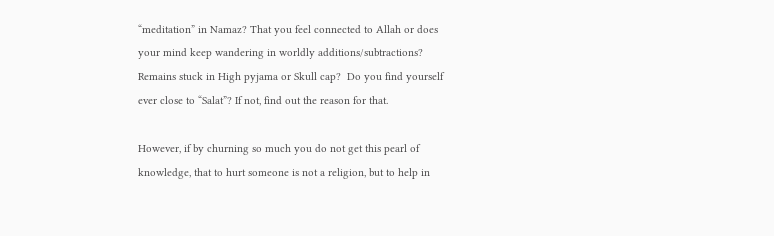“meditation” in Namaz? That you feel connected to Allah or does your mind keep wandering in worldly additions/subtractions? Remains stuck in High pyjama or Skull cap?  Do you find yourself ever close to “Salat”? If not, find out the reason for that.

However, if by churning so much you do not get this pearl of knowledge, that to hurt someone is not a religion, but to help in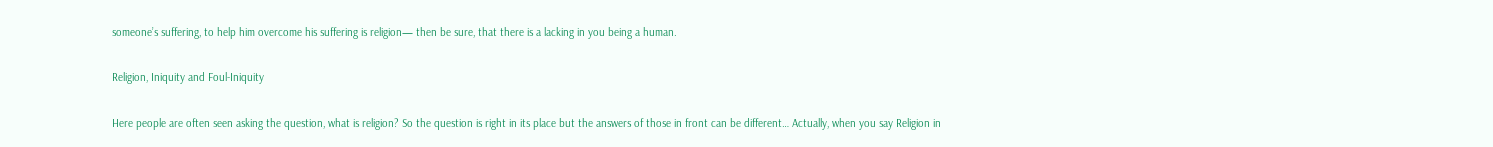someone’s suffering, to help him overcome his suffering is religion— then be sure, that there is a lacking in you being a human.

Religion, Iniquity and Foul-Iniquity

Here people are often seen asking the question, what is religion? So the question is right in its place but the answers of those in front can be different… Actually, when you say Religion in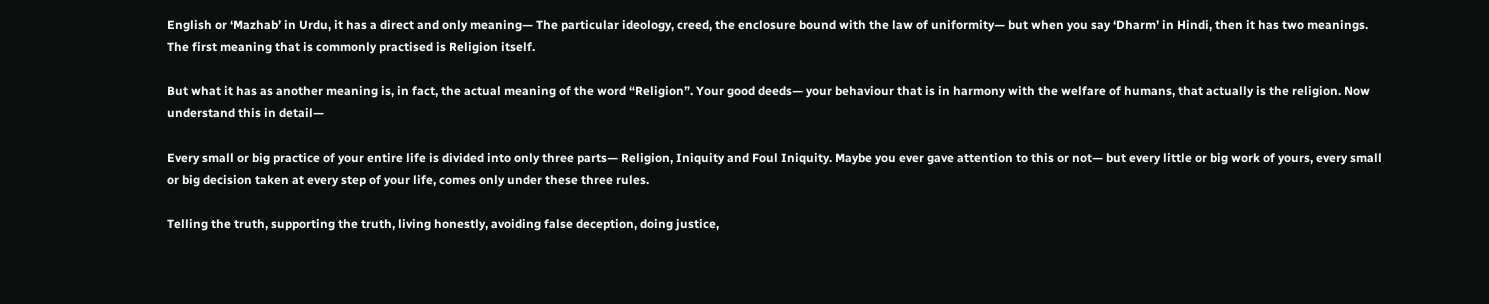English or ‘Mazhab’ in Urdu, it has a direct and only meaning— The particular ideology, creed, the enclosure bound with the law of uniformity— but when you say ‘Dharm’ in Hindi, then it has two meanings. The first meaning that is commonly practised is Religion itself.

But what it has as another meaning is, in fact, the actual meaning of the word “Religion”. Your good deeds— your behaviour that is in harmony with the welfare of humans, that actually is the religion. Now understand this in detail—

Every small or big practice of your entire life is divided into only three parts— Religion, Iniquity and Foul Iniquity. Maybe you ever gave attention to this or not— but every little or big work of yours, every small or big decision taken at every step of your life, comes only under these three rules.

Telling the truth, supporting the truth, living honestly, avoiding false deception, doing justice,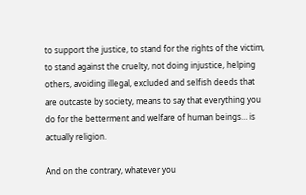to support the justice, to stand for the rights of the victim, to stand against the cruelty, not doing injustice, helping others, avoiding illegal, excluded and selfish deeds that are outcaste by society, means to say that everything you do for the betterment and welfare of human beings… is actually religion.

And on the contrary, whatever you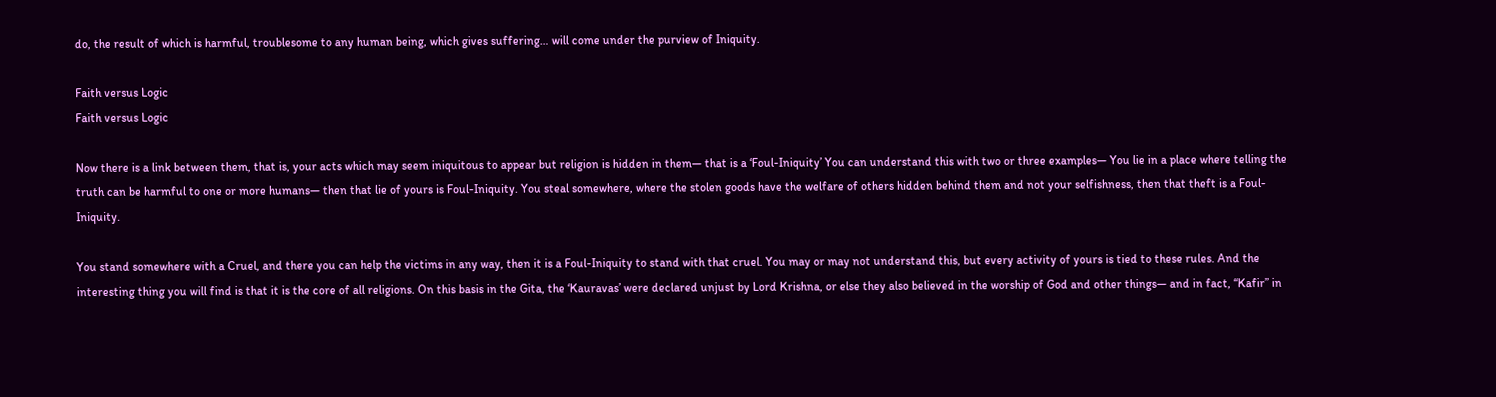do, the result of which is harmful, troublesome to any human being, which gives suffering… will come under the purview of Iniquity.

Faith versus Logic
Faith versus Logic

Now there is a link between them, that is, your acts which may seem iniquitous to appear but religion is hidden in them— that is a ‘Foul-Iniquity’ You can understand this with two or three examples— You lie in a place where telling the truth can be harmful to one or more humans— then that lie of yours is Foul-Iniquity. You steal somewhere, where the stolen goods have the welfare of others hidden behind them and not your selfishness, then that theft is a Foul-Iniquity.

You stand somewhere with a Cruel, and there you can help the victims in any way, then it is a Foul-Iniquity to stand with that cruel. You may or may not understand this, but every activity of yours is tied to these rules. And the interesting thing you will find is that it is the core of all religions. On this basis in the Gita, the ‘Kauravas’ were declared unjust by Lord Krishna, or else they also believed in the worship of God and other things— and in fact, “Kafir” in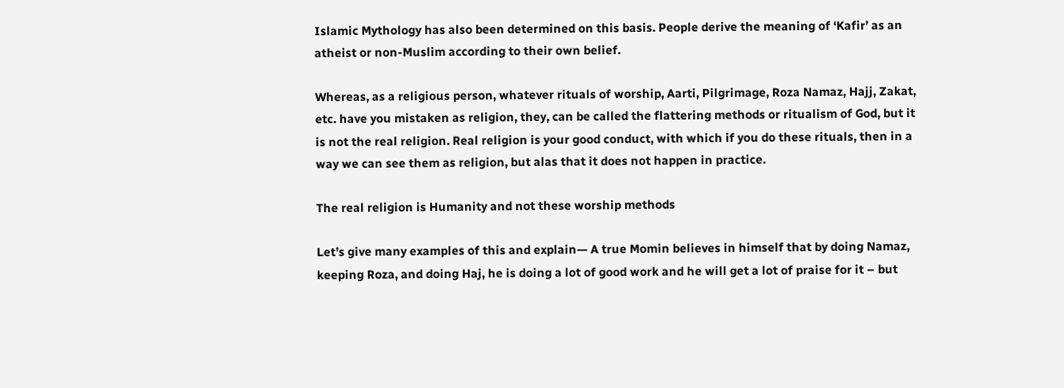Islamic Mythology has also been determined on this basis. People derive the meaning of ‘Kafir’ as an atheist or non-Muslim according to their own belief.

Whereas, as a religious person, whatever rituals of worship, Aarti, Pilgrimage, Roza Namaz, Hajj, Zakat, etc. have you mistaken as religion, they, can be called the flattering methods or ritualism of God, but it is not the real religion. Real religion is your good conduct, with which if you do these rituals, then in a way we can see them as religion, but alas that it does not happen in practice.

The real religion is Humanity and not these worship methods

Let’s give many examples of this and explain— A true Momin believes in himself that by doing Namaz, keeping Roza, and doing Haj, he is doing a lot of good work and he will get a lot of praise for it – but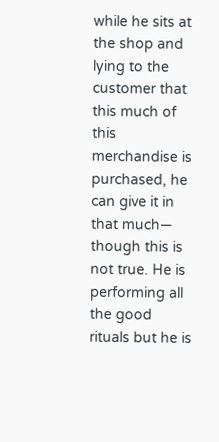while he sits at the shop and lying to the customer that this much of this merchandise is purchased, he can give it in that much— though this is not true. He is performing all the good rituals but he is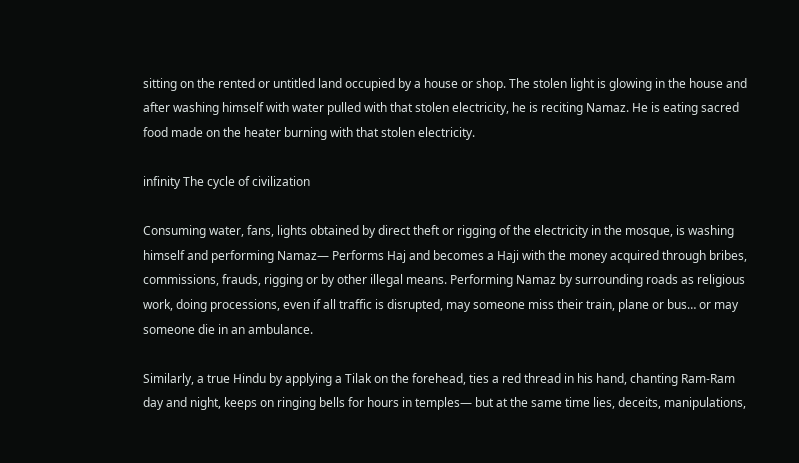sitting on the rented or untitled land occupied by a house or shop. The stolen light is glowing in the house and after washing himself with water pulled with that stolen electricity, he is reciting Namaz. He is eating sacred food made on the heater burning with that stolen electricity.

infinity The cycle of civilization

Consuming water, fans, lights obtained by direct theft or rigging of the electricity in the mosque, is washing himself and performing Namaz— Performs Haj and becomes a Haji with the money acquired through bribes, commissions, frauds, rigging or by other illegal means. Performing Namaz by surrounding roads as religious work, doing processions, even if all traffic is disrupted, may someone miss their train, plane or bus… or may someone die in an ambulance.

Similarly, a true Hindu by applying a Tilak on the forehead, ties a red thread in his hand, chanting Ram-Ram day and night, keeps on ringing bells for hours in temples— but at the same time lies, deceits, manipulations,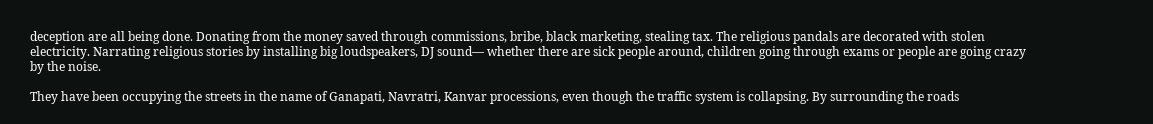deception are all being done. Donating from the money saved through commissions, bribe, black marketing, stealing tax. The religious pandals are decorated with stolen electricity. Narrating religious stories by installing big loudspeakers, DJ sound— whether there are sick people around, children going through exams or people are going crazy by the noise.

They have been occupying the streets in the name of Ganapati, Navratri, Kanvar processions, even though the traffic system is collapsing. By surrounding the roads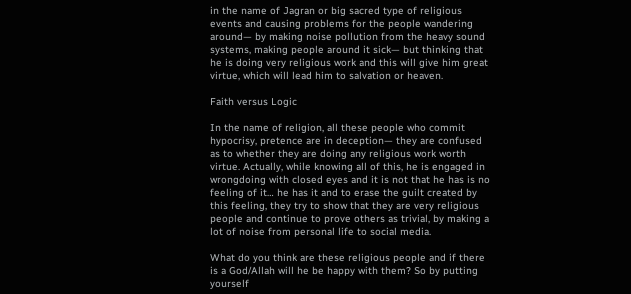in the name of Jagran or big sacred type of religious events and causing problems for the people wandering around— by making noise pollution from the heavy sound systems, making people around it sick— but thinking that he is doing very religious work and this will give him great virtue, which will lead him to salvation or heaven.

Faith versus Logic

In the name of religion, all these people who commit hypocrisy, pretence are in deception— they are confused as to whether they are doing any religious work worth virtue. Actually, while knowing all of this, he is engaged in wrongdoing with closed eyes and it is not that he has is no feeling of it… he has it and to erase the guilt created by this feeling, they try to show that they are very religious people and continue to prove others as trivial, by making a lot of noise from personal life to social media.

What do you think are these religious people and if there is a God/Allah will he be happy with them? So by putting yourself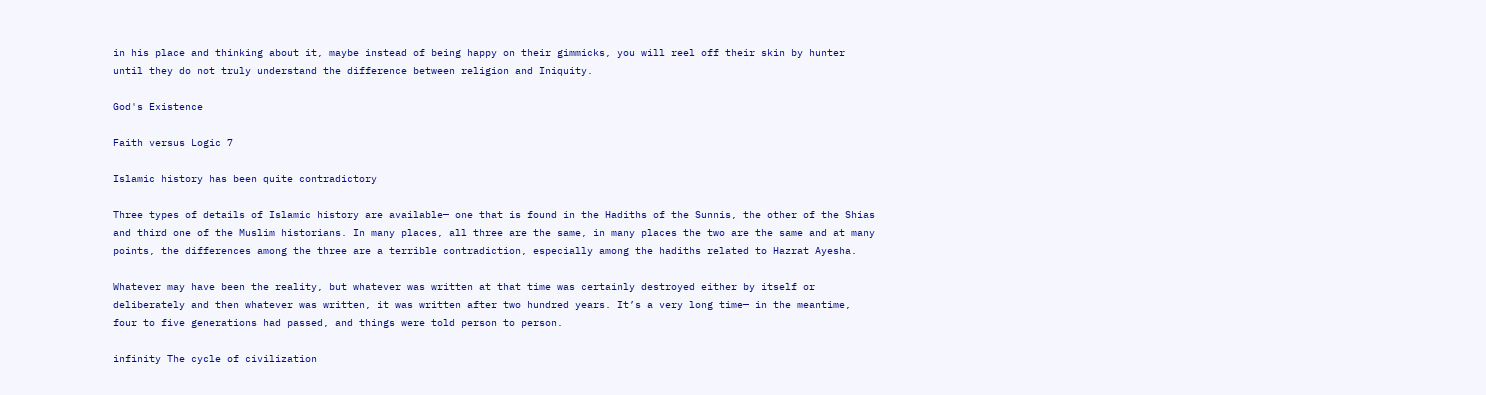in his place and thinking about it, maybe instead of being happy on their gimmicks, you will reel off their skin by hunter until they do not truly understand the difference between religion and Iniquity.

God's Existence

Faith versus Logic 7

Islamic history has been quite contradictory

Three types of details of Islamic history are available— one that is found in the Hadiths of the Sunnis, the other of the Shias and third one of the Muslim historians. In many places, all three are the same, in many places the two are the same and at many points, the differences among the three are a terrible contradiction, especially among the hadiths related to Hazrat Ayesha.

Whatever may have been the reality, but whatever was written at that time was certainly destroyed either by itself or deliberately and then whatever was written, it was written after two hundred years. It’s a very long time— in the meantime, four to five generations had passed, and things were told person to person.

infinity The cycle of civilization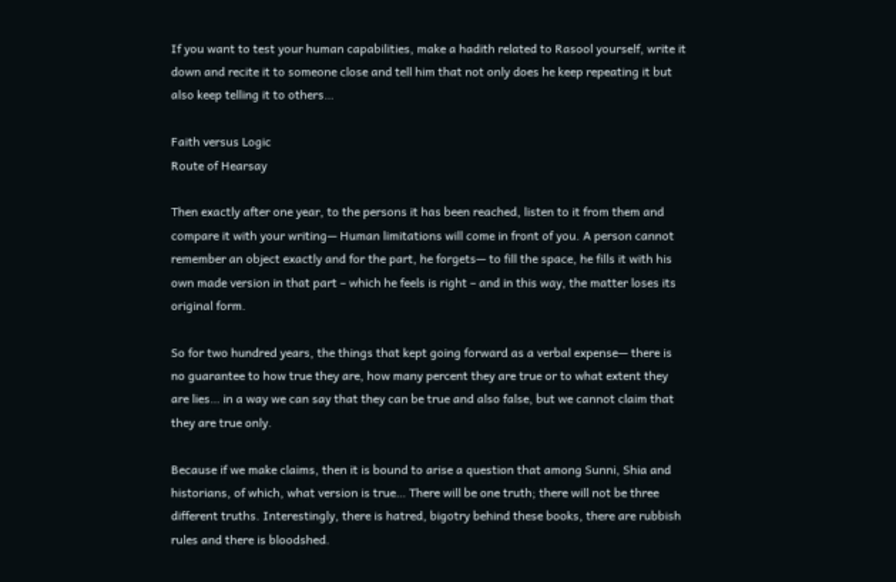If you want to test your human capabilities, make a hadith related to Rasool yourself, write it down and recite it to someone close and tell him that not only does he keep repeating it but also keep telling it to others…

Faith versus Logic
Route of Hearsay

Then exactly after one year, to the persons it has been reached, listen to it from them and compare it with your writing— Human limitations will come in front of you. A person cannot remember an object exactly and for the part, he forgets— to fill the space, he fills it with his own made version in that part – which he feels is right – and in this way, the matter loses its original form.

So for two hundred years, the things that kept going forward as a verbal expense— there is no guarantee to how true they are, how many percent they are true or to what extent they are lies… in a way we can say that they can be true and also false, but we cannot claim that they are true only.

Because if we make claims, then it is bound to arise a question that among Sunni, Shia and historians, of which, what version is true… There will be one truth; there will not be three different truths. Interestingly, there is hatred, bigotry behind these books, there are rubbish rules and there is bloodshed.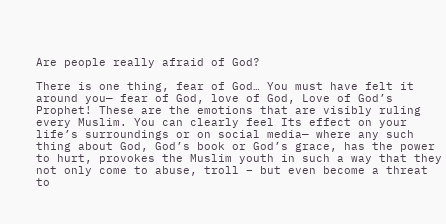Are people really afraid of God?

There is one thing, fear of God… You must have felt it around you— fear of God, love of God, Love of God’s Prophet! These are the emotions that are visibly ruling every Muslim. You can clearly feel Its effect on your life’s surroundings or on social media— where any such thing about God, God’s book or God’s grace, has the power to hurt, provokes the Muslim youth in such a way that they not only come to abuse, troll – but even become a threat to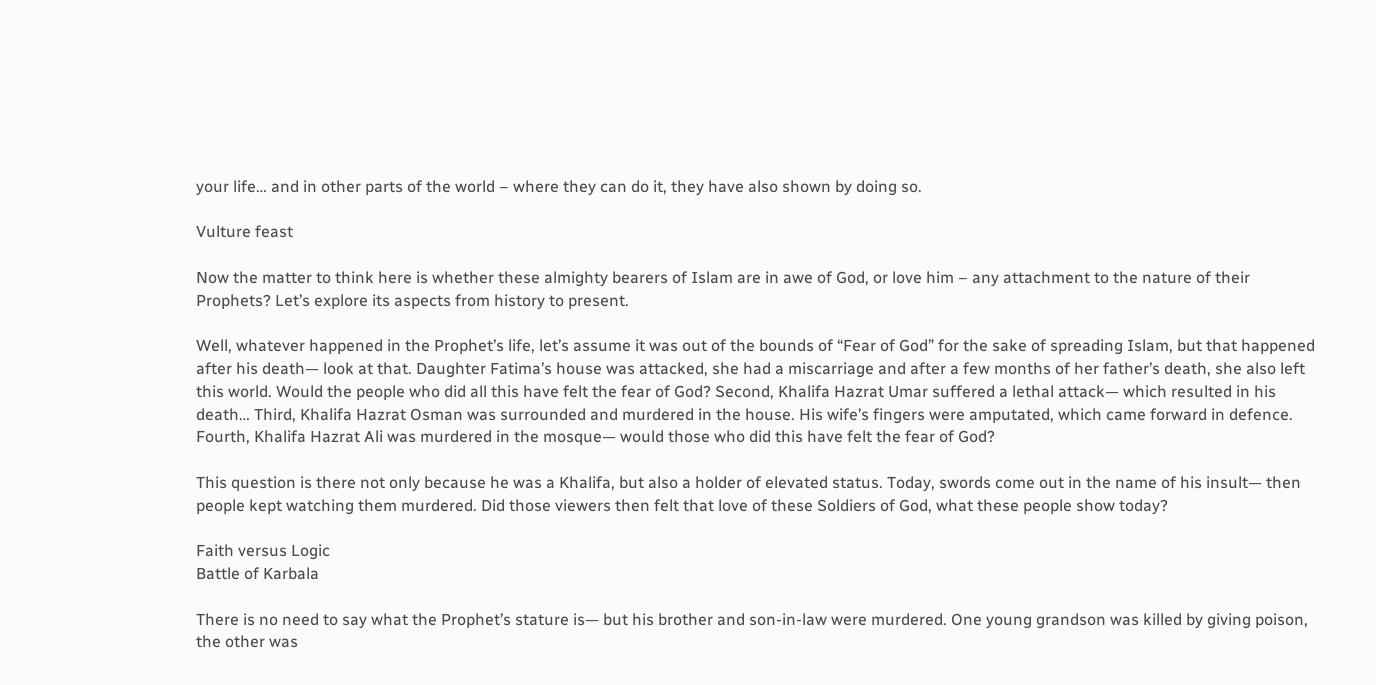your life… and in other parts of the world – where they can do it, they have also shown by doing so.

Vulture feast

Now the matter to think here is whether these almighty bearers of Islam are in awe of God, or love him – any attachment to the nature of their Prophets? Let’s explore its aspects from history to present.

Well, whatever happened in the Prophet’s life, let’s assume it was out of the bounds of “Fear of God” for the sake of spreading Islam, but that happened after his death— look at that. Daughter Fatima’s house was attacked, she had a miscarriage and after a few months of her father’s death, she also left this world. Would the people who did all this have felt the fear of God? Second, Khalifa Hazrat Umar suffered a lethal attack— which resulted in his death… Third, Khalifa Hazrat Osman was surrounded and murdered in the house. His wife’s fingers were amputated, which came forward in defence. Fourth, Khalifa Hazrat Ali was murdered in the mosque— would those who did this have felt the fear of God?

This question is there not only because he was a Khalifa, but also a holder of elevated status. Today, swords come out in the name of his insult— then people kept watching them murdered. Did those viewers then felt that love of these Soldiers of God, what these people show today?

Faith versus Logic
Battle of Karbala

There is no need to say what the Prophet’s stature is— but his brother and son-in-law were murdered. One young grandson was killed by giving poison, the other was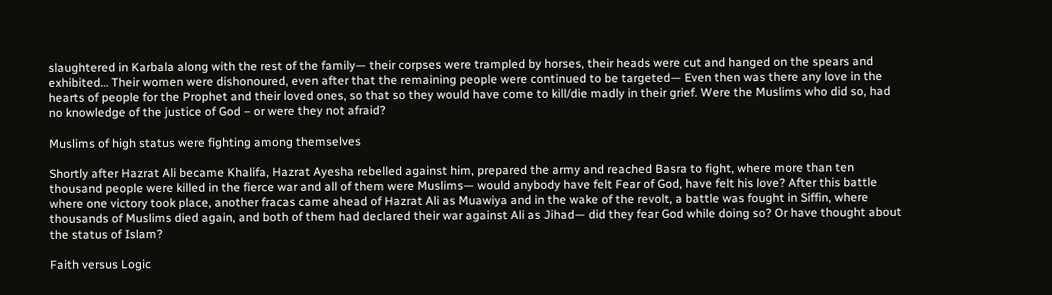slaughtered in Karbala along with the rest of the family— their corpses were trampled by horses, their heads were cut and hanged on the spears and exhibited… Their women were dishonoured, even after that the remaining people were continued to be targeted— Even then was there any love in the hearts of people for the Prophet and their loved ones, so that so they would have come to kill/die madly in their grief. Were the Muslims who did so, had no knowledge of the justice of God – or were they not afraid?

Muslims of high status were fighting among themselves

Shortly after Hazrat Ali became Khalifa, Hazrat Ayesha rebelled against him, prepared the army and reached Basra to fight, where more than ten thousand people were killed in the fierce war and all of them were Muslims— would anybody have felt Fear of God, have felt his love? After this battle where one victory took place, another fracas came ahead of Hazrat Ali as Muawiya and in the wake of the revolt, a battle was fought in Siffin, where thousands of Muslims died again, and both of them had declared their war against Ali as Jihad— did they fear God while doing so? Or have thought about the status of Islam?

Faith versus Logic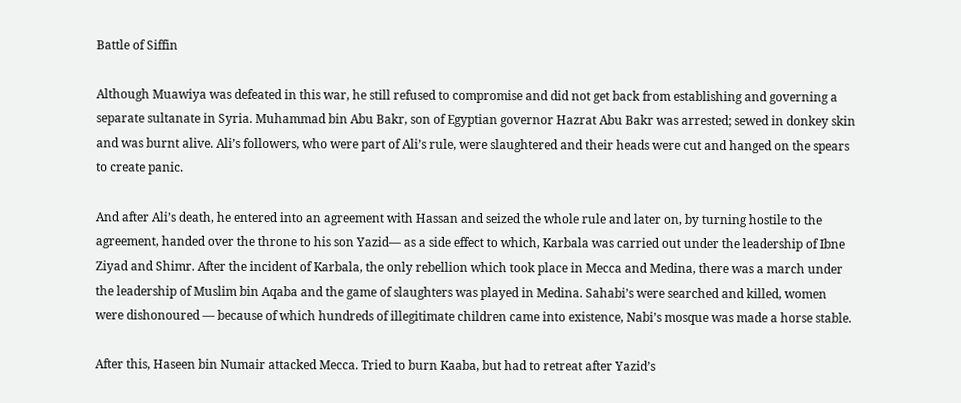Battle of Siffin

Although Muawiya was defeated in this war, he still refused to compromise and did not get back from establishing and governing a separate sultanate in Syria. Muhammad bin Abu Bakr, son of Egyptian governor Hazrat Abu Bakr was arrested; sewed in donkey skin and was burnt alive. Ali’s followers, who were part of Ali’s rule, were slaughtered and their heads were cut and hanged on the spears to create panic.

And after Ali’s death, he entered into an agreement with Hassan and seized the whole rule and later on, by turning hostile to the agreement, handed over the throne to his son Yazid— as a side effect to which, Karbala was carried out under the leadership of Ibne Ziyad and Shimr. After the incident of Karbala, the only rebellion which took place in Mecca and Medina, there was a march under the leadership of Muslim bin Aqaba and the game of slaughters was played in Medina. Sahabi’s were searched and killed, women were dishonoured — because of which hundreds of illegitimate children came into existence, Nabi’s mosque was made a horse stable.

After this, Haseen bin Numair attacked Mecca. Tried to burn Kaaba, but had to retreat after Yazid’s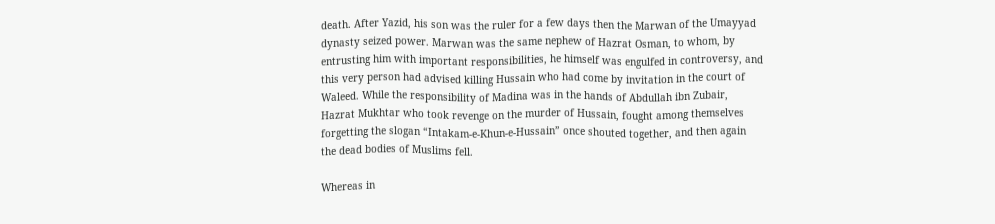death. After Yazid, his son was the ruler for a few days then the Marwan of the Umayyad dynasty seized power. Marwan was the same nephew of Hazrat Osman, to whom, by entrusting him with important responsibilities, he himself was engulfed in controversy, and this very person had advised killing Hussain who had come by invitation in the court of Waleed. While the responsibility of Madina was in the hands of Abdullah ibn Zubair, Hazrat Mukhtar who took revenge on the murder of Hussain, fought among themselves forgetting the slogan “Intakam-e-Khun-e-Hussain” once shouted together, and then again the dead bodies of Muslims fell.

Whereas in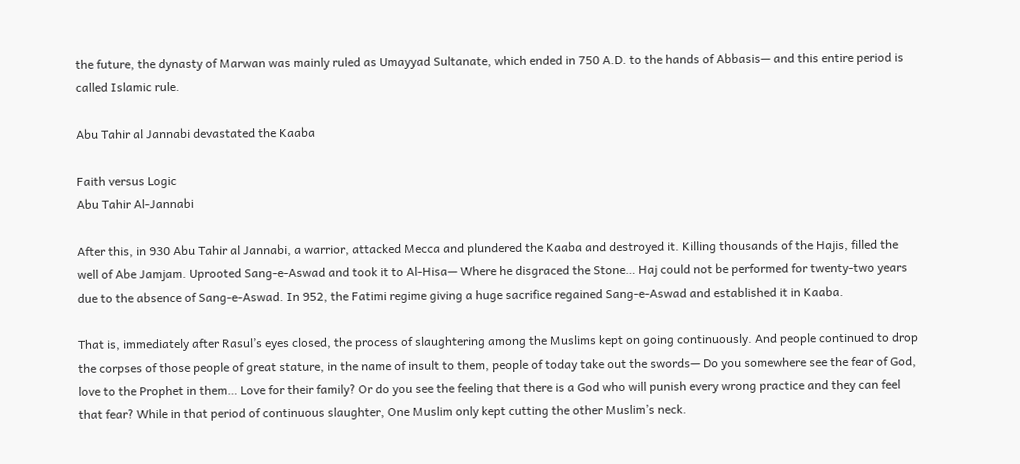the future, the dynasty of Marwan was mainly ruled as Umayyad Sultanate, which ended in 750 A.D. to the hands of Abbasis— and this entire period is called Islamic rule.

Abu Tahir al Jannabi devastated the Kaaba

Faith versus Logic
Abu Tahir Al-Jannabi

After this, in 930 Abu Tahir al Jannabi, a warrior, attacked Mecca and plundered the Kaaba and destroyed it. Killing thousands of the Hajis, filled the well of Abe Jamjam. Uprooted Sang-e-Aswad and took it to Al-Hisa— Where he disgraced the Stone… Haj could not be performed for twenty-two years due to the absence of Sang-e-Aswad. In 952, the Fatimi regime giving a huge sacrifice regained Sang-e-Aswad and established it in Kaaba.

That is, immediately after Rasul’s eyes closed, the process of slaughtering among the Muslims kept on going continuously. And people continued to drop the corpses of those people of great stature, in the name of insult to them, people of today take out the swords— Do you somewhere see the fear of God, love to the Prophet in them… Love for their family? Or do you see the feeling that there is a God who will punish every wrong practice and they can feel that fear? While in that period of continuous slaughter, One Muslim only kept cutting the other Muslim’s neck.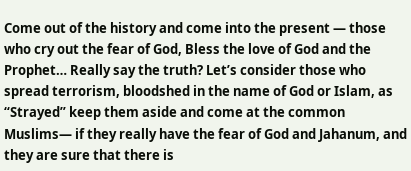Come out of the history and come into the present — those who cry out the fear of God, Bless the love of God and the Prophet… Really say the truth? Let’s consider those who spread terrorism, bloodshed in the name of God or Islam, as “Strayed” keep them aside and come at the common Muslims— if they really have the fear of God and Jahanum, and they are sure that there is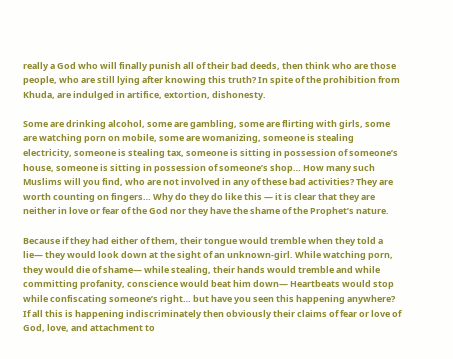really a God who will finally punish all of their bad deeds, then think who are those people, who are still lying after knowing this truth? In spite of the prohibition from Khuda, are indulged in artifice, extortion, dishonesty.

Some are drinking alcohol, some are gambling, some are flirting with girls, some are watching porn on mobile, some are womanizing, someone is stealing electricity, someone is stealing tax, someone is sitting in possession of someone’s house, someone is sitting in possession of someone’s shop… How many such Muslims will you find, who are not involved in any of these bad activities? They are worth counting on fingers… Why do they do like this — it is clear that they are neither in love or fear of the God nor they have the shame of the Prophet’s nature.

Because if they had either of them, their tongue would tremble when they told a lie— they would look down at the sight of an unknown-girl. While watching porn, they would die of shame— while stealing, their hands would tremble and while committing profanity, conscience would beat him down— Heartbeats would stop while confiscating someone’s right… but have you seen this happening anywhere? If all this is happening indiscriminately then obviously their claims of fear or love of God, love, and attachment to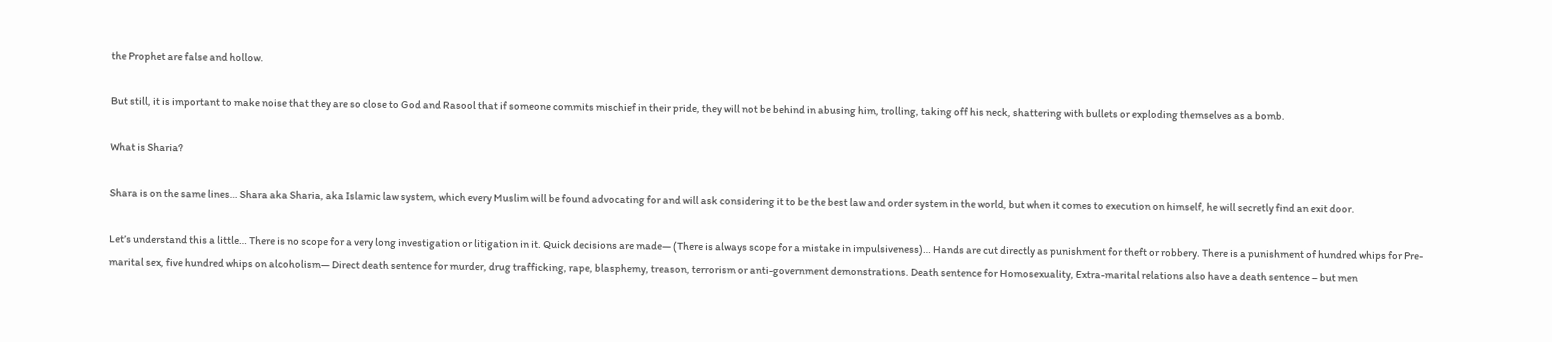the Prophet are false and hollow.

But still, it is important to make noise that they are so close to God and Rasool that if someone commits mischief in their pride, they will not be behind in abusing him, trolling, taking off his neck, shattering with bullets or exploding themselves as a bomb.

What is Sharia?

Shara is on the same lines… Shara aka Sharia, aka Islamic law system, which every Muslim will be found advocating for and will ask considering it to be the best law and order system in the world, but when it comes to execution on himself, he will secretly find an exit door.

Let’s understand this a little… There is no scope for a very long investigation or litigation in it. Quick decisions are made— (There is always scope for a mistake in impulsiveness)… Hands are cut directly as punishment for theft or robbery. There is a punishment of hundred whips for Pre-marital sex, five hundred whips on alcoholism— Direct death sentence for murder, drug trafficking, rape, blasphemy, treason, terrorism or anti-government demonstrations. Death sentence for Homosexuality, Extra-marital relations also have a death sentence – but men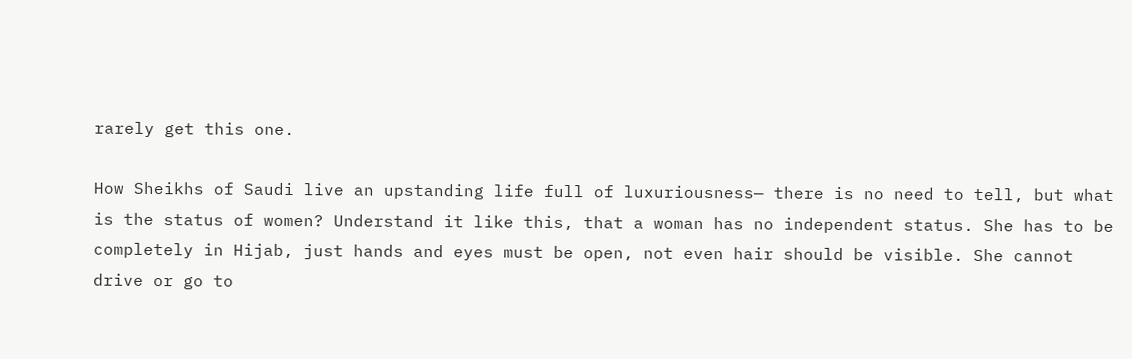rarely get this one.

How Sheikhs of Saudi live an upstanding life full of luxuriousness— there is no need to tell, but what is the status of women? Understand it like this, that a woman has no independent status. She has to be completely in Hijab, just hands and eyes must be open, not even hair should be visible. She cannot drive or go to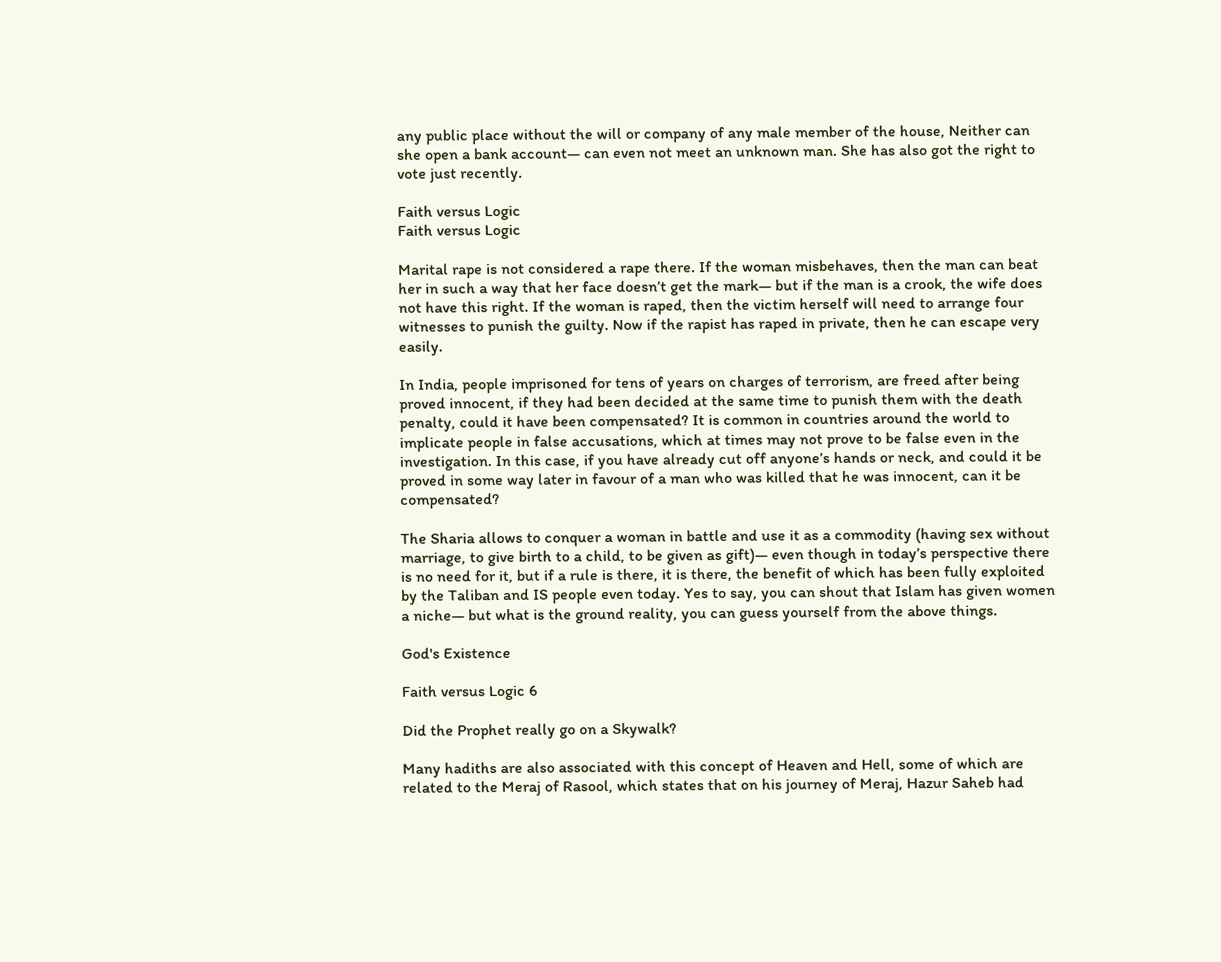any public place without the will or company of any male member of the house, Neither can she open a bank account— can even not meet an unknown man. She has also got the right to vote just recently.

Faith versus Logic
Faith versus Logic

Marital rape is not considered a rape there. If the woman misbehaves, then the man can beat her in such a way that her face doesn’t get the mark— but if the man is a crook, the wife does not have this right. If the woman is raped, then the victim herself will need to arrange four witnesses to punish the guilty. Now if the rapist has raped in private, then he can escape very easily.

In India, people imprisoned for tens of years on charges of terrorism, are freed after being proved innocent, if they had been decided at the same time to punish them with the death penalty, could it have been compensated? It is common in countries around the world to implicate people in false accusations, which at times may not prove to be false even in the investigation. In this case, if you have already cut off anyone’s hands or neck, and could it be proved in some way later in favour of a man who was killed that he was innocent, can it be compensated?

The Sharia allows to conquer a woman in battle and use it as a commodity (having sex without marriage, to give birth to a child, to be given as gift)— even though in today’s perspective there is no need for it, but if a rule is there, it is there, the benefit of which has been fully exploited by the Taliban and IS people even today. Yes to say, you can shout that Islam has given women a niche— but what is the ground reality, you can guess yourself from the above things.

God's Existence

Faith versus Logic 6

Did the Prophet really go on a Skywalk?

Many hadiths are also associated with this concept of Heaven and Hell, some of which are related to the Meraj of Rasool, which states that on his journey of Meraj, Hazur Saheb had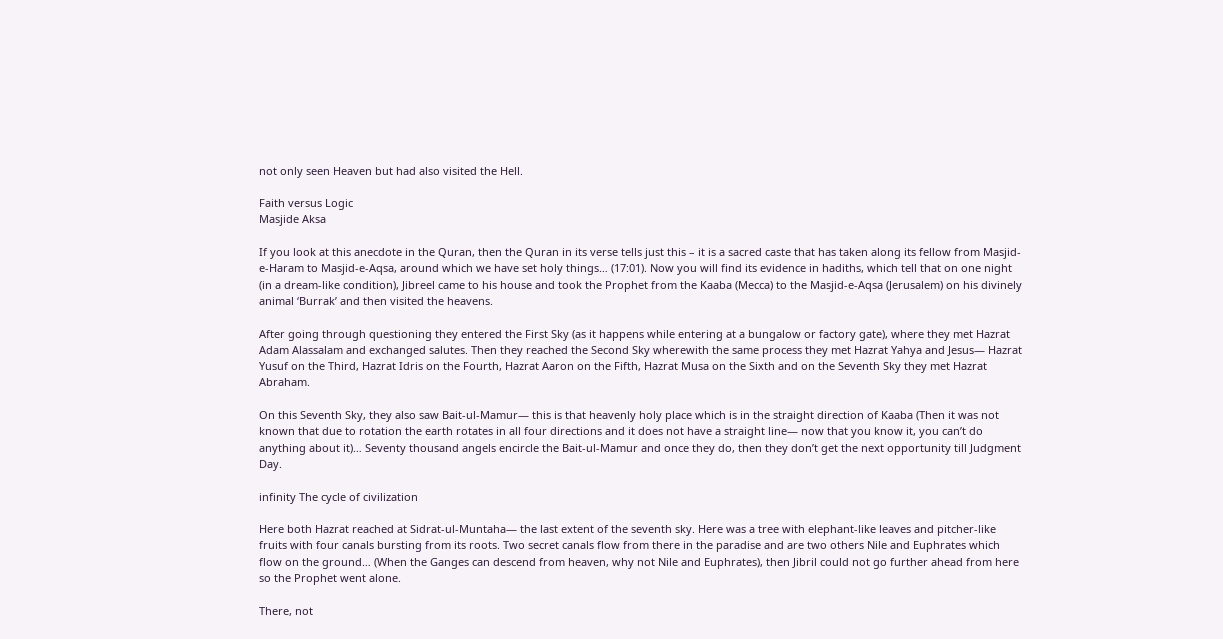not only seen Heaven but had also visited the Hell.

Faith versus Logic
Masjide Aksa

If you look at this anecdote in the Quran, then the Quran in its verse tells just this – it is a sacred caste that has taken along its fellow from Masjid-e-Haram to Masjid-e-Aqsa, around which we have set holy things… (17:01). Now you will find its evidence in hadiths, which tell that on one night (in a dream-like condition), Jibreel came to his house and took the Prophet from the Kaaba (Mecca) to the Masjid-e-Aqsa (Jerusalem) on his divinely animal ‘Burrak’ and then visited the heavens.

After going through questioning they entered the First Sky (as it happens while entering at a bungalow or factory gate), where they met Hazrat Adam Alassalam and exchanged salutes. Then they reached the Second Sky wherewith the same process they met Hazrat Yahya and Jesus— Hazrat Yusuf on the Third, Hazrat Idris on the Fourth, Hazrat Aaron on the Fifth, Hazrat Musa on the Sixth and on the Seventh Sky they met Hazrat Abraham.

On this Seventh Sky, they also saw Bait-ul-Mamur— this is that heavenly holy place which is in the straight direction of Kaaba (Then it was not known that due to rotation the earth rotates in all four directions and it does not have a straight line— now that you know it, you can’t do anything about it)… Seventy thousand angels encircle the Bait-ul-Mamur and once they do, then they don’t get the next opportunity till Judgment Day.

infinity The cycle of civilization

Here both Hazrat reached at Sidrat-ul-Muntaha— the last extent of the seventh sky. Here was a tree with elephant-like leaves and pitcher-like fruits with four canals bursting from its roots. Two secret canals flow from there in the paradise and are two others Nile and Euphrates which flow on the ground… (When the Ganges can descend from heaven, why not Nile and Euphrates), then Jibril could not go further ahead from here so the Prophet went alone.

There, not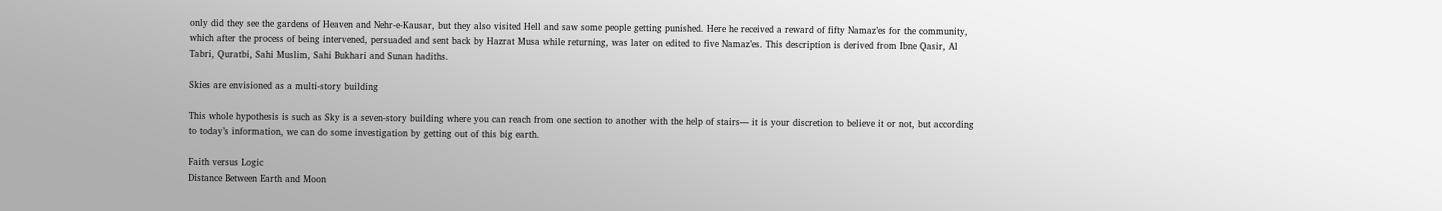only did they see the gardens of Heaven and Nehr-e-Kausar, but they also visited Hell and saw some people getting punished. Here he received a reward of fifty Namaz’es for the community, which after the process of being intervened, persuaded and sent back by Hazrat Musa while returning, was later on edited to five Namaz’es. This description is derived from Ibne Qasir, Al Tabri, Quratbi, Sahi Muslim, Sahi Bukhari and Sunan hadiths.

Skies are envisioned as a multi-story building

This whole hypothesis is such as Sky is a seven-story building where you can reach from one section to another with the help of stairs— it is your discretion to believe it or not, but according to today’s information, we can do some investigation by getting out of this big earth.

Faith versus Logic
Distance Between Earth and Moon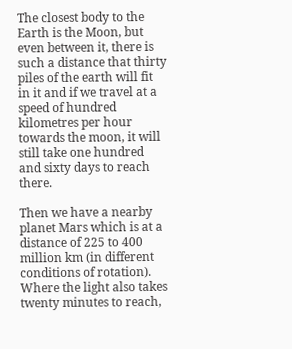The closest body to the Earth is the Moon, but even between it, there is such a distance that thirty piles of the earth will fit in it and if we travel at a speed of hundred kilometres per hour towards the moon, it will still take one hundred and sixty days to reach there.

Then we have a nearby planet Mars which is at a distance of 225 to 400 million km (in different conditions of rotation). Where the light also takes twenty minutes to reach,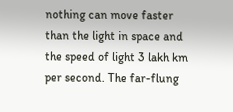nothing can move faster than the light in space and the speed of light 3 lakh km per second. The far-flung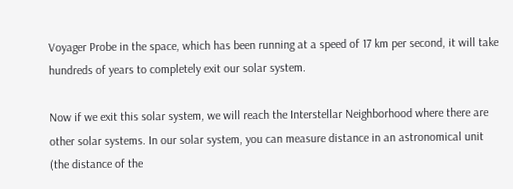Voyager Probe in the space, which has been running at a speed of 17 km per second, it will take hundreds of years to completely exit our solar system.

Now if we exit this solar system, we will reach the Interstellar Neighborhood where there are other solar systems. In our solar system, you can measure distance in an astronomical unit (the distance of the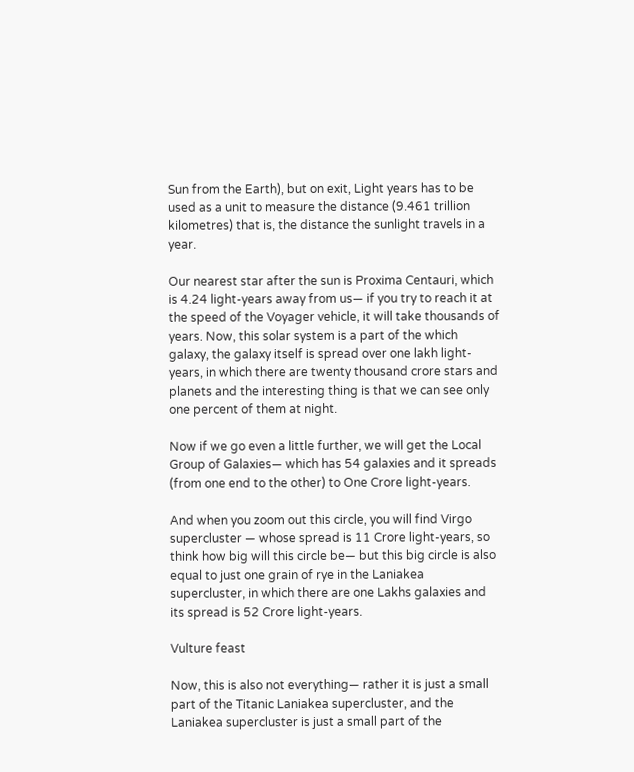Sun from the Earth), but on exit, Light years has to be used as a unit to measure the distance (9.461 trillion kilometres) that is, the distance the sunlight travels in a year.

Our nearest star after the sun is Proxima Centauri, which is 4.24 light-years away from us— if you try to reach it at the speed of the Voyager vehicle, it will take thousands of years. Now, this solar system is a part of the which galaxy, the galaxy itself is spread over one lakh light-years, in which there are twenty thousand crore stars and planets and the interesting thing is that we can see only one percent of them at night.

Now if we go even a little further, we will get the Local Group of Galaxies— which has 54 galaxies and it spreads (from one end to the other) to One Crore light-years.

And when you zoom out this circle, you will find Virgo supercluster — whose spread is 11 Crore light-years, so think how big will this circle be— but this big circle is also equal to just one grain of rye in the Laniakea supercluster, in which there are one Lakhs galaxies and its spread is 52 Crore light-years.

Vulture feast

Now, this is also not everything— rather it is just a small part of the Titanic Laniakea supercluster, and the Laniakea supercluster is just a small part of the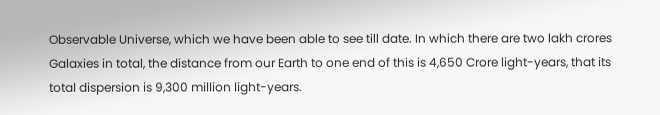Observable Universe, which we have been able to see till date. In which there are two lakh crores Galaxies in total, the distance from our Earth to one end of this is 4,650 Crore light-years, that its total dispersion is 9,300 million light-years.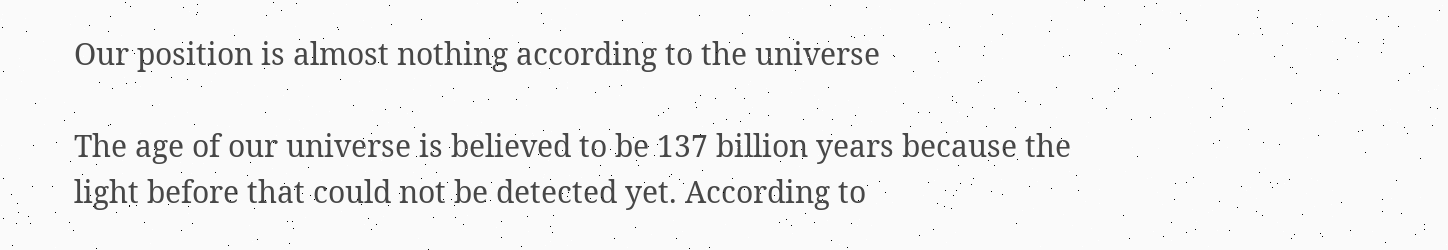Our position is almost nothing according to the universe

The age of our universe is believed to be 137 billion years because the light before that could not be detected yet. According to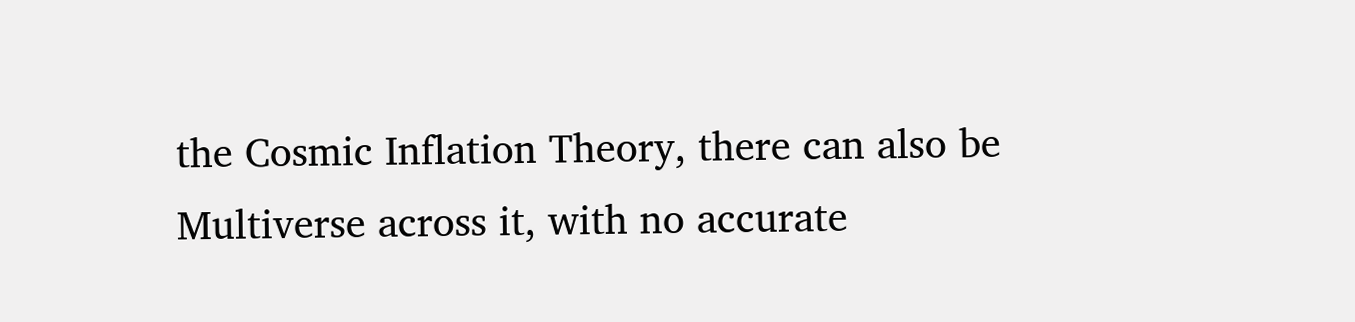the Cosmic Inflation Theory, there can also be Multiverse across it, with no accurate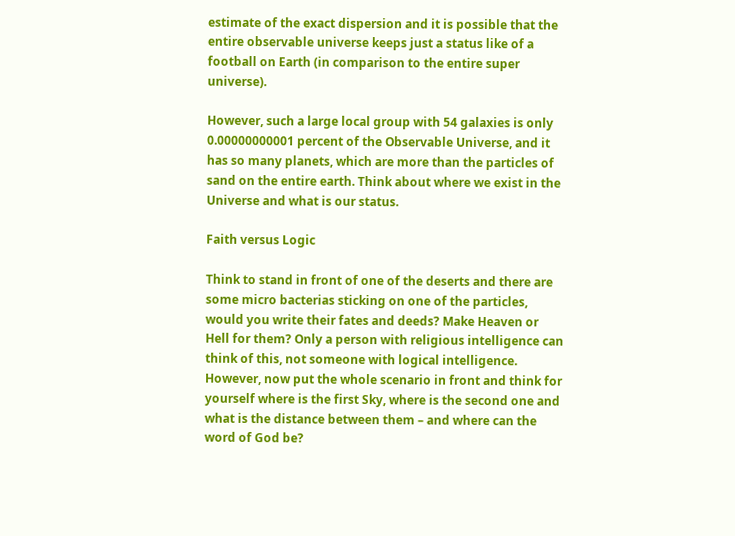estimate of the exact dispersion and it is possible that the entire observable universe keeps just a status like of a football on Earth (in comparison to the entire super universe).

However, such a large local group with 54 galaxies is only 0.00000000001 percent of the Observable Universe, and it has so many planets, which are more than the particles of sand on the entire earth. Think about where we exist in the Universe and what is our status.

Faith versus Logic

Think to stand in front of one of the deserts and there are some micro bacterias sticking on one of the particles, would you write their fates and deeds? Make Heaven or Hell for them? Only a person with religious intelligence can think of this, not someone with logical intelligence. However, now put the whole scenario in front and think for yourself where is the first Sky, where is the second one and what is the distance between them – and where can the word of God be?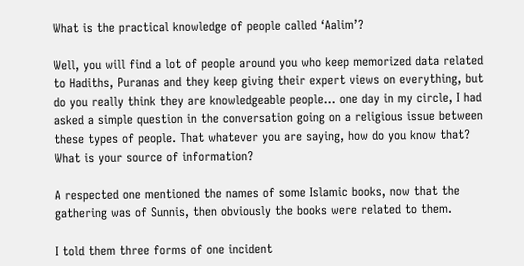What is the practical knowledge of people called ‘Aalim’?

Well, you will find a lot of people around you who keep memorized data related to Hadiths, Puranas and they keep giving their expert views on everything, but do you really think they are knowledgeable people… one day in my circle, I had asked a simple question in the conversation going on a religious issue between these types of people. That whatever you are saying, how do you know that? What is your source of information?

A respected one mentioned the names of some Islamic books, now that the gathering was of Sunnis, then obviously the books were related to them.

I told them three forms of one incident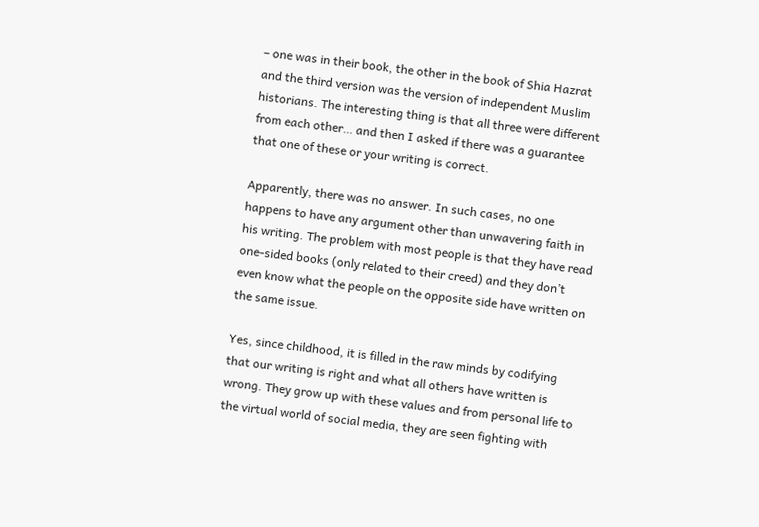– one was in their book, the other in the book of Shia Hazrat and the third version was the version of independent Muslim historians. The interesting thing is that all three were different from each other… and then I asked if there was a guarantee that one of these or your writing is correct.

Apparently, there was no answer. In such cases, no one happens to have any argument other than unwavering faith in his writing. The problem with most people is that they have read one-sided books (only related to their creed) and they don’t even know what the people on the opposite side have written on the same issue.

Yes, since childhood, it is filled in the raw minds by codifying that our writing is right and what all others have written is wrong. They grow up with these values and from personal life to the virtual world of social media, they are seen fighting with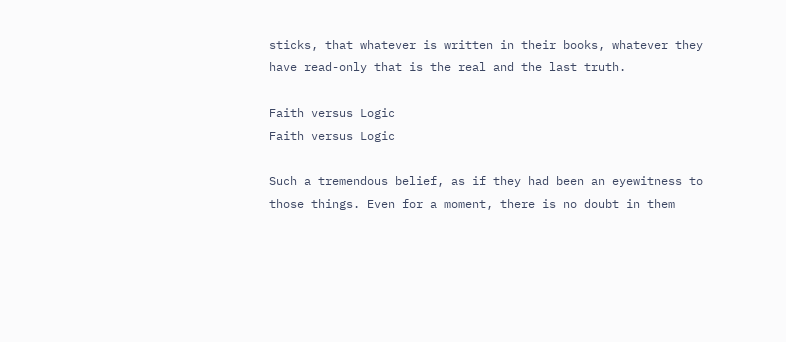sticks, that whatever is written in their books, whatever they have read-only that is the real and the last truth.

Faith versus Logic
Faith versus Logic

Such a tremendous belief, as if they had been an eyewitness to those things. Even for a moment, there is no doubt in them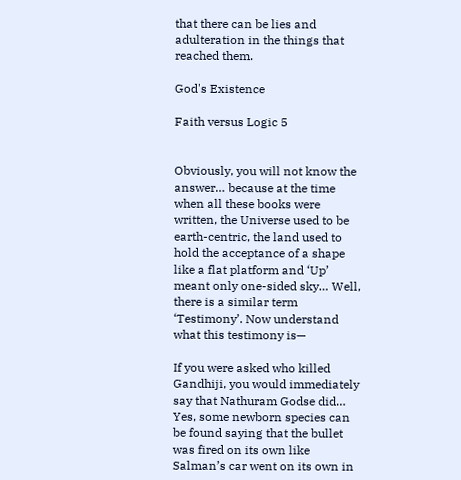that there can be lies and adulteration in the things that reached them.

God's Existence

Faith versus Logic 5


Obviously, you will not know the answer… because at the time when all these books were written, the Universe used to be earth-centric, the land used to hold the acceptance of a shape like a flat platform and ‘Up’ meant only one-sided sky… Well, there is a similar term ‘Testimony’. Now understand what this testimony is—

If you were asked who killed Gandhiji, you would immediately say that Nathuram Godse did… Yes, some newborn species can be found saying that the bullet was fired on its own like Salman’s car went on its own in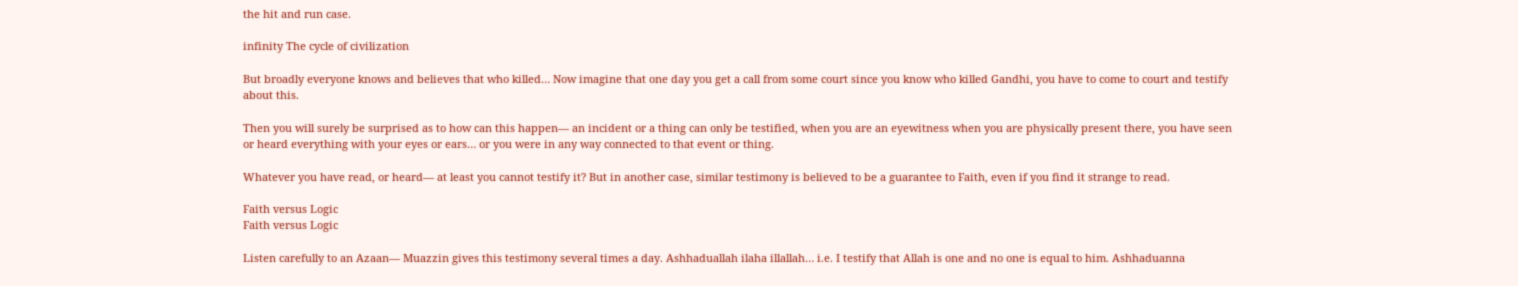the hit and run case.

infinity The cycle of civilization

But broadly everyone knows and believes that who killed… Now imagine that one day you get a call from some court since you know who killed Gandhi, you have to come to court and testify about this.

Then you will surely be surprised as to how can this happen— an incident or a thing can only be testified, when you are an eyewitness when you are physically present there, you have seen or heard everything with your eyes or ears… or you were in any way connected to that event or thing.

Whatever you have read, or heard— at least you cannot testify it? But in another case, similar testimony is believed to be a guarantee to Faith, even if you find it strange to read.

Faith versus Logic
Faith versus Logic

Listen carefully to an Azaan— Muazzin gives this testimony several times a day. Ashhaduallah ilaha illallah… i.e. I testify that Allah is one and no one is equal to him. Ashhaduanna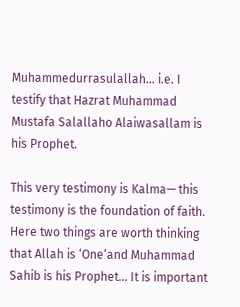Muhammedurrasulallah… i.e. I testify that Hazrat Muhammad Mustafa Salallaho Alaiwasallam is his Prophet.

This very testimony is Kalma— this testimony is the foundation of faith. Here two things are worth thinking that Allah is ‘One‘and Muhammad Sahib is his Prophet… It is important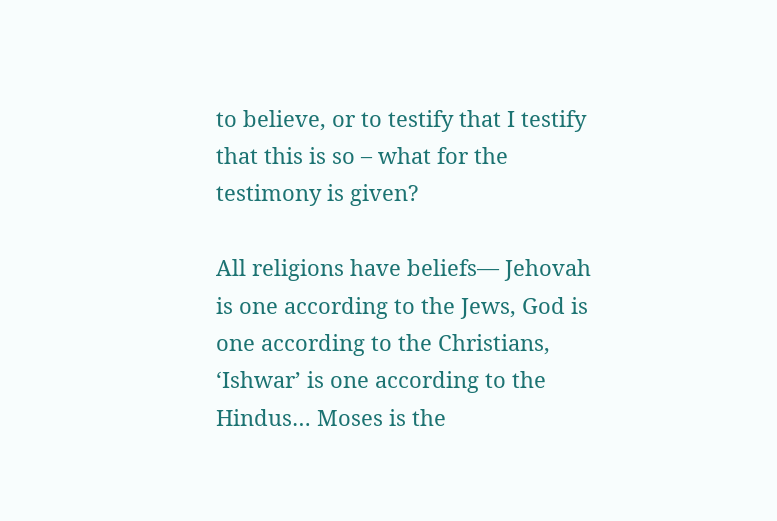to believe, or to testify that I testify that this is so – what for the testimony is given?

All religions have beliefs— Jehovah is one according to the Jews, God is one according to the Christians, ‘Ishwar’ is one according to the Hindus… Moses is the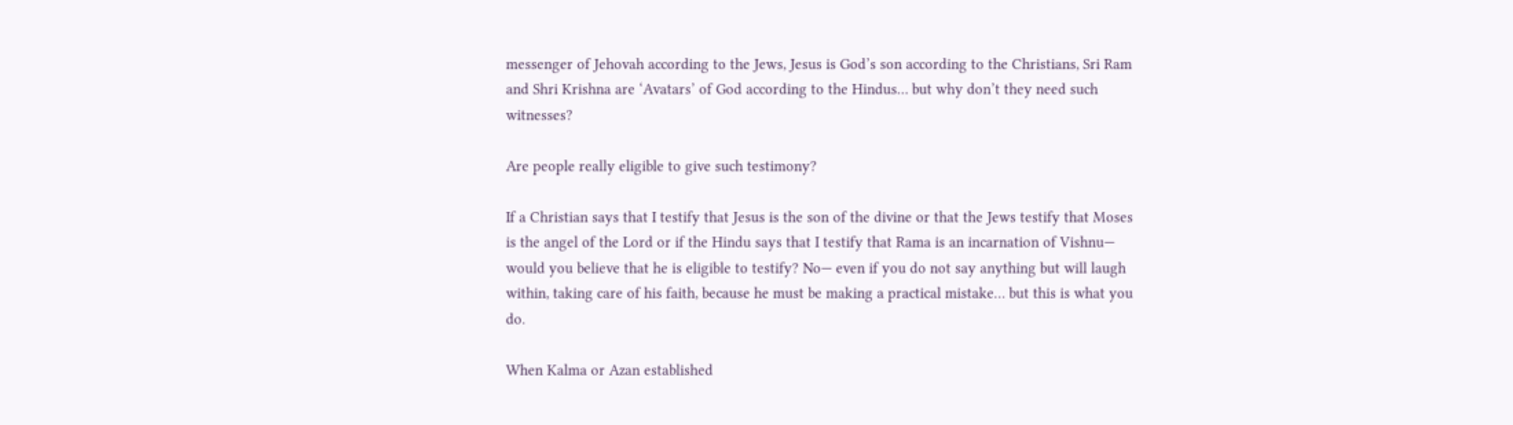messenger of Jehovah according to the Jews, Jesus is God’s son according to the Christians, Sri Ram and Shri Krishna are ‘Avatars’ of God according to the Hindus… but why don’t they need such witnesses?

Are people really eligible to give such testimony?

If a Christian says that I testify that Jesus is the son of the divine or that the Jews testify that Moses is the angel of the Lord or if the Hindu says that I testify that Rama is an incarnation of Vishnu— would you believe that he is eligible to testify? No— even if you do not say anything but will laugh within, taking care of his faith, because he must be making a practical mistake… but this is what you do.

When Kalma or Azan established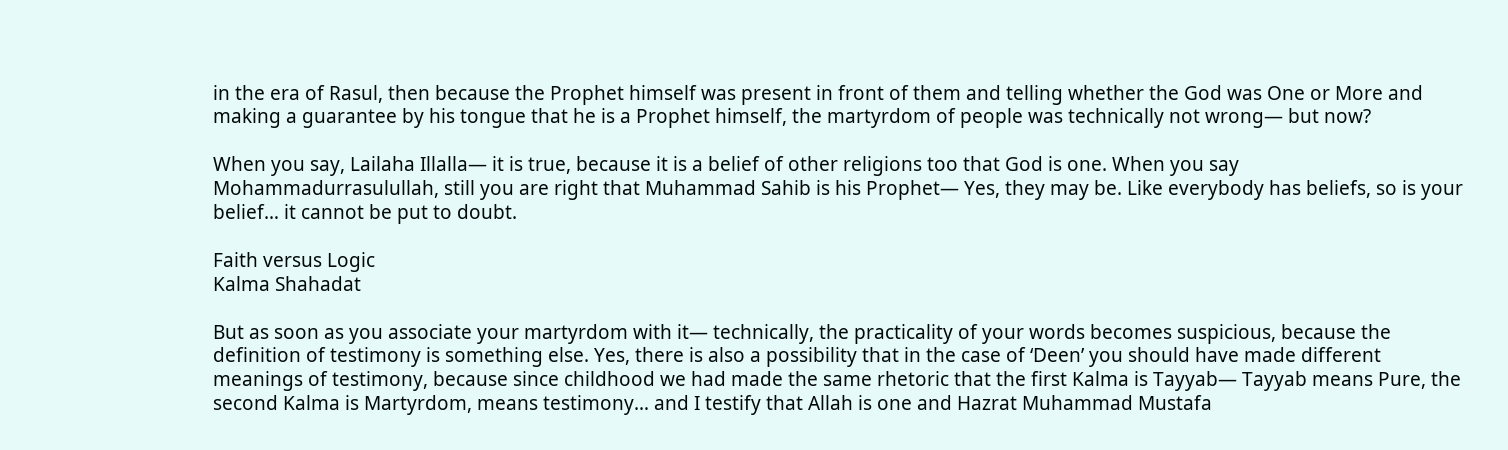in the era of Rasul, then because the Prophet himself was present in front of them and telling whether the God was One or More and making a guarantee by his tongue that he is a Prophet himself, the martyrdom of people was technically not wrong— but now?

When you say, Lailaha Illalla— it is true, because it is a belief of other religions too that God is one. When you say Mohammadurrasulullah, still you are right that Muhammad Sahib is his Prophet— Yes, they may be. Like everybody has beliefs, so is your belief… it cannot be put to doubt.

Faith versus Logic
Kalma Shahadat

But as soon as you associate your martyrdom with it— technically, the practicality of your words becomes suspicious, because the definition of testimony is something else. Yes, there is also a possibility that in the case of ‘Deen’ you should have made different meanings of testimony, because since childhood we had made the same rhetoric that the first Kalma is Tayyab— Tayyab means Pure, the second Kalma is Martyrdom, means testimony… and I testify that Allah is one and Hazrat Muhammad Mustafa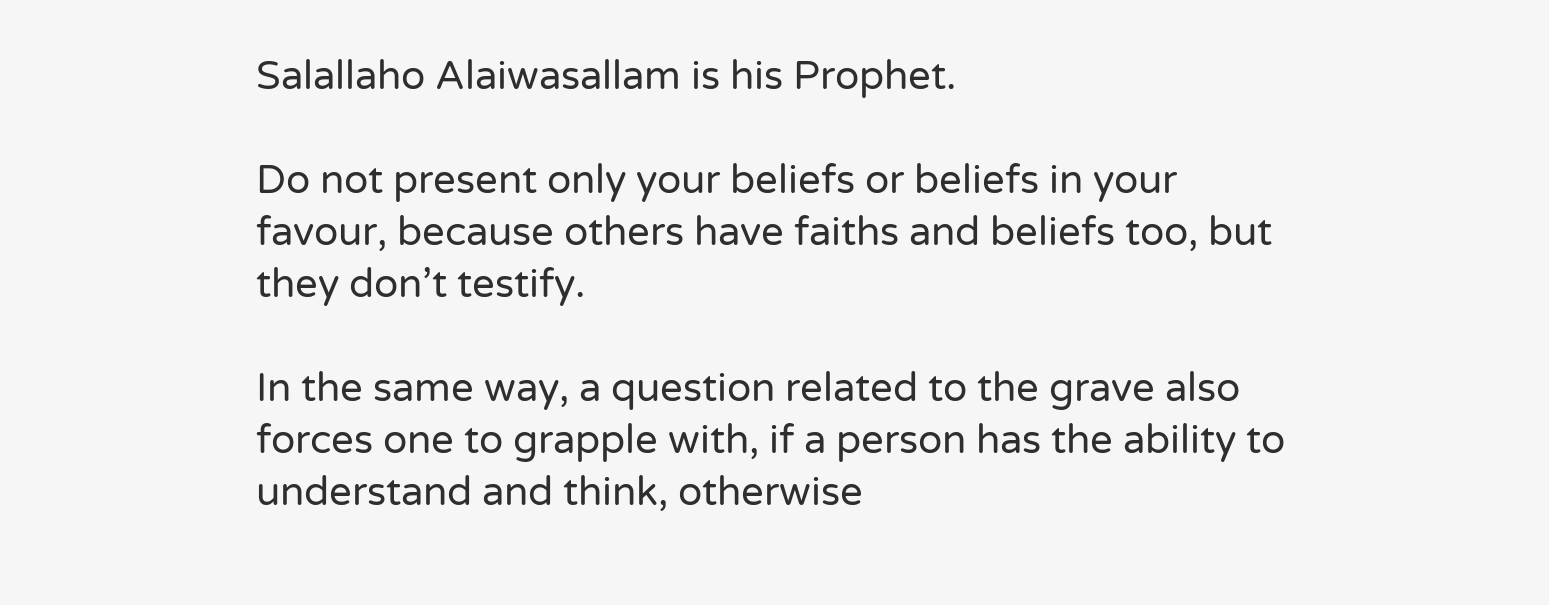Salallaho Alaiwasallam is his Prophet.

Do not present only your beliefs or beliefs in your favour, because others have faiths and beliefs too, but they don’t testify.

In the same way, a question related to the grave also forces one to grapple with, if a person has the ability to understand and think, otherwise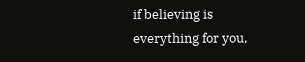if believing is everything for you,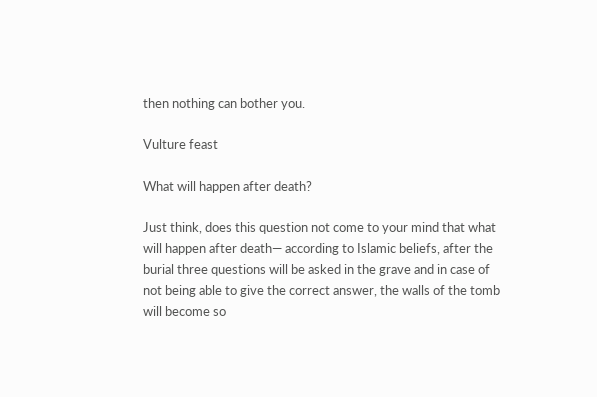then nothing can bother you.

Vulture feast

What will happen after death?

Just think, does this question not come to your mind that what will happen after death— according to Islamic beliefs, after the burial three questions will be asked in the grave and in case of not being able to give the correct answer, the walls of the tomb will become so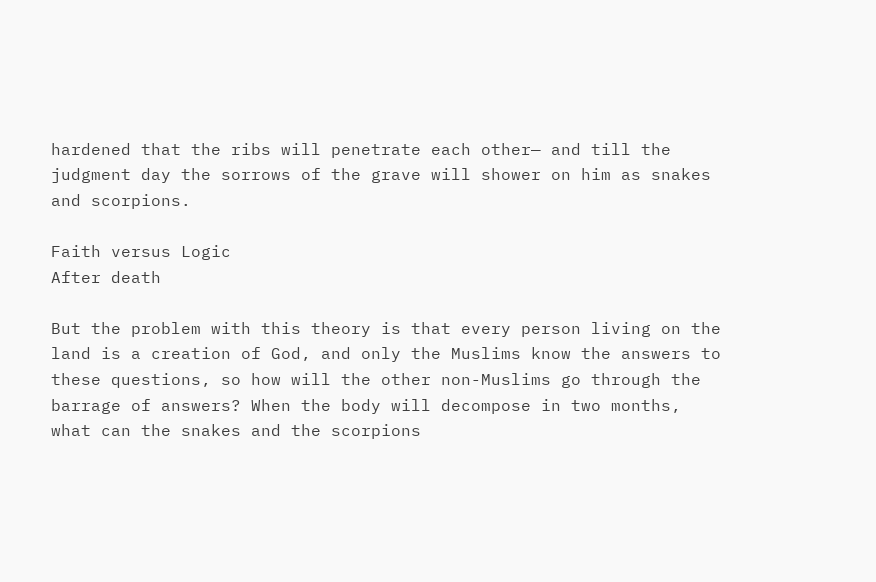hardened that the ribs will penetrate each other— and till the judgment day the sorrows of the grave will shower on him as snakes and scorpions.

Faith versus Logic
After death

But the problem with this theory is that every person living on the land is a creation of God, and only the Muslims know the answers to these questions, so how will the other non-Muslims go through the barrage of answers? When the body will decompose in two months, what can the snakes and the scorpions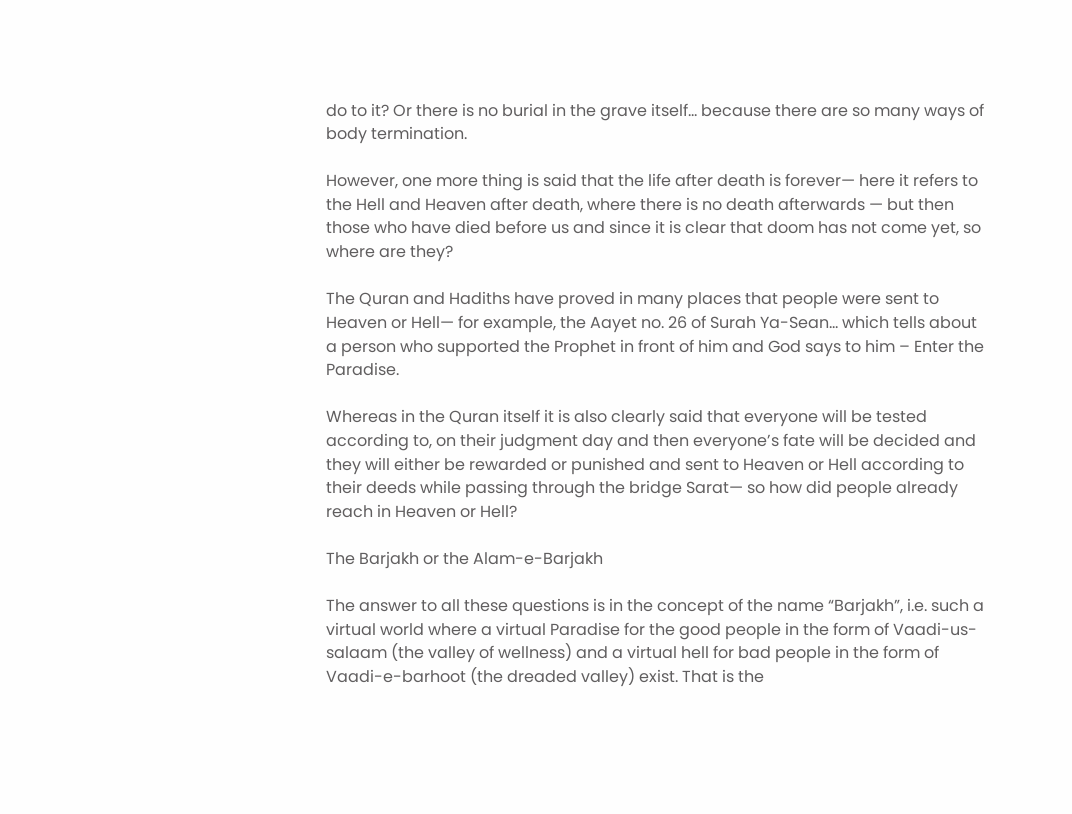do to it? Or there is no burial in the grave itself… because there are so many ways of body termination.

However, one more thing is said that the life after death is forever— here it refers to the Hell and Heaven after death, where there is no death afterwards — but then those who have died before us and since it is clear that doom has not come yet, so where are they?

The Quran and Hadiths have proved in many places that people were sent to Heaven or Hell— for example, the Aayet no. 26 of Surah Ya-Sean… which tells about a person who supported the Prophet in front of him and God says to him – Enter the Paradise.

Whereas in the Quran itself it is also clearly said that everyone will be tested according to, on their judgment day and then everyone’s fate will be decided and they will either be rewarded or punished and sent to Heaven or Hell according to their deeds while passing through the bridge Sarat— so how did people already reach in Heaven or Hell?

The Barjakh or the Alam-e-Barjakh

The answer to all these questions is in the concept of the name “Barjakh”, i.e. such a virtual world where a virtual Paradise for the good people in the form of Vaadi-us-salaam (the valley of wellness) and a virtual hell for bad people in the form of Vaadi-e-barhoot (the dreaded valley) exist. That is the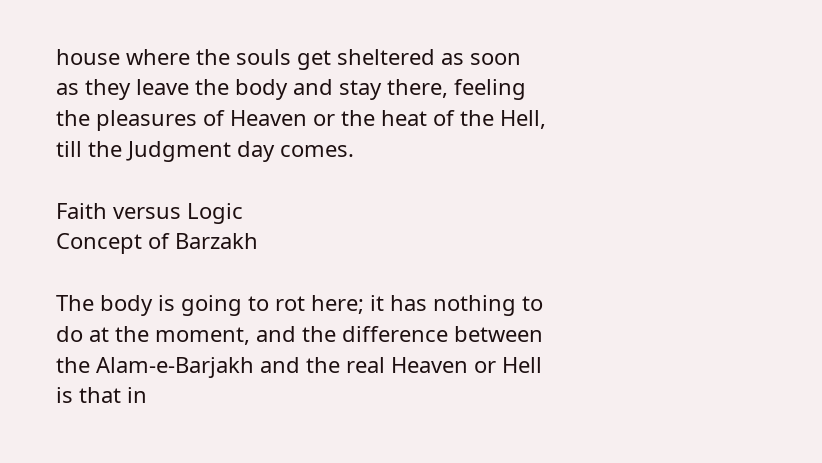house where the souls get sheltered as soon as they leave the body and stay there, feeling the pleasures of Heaven or the heat of the Hell, till the Judgment day comes.

Faith versus Logic
Concept of Barzakh

The body is going to rot here; it has nothing to do at the moment, and the difference between the Alam-e-Barjakh and the real Heaven or Hell is that in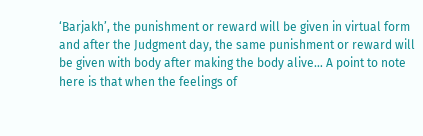‘Barjakh’, the punishment or reward will be given in virtual form and after the Judgment day, the same punishment or reward will be given with body after making the body alive… A point to note here is that when the feelings of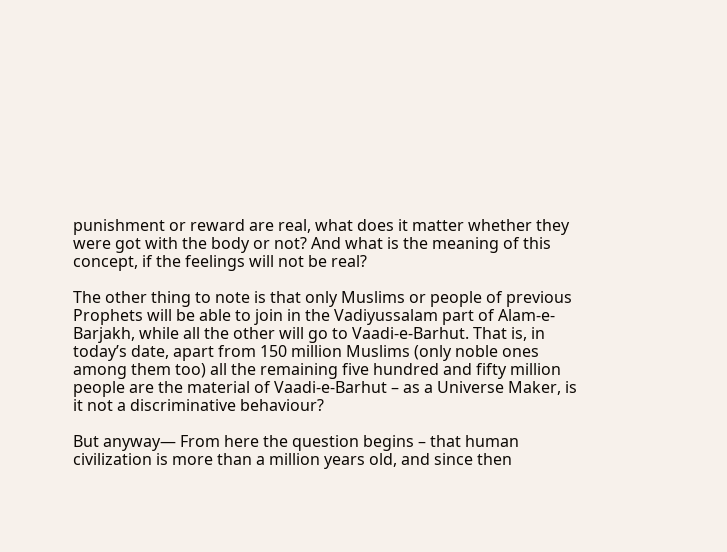punishment or reward are real, what does it matter whether they were got with the body or not? And what is the meaning of this concept, if the feelings will not be real?

The other thing to note is that only Muslims or people of previous Prophets will be able to join in the Vadiyussalam part of Alam-e-Barjakh, while all the other will go to Vaadi-e-Barhut. That is, in today’s date, apart from 150 million Muslims (only noble ones among them too) all the remaining five hundred and fifty million people are the material of Vaadi-e-Barhut – as a Universe Maker, is it not a discriminative behaviour?

But anyway— From here the question begins – that human civilization is more than a million years old, and since then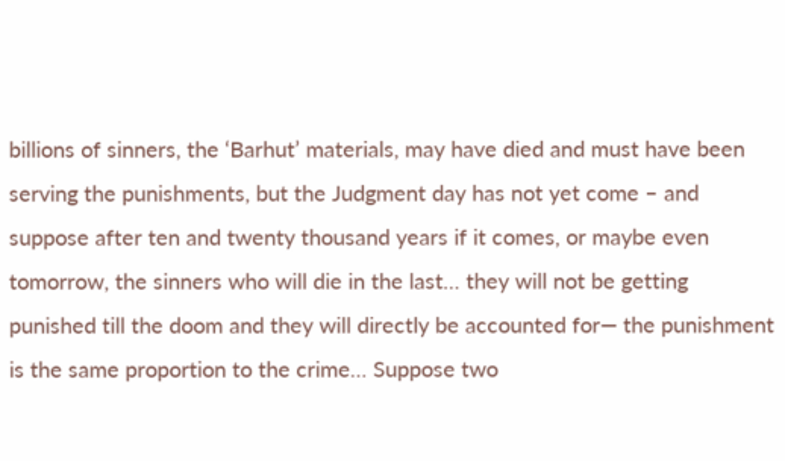billions of sinners, the ‘Barhut’ materials, may have died and must have been serving the punishments, but the Judgment day has not yet come – and suppose after ten and twenty thousand years if it comes, or maybe even tomorrow, the sinners who will die in the last… they will not be getting punished till the doom and they will directly be accounted for— the punishment is the same proportion to the crime… Suppose two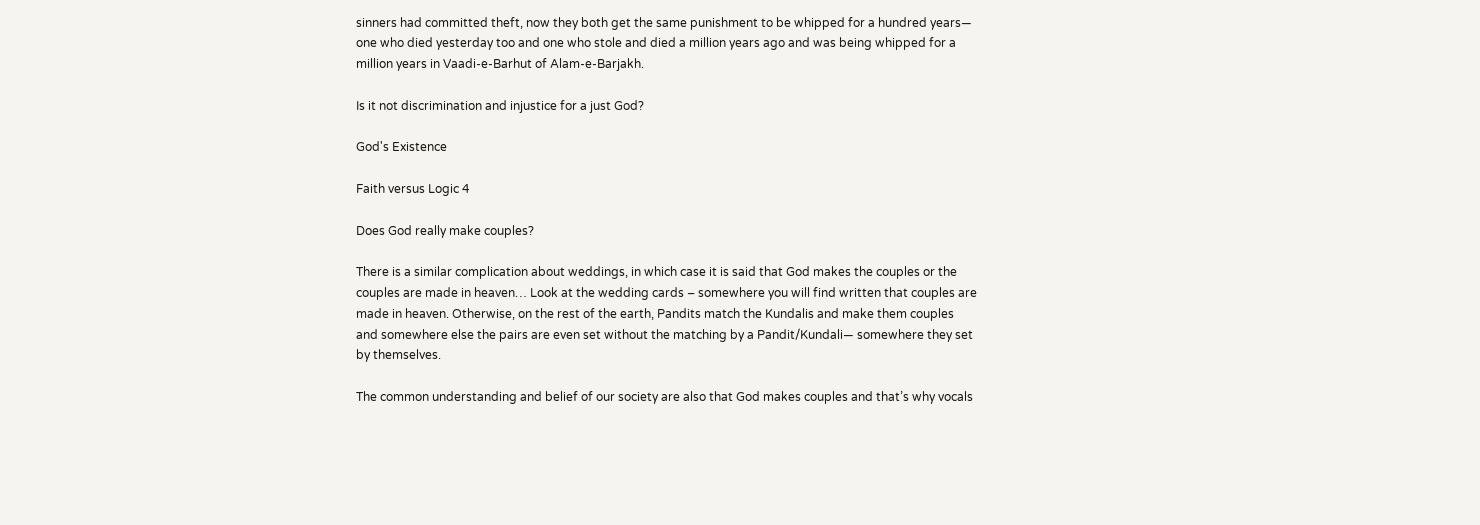sinners had committed theft, now they both get the same punishment to be whipped for a hundred years— one who died yesterday too and one who stole and died a million years ago and was being whipped for a million years in Vaadi-e-Barhut of Alam-e-Barjakh.

Is it not discrimination and injustice for a just God?

God's Existence

Faith versus Logic 4

Does God really make couples?

There is a similar complication about weddings, in which case it is said that God makes the couples or the couples are made in heaven… Look at the wedding cards – somewhere you will find written that couples are made in heaven. Otherwise, on the rest of the earth, Pandits match the Kundalis and make them couples and somewhere else the pairs are even set without the matching by a Pandit/Kundali— somewhere they set by themselves.

The common understanding and belief of our society are also that God makes couples and that’s why vocals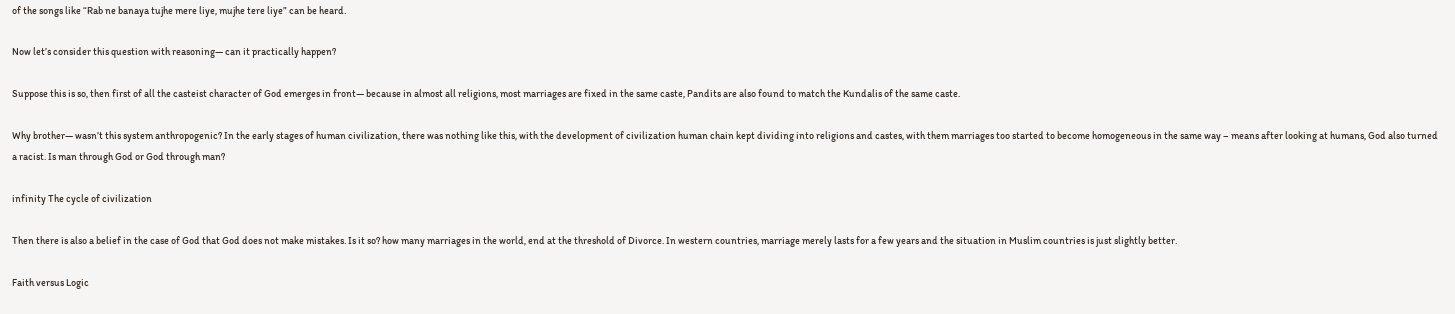of the songs like “Rab ne banaya tujhe mere liye, mujhe tere liye” can be heard.

Now let’s consider this question with reasoning— can it practically happen?

Suppose this is so, then first of all the casteist character of God emerges in front— because in almost all religions, most marriages are fixed in the same caste, Pandits are also found to match the Kundalis of the same caste.

Why brother— wasn’t this system anthropogenic? In the early stages of human civilization, there was nothing like this, with the development of civilization human chain kept dividing into religions and castes, with them marriages too started to become homogeneous in the same way – means after looking at humans, God also turned a racist. Is man through God or God through man?

infinity The cycle of civilization

Then there is also a belief in the case of God that God does not make mistakes. Is it so? how many marriages in the world, end at the threshold of Divorce. In western countries, marriage merely lasts for a few years and the situation in Muslim countries is just slightly better.

Faith versus Logic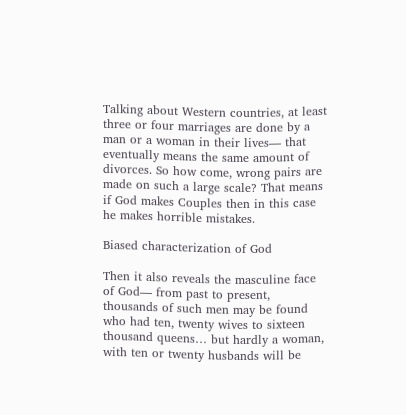Talking about Western countries, at least three or four marriages are done by a man or a woman in their lives— that eventually means the same amount of divorces. So how come, wrong pairs are made on such a large scale? That means if God makes Couples then in this case he makes horrible mistakes.

Biased characterization of God

Then it also reveals the masculine face of God— from past to present, thousands of such men may be found who had ten, twenty wives to sixteen thousand queens… but hardly a woman, with ten or twenty husbands will be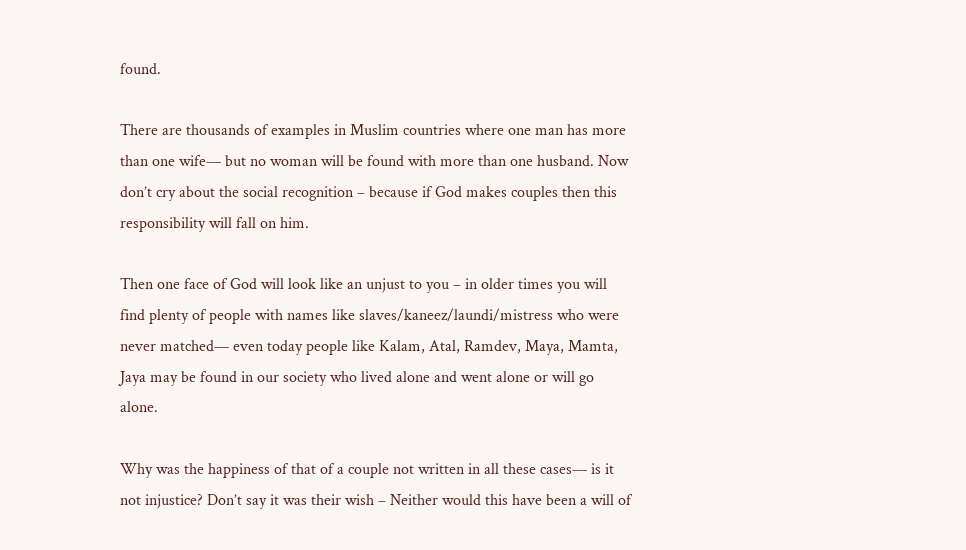found.

There are thousands of examples in Muslim countries where one man has more than one wife— but no woman will be found with more than one husband. Now don’t cry about the social recognition – because if God makes couples then this responsibility will fall on him.

Then one face of God will look like an unjust to you – in older times you will find plenty of people with names like slaves/kaneez/laundi/mistress who were never matched— even today people like Kalam, Atal, Ramdev, Maya, Mamta, Jaya may be found in our society who lived alone and went alone or will go alone.

Why was the happiness of that of a couple not written in all these cases— is it not injustice? Don’t say it was their wish – Neither would this have been a will of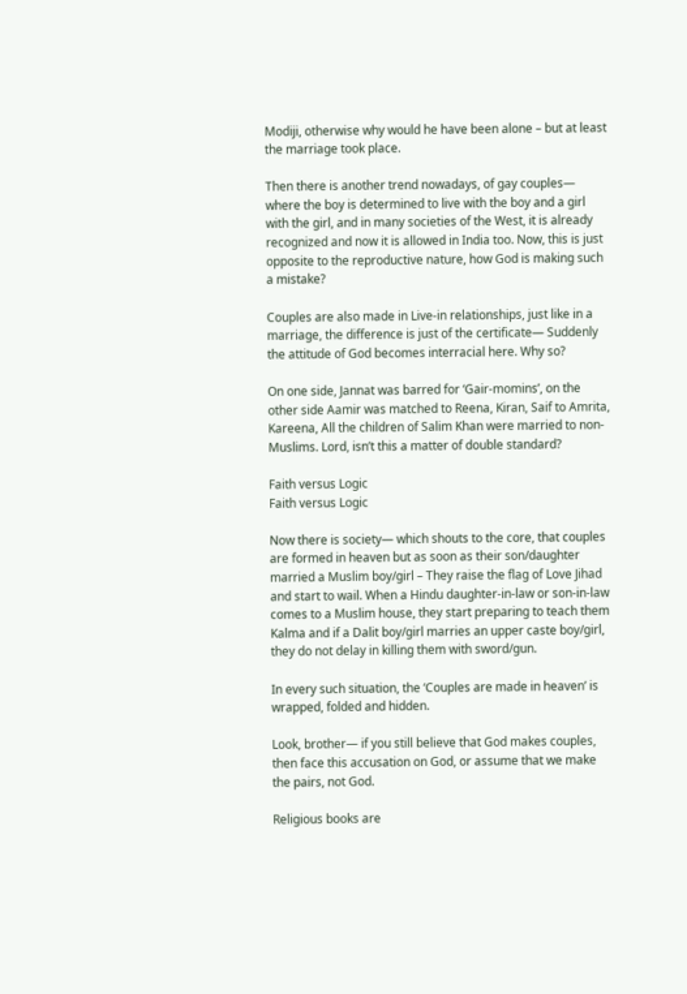Modiji, otherwise why would he have been alone – but at least the marriage took place.

Then there is another trend nowadays, of gay couples— where the boy is determined to live with the boy and a girl with the girl, and in many societies of the West, it is already recognized and now it is allowed in India too. Now, this is just opposite to the reproductive nature, how God is making such a mistake?

Couples are also made in Live-in relationships, just like in a marriage, the difference is just of the certificate— Suddenly the attitude of God becomes interracial here. Why so?

On one side, Jannat was barred for ‘Gair-momins’, on the other side Aamir was matched to Reena, Kiran, Saif to Amrita, Kareena, All the children of Salim Khan were married to non-Muslims. Lord, isn’t this a matter of double standard?

Faith versus Logic
Faith versus Logic

Now there is society— which shouts to the core, that couples are formed in heaven but as soon as their son/daughter married a Muslim boy/girl – They raise the flag of Love Jihad and start to wail. When a Hindu daughter-in-law or son-in-law comes to a Muslim house, they start preparing to teach them Kalma and if a Dalit boy/girl marries an upper caste boy/girl, they do not delay in killing them with sword/gun.

In every such situation, the ‘Couples are made in heaven’ is wrapped, folded and hidden.

Look, brother— if you still believe that God makes couples, then face this accusation on God, or assume that we make the pairs, not God.

Religious books are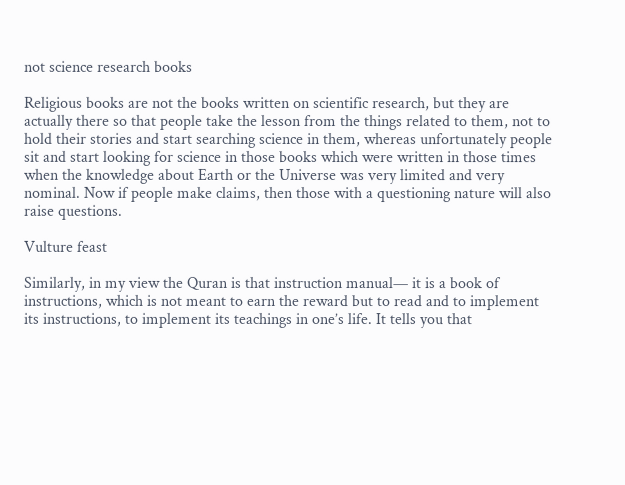not science research books

Religious books are not the books written on scientific research, but they are actually there so that people take the lesson from the things related to them, not to hold their stories and start searching science in them, whereas unfortunately people sit and start looking for science in those books which were written in those times when the knowledge about Earth or the Universe was very limited and very nominal. Now if people make claims, then those with a questioning nature will also raise questions.

Vulture feast

Similarly, in my view the Quran is that instruction manual— it is a book of instructions, which is not meant to earn the reward but to read and to implement its instructions, to implement its teachings in one’s life. It tells you that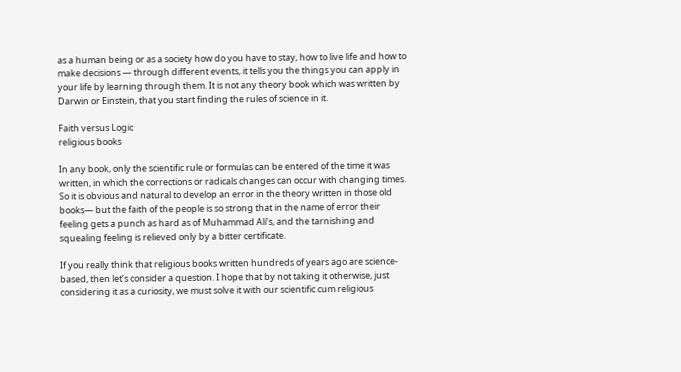as a human being or as a society how do you have to stay, how to live life and how to make decisions — through different events, it tells you the things you can apply in your life by learning through them. It is not any theory book which was written by Darwin or Einstein, that you start finding the rules of science in it.

Faith versus Logic
religious books

In any book, only the scientific rule or formulas can be entered of the time it was written, in which the corrections or radicals changes can occur with changing times. So it is obvious and natural to develop an error in the theory written in those old books— but the faith of the people is so strong that in the name of error their feeling gets a punch as hard as of Muhammad Ali’s, and the tarnishing and squealing feeling is relieved only by a bitter certificate.

If you really think that religious books written hundreds of years ago are science-based, then let’s consider a question. I hope that by not taking it otherwise, just considering it as a curiosity, we must solve it with our scientific cum religious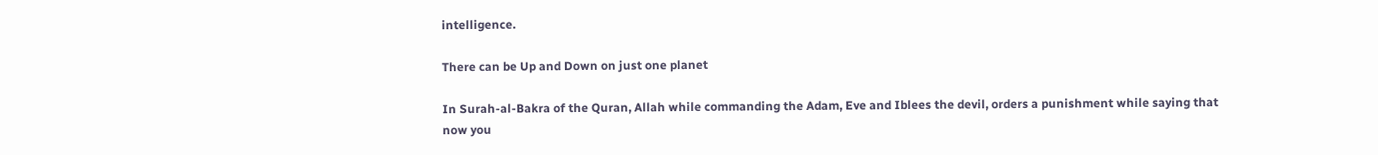intelligence.

There can be Up and Down on just one planet

In Surah-al-Bakra of the Quran, Allah while commanding the Adam, Eve and Iblees the devil, orders a punishment while saying that now you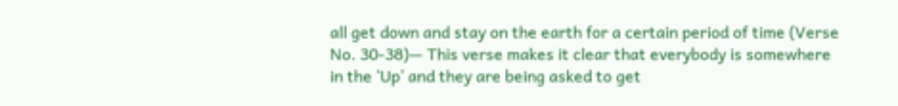all get down and stay on the earth for a certain period of time (Verse No. 30-38)— This verse makes it clear that everybody is somewhere in the ‘Up’ and they are being asked to get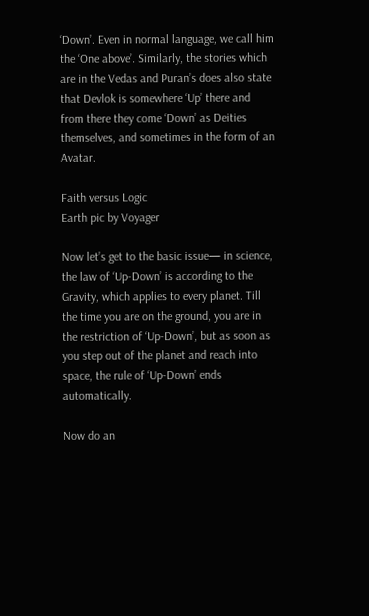‘Down’. Even in normal language, we call him the ‘One above’. Similarly, the stories which are in the Vedas and Puran’s does also state that Devlok is somewhere ‘Up’ there and from there they come ‘Down’ as Deities themselves, and sometimes in the form of an Avatar.

Faith versus Logic
Earth pic by Voyager

Now let’s get to the basic issue— in science, the law of ‘Up-Down’ is according to the Gravity, which applies to every planet. Till the time you are on the ground, you are in the restriction of ‘Up-Down’, but as soon as you step out of the planet and reach into space, the rule of ‘Up-Down’ ends automatically.

Now do an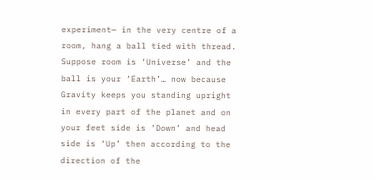experiment— in the very centre of a room, hang a ball tied with thread. Suppose room is ‘Universe’ and the ball is your ‘Earth’… now because Gravity keeps you standing upright in every part of the planet and on your feet side is ‘Down’ and head side is ‘Up’ then according to the direction of the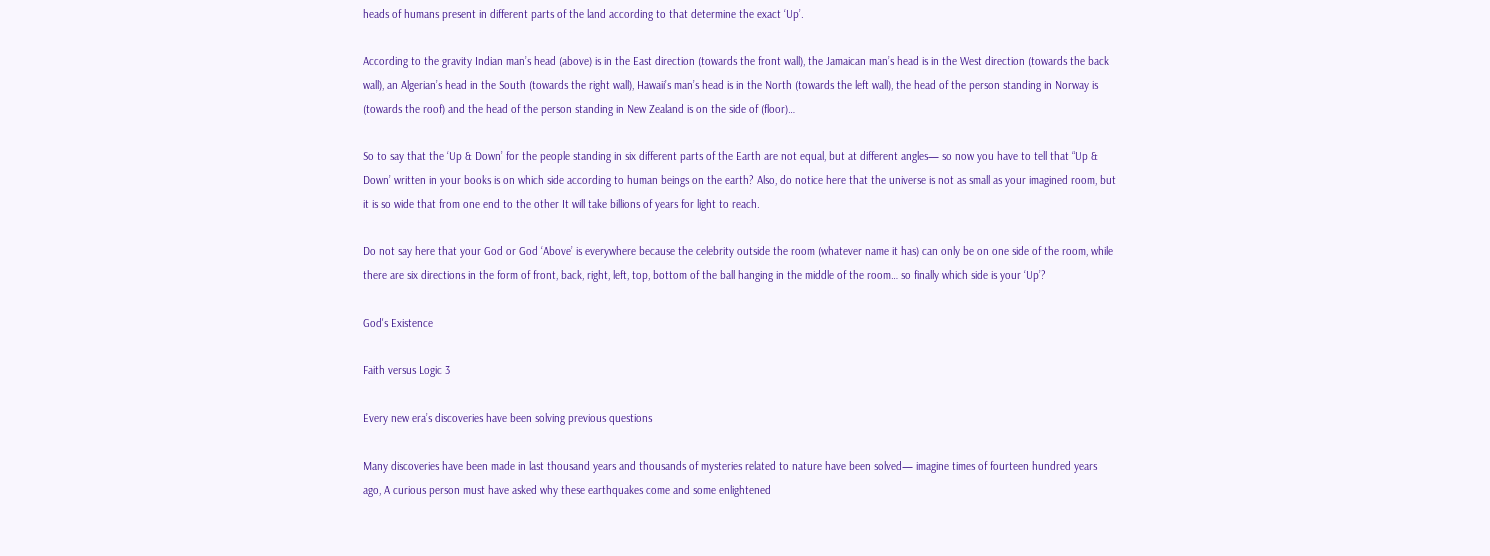heads of humans present in different parts of the land according to that determine the exact ‘Up’.

According to the gravity Indian man’s head (above) is in the East direction (towards the front wall), the Jamaican man’s head is in the West direction (towards the back wall), an Algerian’s head in the South (towards the right wall), Hawaii’s man’s head is in the North (towards the left wall), the head of the person standing in Norway is (towards the roof) and the head of the person standing in New Zealand is on the side of (floor)…

So to say that the ‘Up & Down’ for the people standing in six different parts of the Earth are not equal, but at different angles— so now you have to tell that “Up & Down’ written in your books is on which side according to human beings on the earth? Also, do notice here that the universe is not as small as your imagined room, but it is so wide that from one end to the other It will take billions of years for light to reach.

Do not say here that your God or God ‘Above’ is everywhere because the celebrity outside the room (whatever name it has) can only be on one side of the room, while there are six directions in the form of front, back, right, left, top, bottom of the ball hanging in the middle of the room… so finally which side is your ‘Up’?

God's Existence

Faith versus Logic 3

Every new era’s discoveries have been solving previous questions

Many discoveries have been made in last thousand years and thousands of mysteries related to nature have been solved— imagine times of fourteen hundred years ago, A curious person must have asked why these earthquakes come and some enlightened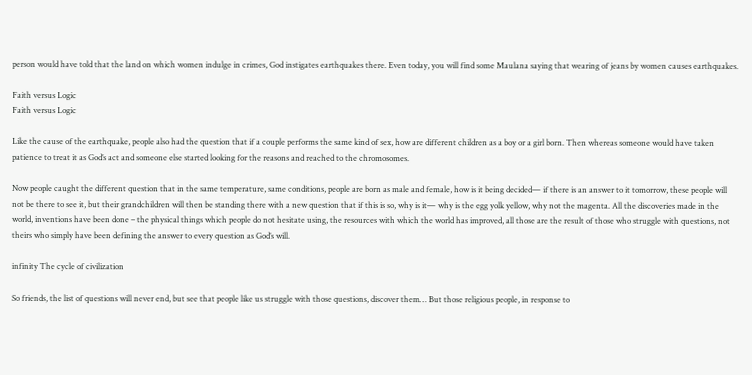person would have told that the land on which women indulge in crimes, God instigates earthquakes there. Even today, you will find some Maulana saying that wearing of jeans by women causes earthquakes.

Faith versus Logic
Faith versus Logic

Like the cause of the earthquake, people also had the question that if a couple performs the same kind of sex, how are different children as a boy or a girl born. Then whereas someone would have taken patience to treat it as God’s act and someone else started looking for the reasons and reached to the chromosomes.

Now people caught the different question that in the same temperature, same conditions, people are born as male and female, how is it being decided— if there is an answer to it tomorrow, these people will not be there to see it, but their grandchildren will then be standing there with a new question that if this is so, why is it— why is the egg yolk yellow, why not the magenta. All the discoveries made in the world, inventions have been done – the physical things which people do not hesitate using, the resources with which the world has improved, all those are the result of those who struggle with questions, not theirs who simply have been defining the answer to every question as God’s will.

infinity The cycle of civilization

So friends, the list of questions will never end, but see that people like us struggle with those questions, discover them… But those religious people, in response to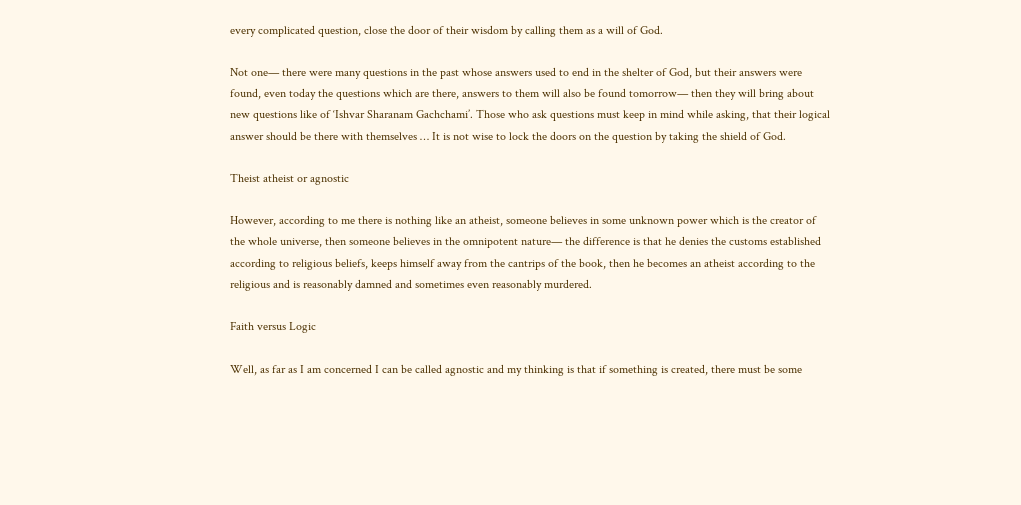every complicated question, close the door of their wisdom by calling them as a will of God.

Not one— there were many questions in the past whose answers used to end in the shelter of God, but their answers were found, even today the questions which are there, answers to them will also be found tomorrow— then they will bring about new questions like of ‘Ishvar Sharanam Gachchami’. Those who ask questions must keep in mind while asking, that their logical answer should be there with themselves … It is not wise to lock the doors on the question by taking the shield of God.

Theist atheist or agnostic

However, according to me there is nothing like an atheist, someone believes in some unknown power which is the creator of the whole universe, then someone believes in the omnipotent nature— the difference is that he denies the customs established according to religious beliefs, keeps himself away from the cantrips of the book, then he becomes an atheist according to the religious and is reasonably damned and sometimes even reasonably murdered.

Faith versus Logic

Well, as far as I am concerned I can be called agnostic and my thinking is that if something is created, there must be some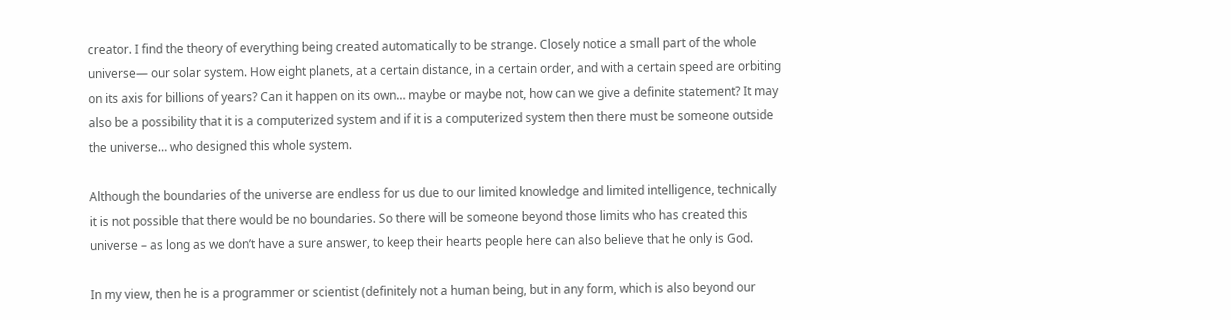creator. I find the theory of everything being created automatically to be strange. Closely notice a small part of the whole universe— our solar system. How eight planets, at a certain distance, in a certain order, and with a certain speed are orbiting on its axis for billions of years? Can it happen on its own… maybe or maybe not, how can we give a definite statement? It may also be a possibility that it is a computerized system and if it is a computerized system then there must be someone outside the universe… who designed this whole system.

Although the boundaries of the universe are endless for us due to our limited knowledge and limited intelligence, technically it is not possible that there would be no boundaries. So there will be someone beyond those limits who has created this universe – as long as we don’t have a sure answer, to keep their hearts people here can also believe that he only is God.

In my view, then he is a programmer or scientist (definitely not a human being, but in any form, which is also beyond our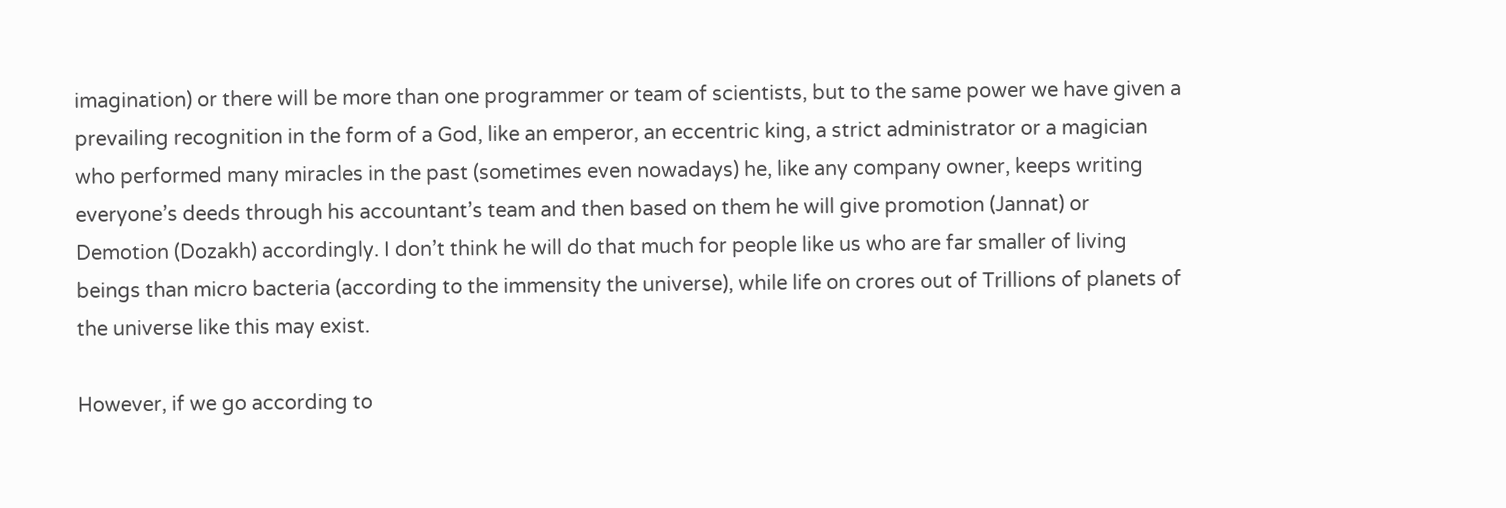imagination) or there will be more than one programmer or team of scientists, but to the same power we have given a prevailing recognition in the form of a God, like an emperor, an eccentric king, a strict administrator or a magician who performed many miracles in the past (sometimes even nowadays) he, like any company owner, keeps writing everyone’s deeds through his accountant’s team and then based on them he will give promotion (Jannat) or Demotion (Dozakh) accordingly. I don’t think he will do that much for people like us who are far smaller of living beings than micro bacteria (according to the immensity the universe), while life on crores out of Trillions of planets of the universe like this may exist.

However, if we go according to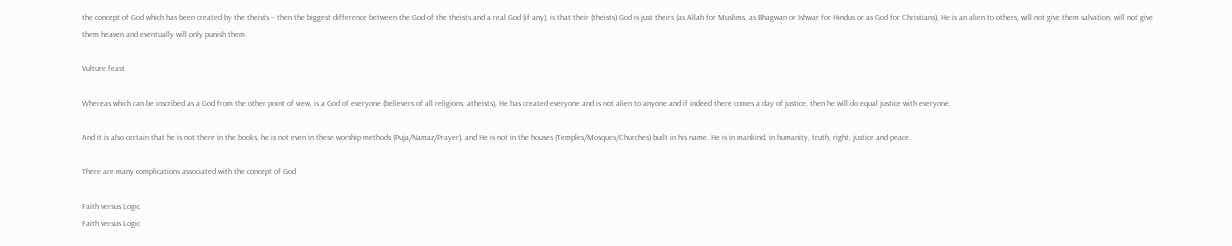the concept of God which has been created by the theists – then the biggest difference between the God of the theists and a real God (if any), is that their (theists) God is just theirs (as Allah for Muslims, as Bhagwan or Ishwar for Hindus or as God for Christians), He is an alien to others, will not give them salvation, will not give them heaven and eventually will only punish them.

Vulture feast

Whereas which can be inscribed as a God from the other point of view, is a God of everyone (believers of all religions, atheists), He has created everyone and is not alien to anyone and if indeed there comes a day of justice, then he will do equal justice with everyone.

And it is also certain that he is not there in the books, he is not even in these worship methods (Puja/Namaz/Prayer), and He is not in the houses (Temples/Mosques/Churches) built in his name. He is in mankind, in humanity, truth, right, justice and peace.

There are many complications associated with the concept of God

Faith versus Logic
Faith versus Logic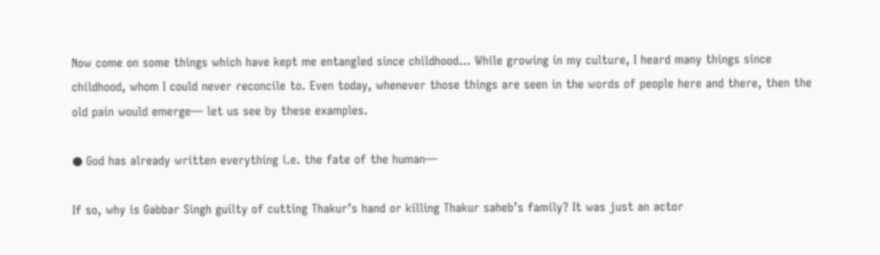Now come on some things which have kept me entangled since childhood… While growing in my culture, I heard many things since childhood, whom I could never reconcile to. Even today, whenever those things are seen in the words of people here and there, then the old pain would emerge— let us see by these examples.

● God has already written everything i.e. the fate of the human—

If so, why is Gabbar Singh guilty of cutting Thakur’s hand or killing Thakur saheb’s family? It was just an actor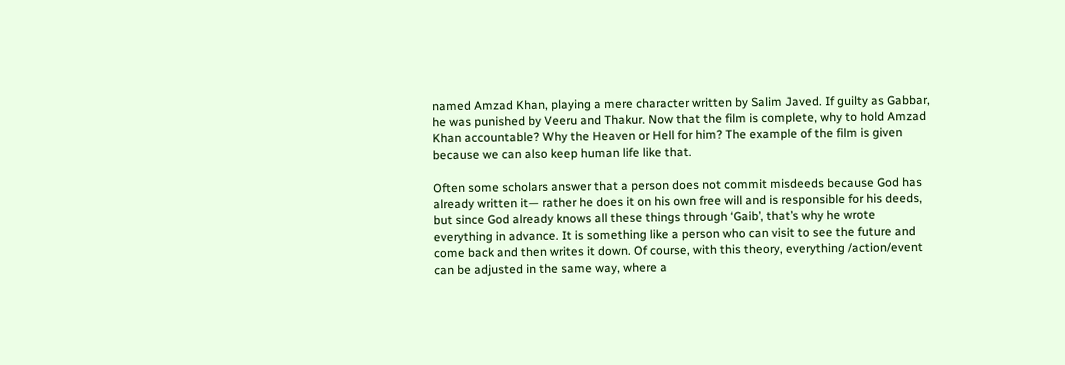named Amzad Khan, playing a mere character written by Salim Javed. If guilty as Gabbar, he was punished by Veeru and Thakur. Now that the film is complete, why to hold Amzad Khan accountable? Why the Heaven or Hell for him? The example of the film is given because we can also keep human life like that.

Often some scholars answer that a person does not commit misdeeds because God has already written it— rather he does it on his own free will and is responsible for his deeds, but since God already knows all these things through ‘Gaib’, that’s why he wrote everything in advance. It is something like a person who can visit to see the future and come back and then writes it down. Of course, with this theory, everything /action/event can be adjusted in the same way, where a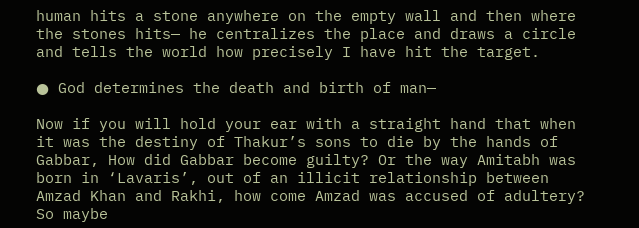human hits a stone anywhere on the empty wall and then where the stones hits— he centralizes the place and draws a circle and tells the world how precisely I have hit the target.

● God determines the death and birth of man—

Now if you will hold your ear with a straight hand that when it was the destiny of Thakur’s sons to die by the hands of Gabbar, How did Gabbar become guilty? Or the way Amitabh was born in ‘Lavaris’, out of an illicit relationship between Amzad Khan and Rakhi, how come Amzad was accused of adultery? So maybe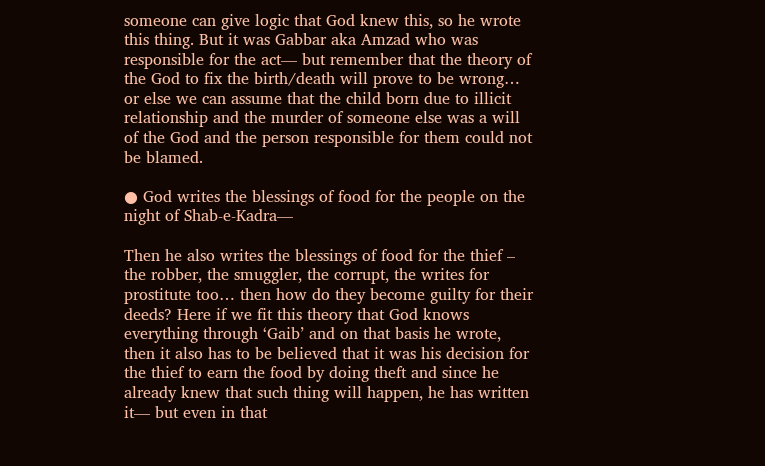someone can give logic that God knew this, so he wrote this thing. But it was Gabbar aka Amzad who was responsible for the act— but remember that the theory of the God to fix the birth/death will prove to be wrong… or else we can assume that the child born due to illicit relationship and the murder of someone else was a will of the God and the person responsible for them could not be blamed.

● God writes the blessings of food for the people on the night of Shab-e-Kadra—

Then he also writes the blessings of food for the thief – the robber, the smuggler, the corrupt, the writes for prostitute too… then how do they become guilty for their deeds? Here if we fit this theory that God knows everything through ‘Gaib’ and on that basis he wrote, then it also has to be believed that it was his decision for the thief to earn the food by doing theft and since he already knew that such thing will happen, he has written it— but even in that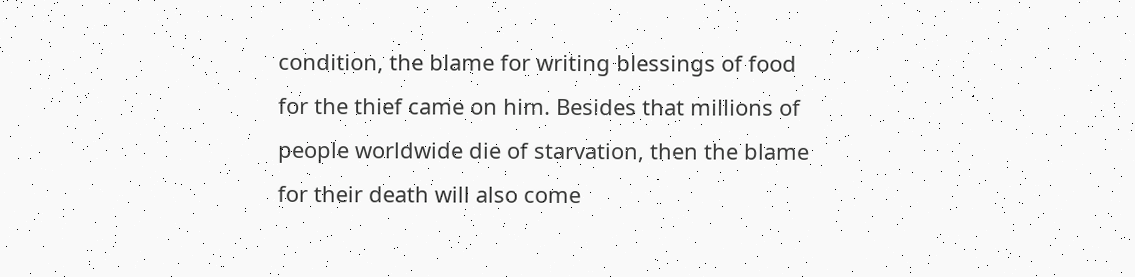condition, the blame for writing blessings of food for the thief came on him. Besides that millions of people worldwide die of starvation, then the blame for their death will also come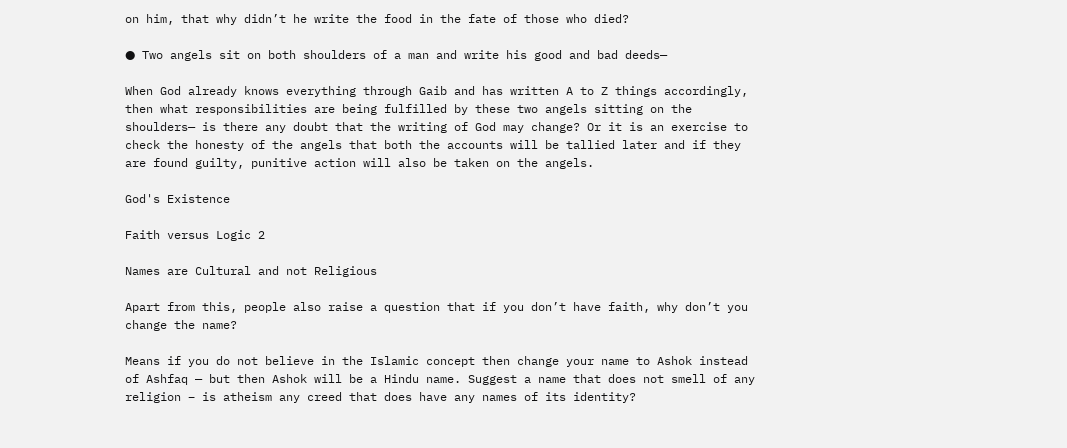on him, that why didn’t he write the food in the fate of those who died?

● Two angels sit on both shoulders of a man and write his good and bad deeds—

When God already knows everything through Gaib and has written A to Z things accordingly, then what responsibilities are being fulfilled by these two angels sitting on the shoulders— is there any doubt that the writing of God may change? Or it is an exercise to check the honesty of the angels that both the accounts will be tallied later and if they are found guilty, punitive action will also be taken on the angels.

God's Existence

Faith versus Logic 2

Names are Cultural and not Religious

Apart from this, people also raise a question that if you don’t have faith, why don’t you change the name?

Means if you do not believe in the Islamic concept then change your name to Ashok instead of Ashfaq — but then Ashok will be a Hindu name. Suggest a name that does not smell of any religion – is atheism any creed that does have any names of its identity?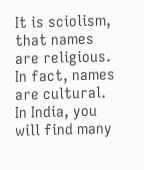It is sciolism, that names are religious. In fact, names are cultural. In India, you will find many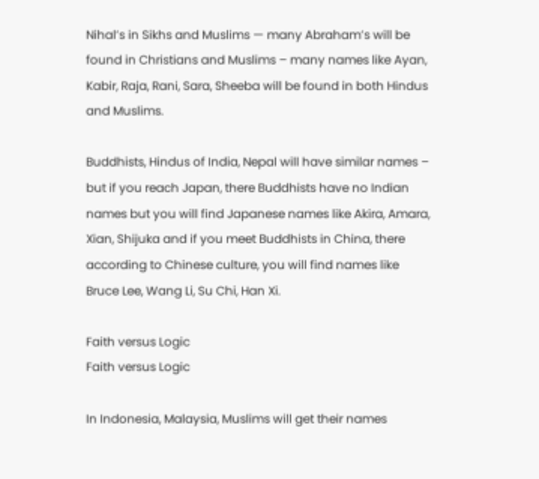Nihal’s in Sikhs and Muslims — many Abraham’s will be found in Christians and Muslims – many names like Ayan, Kabir, Raja, Rani, Sara, Sheeba will be found in both Hindus and Muslims.

Buddhists, Hindus of India, Nepal will have similar names – but if you reach Japan, there Buddhists have no Indian names but you will find Japanese names like Akira, Amara, Xian, Shijuka and if you meet Buddhists in China, there according to Chinese culture, you will find names like Bruce Lee, Wang Li, Su Chi, Han Xi.

Faith versus Logic
Faith versus Logic

In Indonesia, Malaysia, Muslims will get their names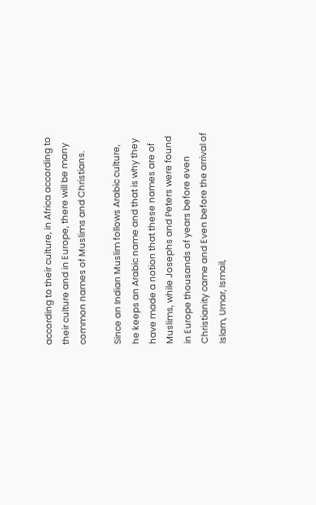according to their culture, in Africa according to their culture and in Europe, there will be many common names of Muslims and Christians.

Since an Indian Muslim follows Arabic culture, he keeps an Arabic name and that is why they have made a notion that these names are of Muslims, while Josephs and Peters were found in Europe thousands of years before even Christianity came and Even before the arrival of Islam, Umar, Ismail,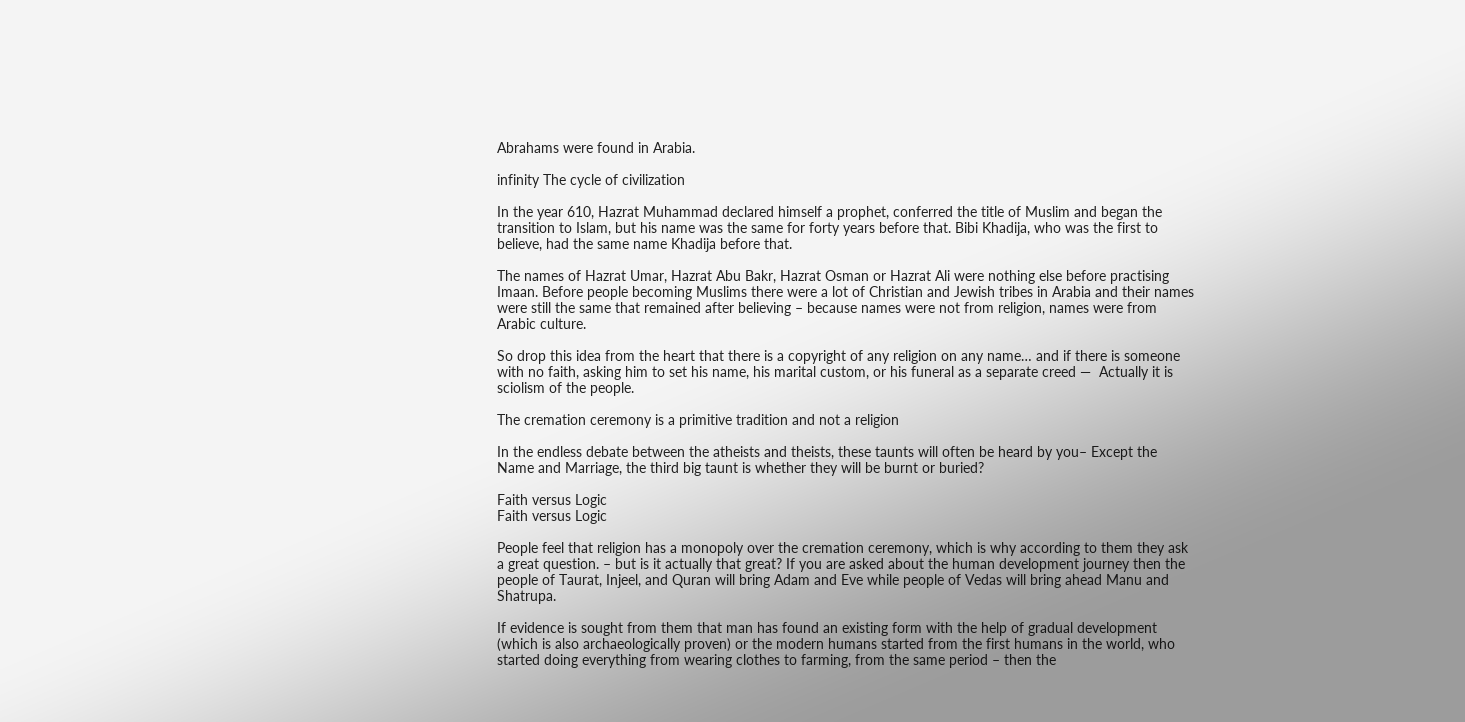Abrahams were found in Arabia.

infinity The cycle of civilization

In the year 610, Hazrat Muhammad declared himself a prophet, conferred the title of Muslim and began the transition to Islam, but his name was the same for forty years before that. Bibi Khadija, who was the first to believe, had the same name Khadija before that.

The names of Hazrat Umar, Hazrat Abu Bakr, Hazrat Osman or Hazrat Ali were nothing else before practising Imaan. Before people becoming Muslims there were a lot of Christian and Jewish tribes in Arabia and their names were still the same that remained after believing – because names were not from religion, names were from Arabic culture.

So drop this idea from the heart that there is a copyright of any religion on any name… and if there is someone with no faith, asking him to set his name, his marital custom, or his funeral as a separate creed —  Actually it is sciolism of the people.

The cremation ceremony is a primitive tradition and not a religion

In the endless debate between the atheists and theists, these taunts will often be heard by you– Except the Name and Marriage, the third big taunt is whether they will be burnt or buried?

Faith versus Logic
Faith versus Logic

People feel that religion has a monopoly over the cremation ceremony, which is why according to them they ask a great question. – but is it actually that great? If you are asked about the human development journey then the people of Taurat, Injeel, and Quran will bring Adam and Eve while people of Vedas will bring ahead Manu and Shatrupa.

If evidence is sought from them that man has found an existing form with the help of gradual development (which is also archaeologically proven) or the modern humans started from the first humans in the world, who started doing everything from wearing clothes to farming, from the same period – then the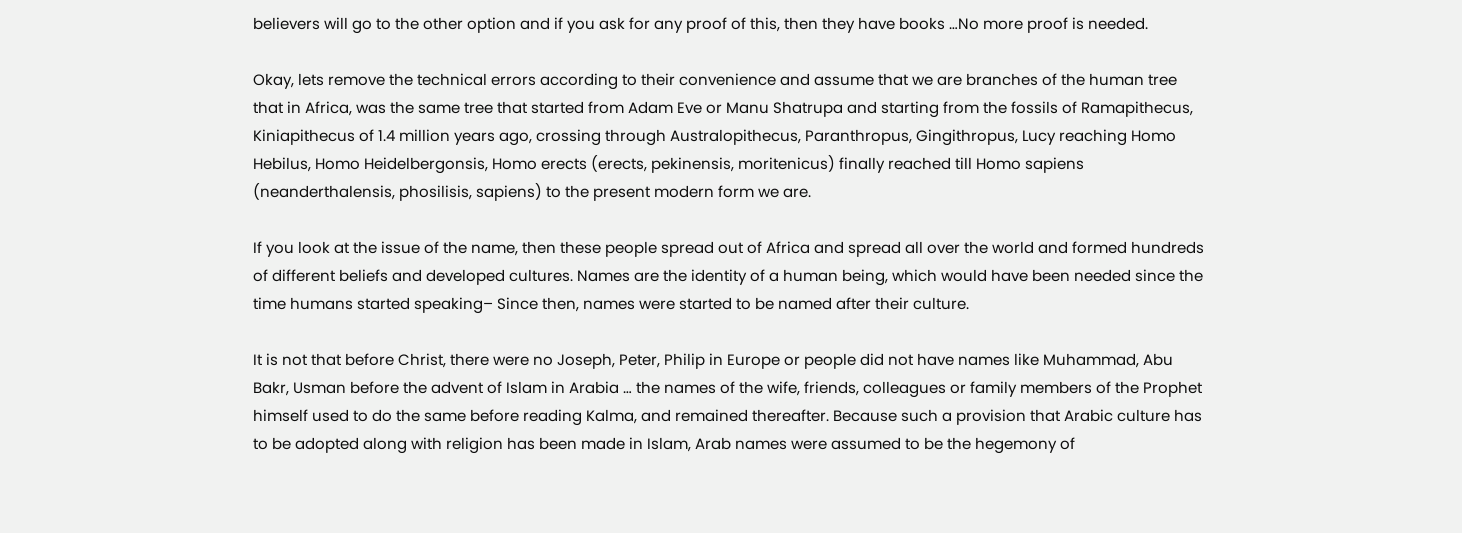believers will go to the other option and if you ask for any proof of this, then they have books …No more proof is needed.

Okay, lets remove the technical errors according to their convenience and assume that we are branches of the human tree that in Africa, was the same tree that started from Adam Eve or Manu Shatrupa and starting from the fossils of Ramapithecus, Kiniapithecus of 1.4 million years ago, crossing through Australopithecus, Paranthropus, Gingithropus, Lucy reaching Homo Hebilus, Homo Heidelbergonsis, Homo erects (erects, pekinensis, moritenicus) finally reached till Homo sapiens (neanderthalensis, phosilisis, sapiens) to the present modern form we are.

If you look at the issue of the name, then these people spread out of Africa and spread all over the world and formed hundreds of different beliefs and developed cultures. Names are the identity of a human being, which would have been needed since the time humans started speaking– Since then, names were started to be named after their culture.

It is not that before Christ, there were no Joseph, Peter, Philip in Europe or people did not have names like Muhammad, Abu Bakr, Usman before the advent of Islam in Arabia … the names of the wife, friends, colleagues or family members of the Prophet himself used to do the same before reading Kalma, and remained thereafter. Because such a provision that Arabic culture has to be adopted along with religion has been made in Islam, Arab names were assumed to be the hegemony of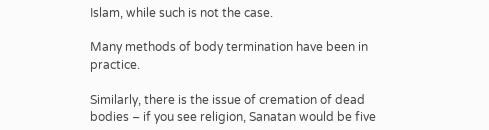Islam, while such is not the case.

Many methods of body termination have been in practice.

Similarly, there is the issue of cremation of dead bodies – if you see religion, Sanatan would be five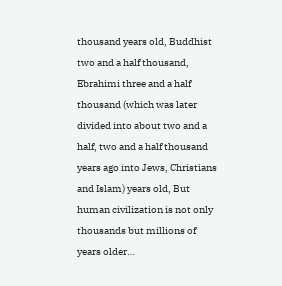thousand years old, Buddhist two and a half thousand, Ebrahimi three and a half thousand (which was later divided into about two and a half, two and a half thousand years ago into Jews, Christians and Islam) years old, But human civilization is not only thousands but millions of years older…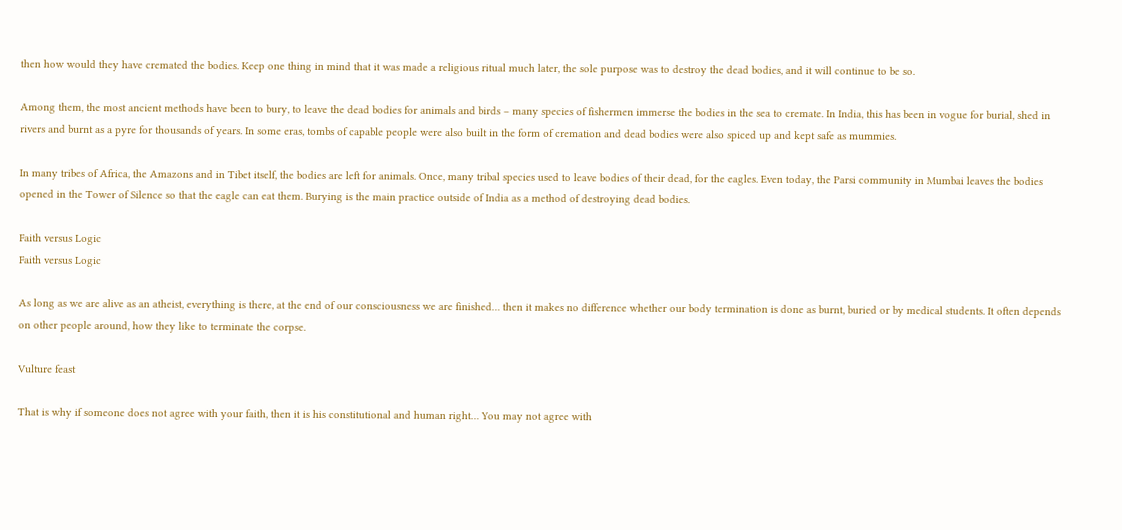then how would they have cremated the bodies. Keep one thing in mind that it was made a religious ritual much later, the sole purpose was to destroy the dead bodies, and it will continue to be so.

Among them, the most ancient methods have been to bury, to leave the dead bodies for animals and birds – many species of fishermen immerse the bodies in the sea to cremate. In India, this has been in vogue for burial, shed in rivers and burnt as a pyre for thousands of years. In some eras, tombs of capable people were also built in the form of cremation and dead bodies were also spiced up and kept safe as mummies.

In many tribes of Africa, the Amazons and in Tibet itself, the bodies are left for animals. Once, many tribal species used to leave bodies of their dead, for the eagles. Even today, the Parsi community in Mumbai leaves the bodies opened in the Tower of Silence so that the eagle can eat them. Burying is the main practice outside of India as a method of destroying dead bodies.

Faith versus Logic
Faith versus Logic

As long as we are alive as an atheist, everything is there, at the end of our consciousness we are finished… then it makes no difference whether our body termination is done as burnt, buried or by medical students. It often depends on other people around, how they like to terminate the corpse.

Vulture feast

That is why if someone does not agree with your faith, then it is his constitutional and human right… You may not agree with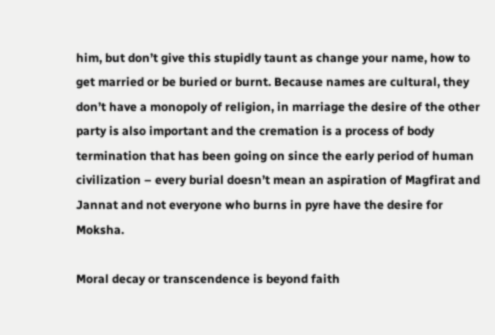him, but don’t give this stupidly taunt as change your name, how to get married or be buried or burnt. Because names are cultural, they don’t have a monopoly of religion, in marriage the desire of the other party is also important and the cremation is a process of body termination that has been going on since the early period of human civilization – every burial doesn’t mean an aspiration of Magfirat and Jannat and not everyone who burns in pyre have the desire for Moksha.

Moral decay or transcendence is beyond faith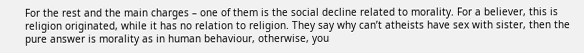For the rest and the main charges – one of them is the social decline related to morality. For a believer, this is religion originated, while it has no relation to religion. They say why can’t atheists have sex with sister, then the pure answer is morality as in human behaviour, otherwise, you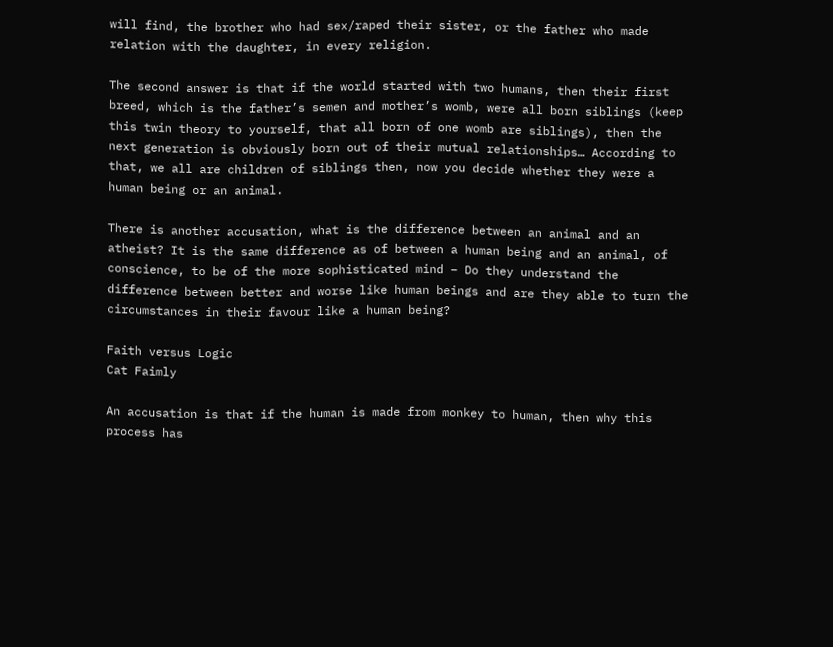will find, the brother who had sex/raped their sister, or the father who made relation with the daughter, in every religion.

The second answer is that if the world started with two humans, then their first breed, which is the father’s semen and mother’s womb, were all born siblings (keep this twin theory to yourself, that all born of one womb are siblings), then the next generation is obviously born out of their mutual relationships… According to that, we all are children of siblings then, now you decide whether they were a human being or an animal.

There is another accusation, what is the difference between an animal and an atheist? It is the same difference as of between a human being and an animal, of conscience, to be of the more sophisticated mind – Do they understand the difference between better and worse like human beings and are they able to turn the circumstances in their favour like a human being?

Faith versus Logic
Cat Faimly

An accusation is that if the human is made from monkey to human, then why this process has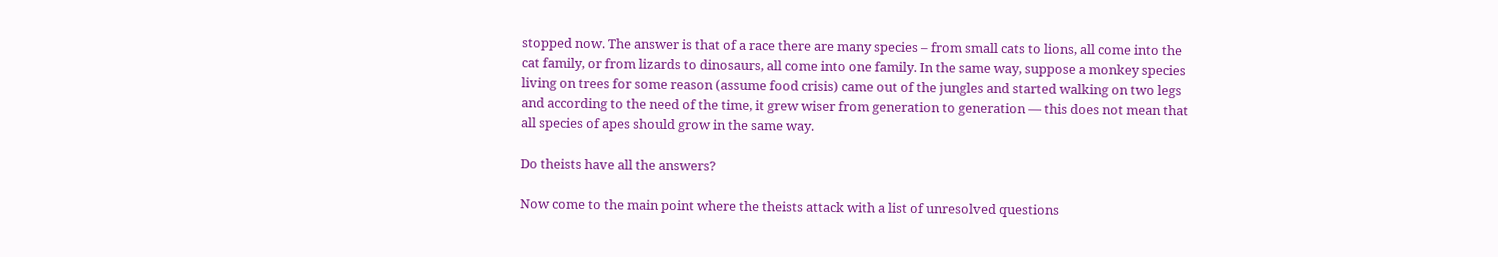stopped now. The answer is that of a race there are many species – from small cats to lions, all come into the cat family, or from lizards to dinosaurs, all come into one family. In the same way, suppose a monkey species living on trees for some reason (assume food crisis) came out of the jungles and started walking on two legs and according to the need of the time, it grew wiser from generation to generation — this does not mean that all species of apes should grow in the same way.

Do theists have all the answers?

Now come to the main point where the theists attack with a list of unresolved questions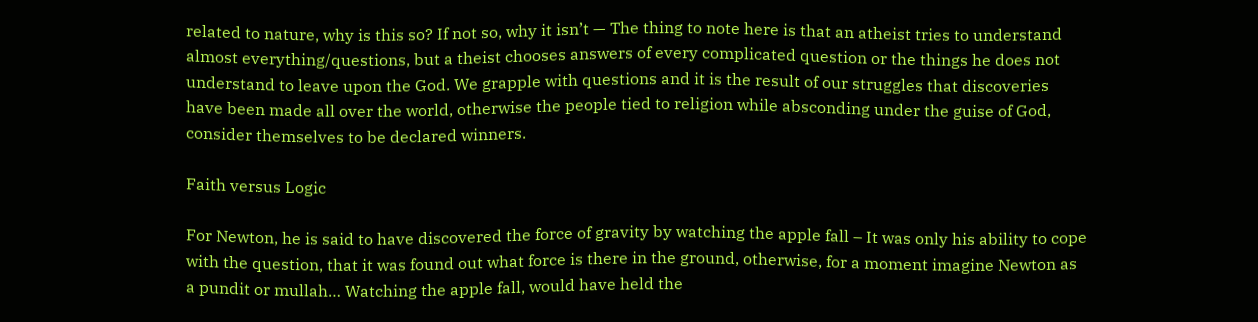related to nature, why is this so? If not so, why it isn’t — The thing to note here is that an atheist tries to understand almost everything/questions, but a theist chooses answers of every complicated question or the things he does not understand to leave upon the God. We grapple with questions and it is the result of our struggles that discoveries have been made all over the world, otherwise the people tied to religion while absconding under the guise of God, consider themselves to be declared winners.

Faith versus Logic

For Newton, he is said to have discovered the force of gravity by watching the apple fall – It was only his ability to cope with the question, that it was found out what force is there in the ground, otherwise, for a moment imagine Newton as a pundit or mullah… Watching the apple fall, would have held the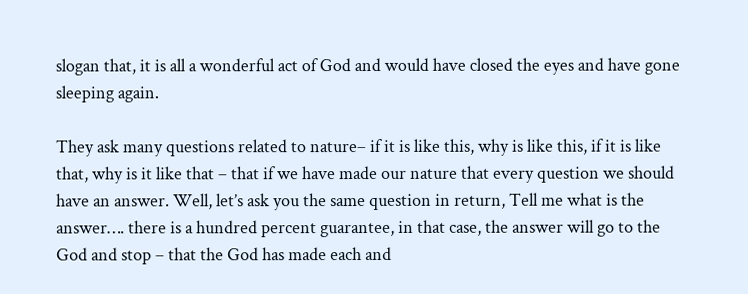slogan that, it is all a wonderful act of God and would have closed the eyes and have gone sleeping again.

They ask many questions related to nature– if it is like this, why is like this, if it is like that, why is it like that – that if we have made our nature that every question we should have an answer. Well, let’s ask you the same question in return, Tell me what is the answer…. there is a hundred percent guarantee, in that case, the answer will go to the God and stop – that the God has made each and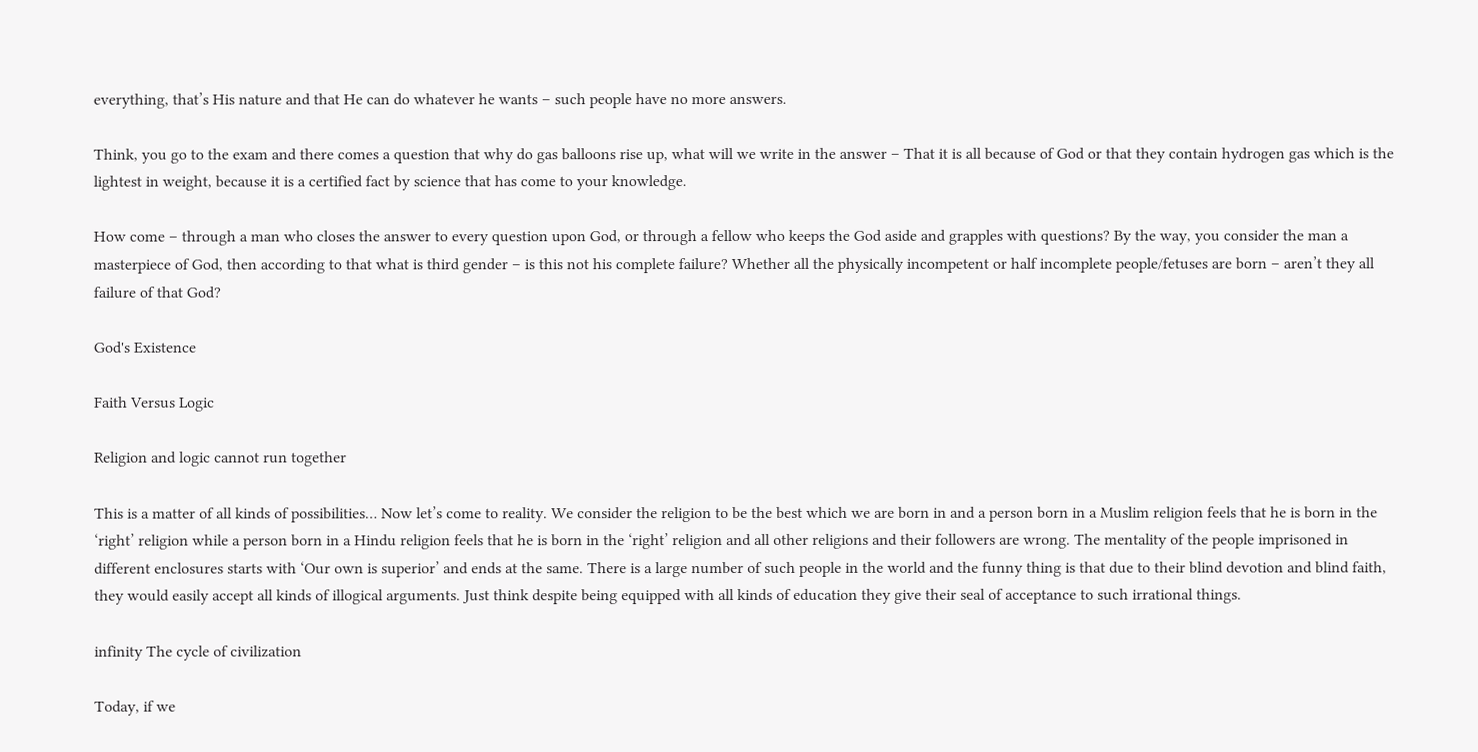everything, that’s His nature and that He can do whatever he wants – such people have no more answers.

Think, you go to the exam and there comes a question that why do gas balloons rise up, what will we write in the answer – That it is all because of God or that they contain hydrogen gas which is the lightest in weight, because it is a certified fact by science that has come to your knowledge.

How come – through a man who closes the answer to every question upon God, or through a fellow who keeps the God aside and grapples with questions? By the way, you consider the man a masterpiece of God, then according to that what is third gender – is this not his complete failure? Whether all the physically incompetent or half incomplete people/fetuses are born – aren’t they all failure of that God?

God's Existence

Faith Versus Logic

Religion and logic cannot run together

This is a matter of all kinds of possibilities… Now let’s come to reality. We consider the religion to be the best which we are born in and a person born in a Muslim religion feels that he is born in the ‘right’ religion while a person born in a Hindu religion feels that he is born in the ‘right’ religion and all other religions and their followers are wrong. The mentality of the people imprisoned in different enclosures starts with ‘Our own is superior’ and ends at the same. There is a large number of such people in the world and the funny thing is that due to their blind devotion and blind faith, they would easily accept all kinds of illogical arguments. Just think despite being equipped with all kinds of education they give their seal of acceptance to such irrational things.

infinity The cycle of civilization

Today, if we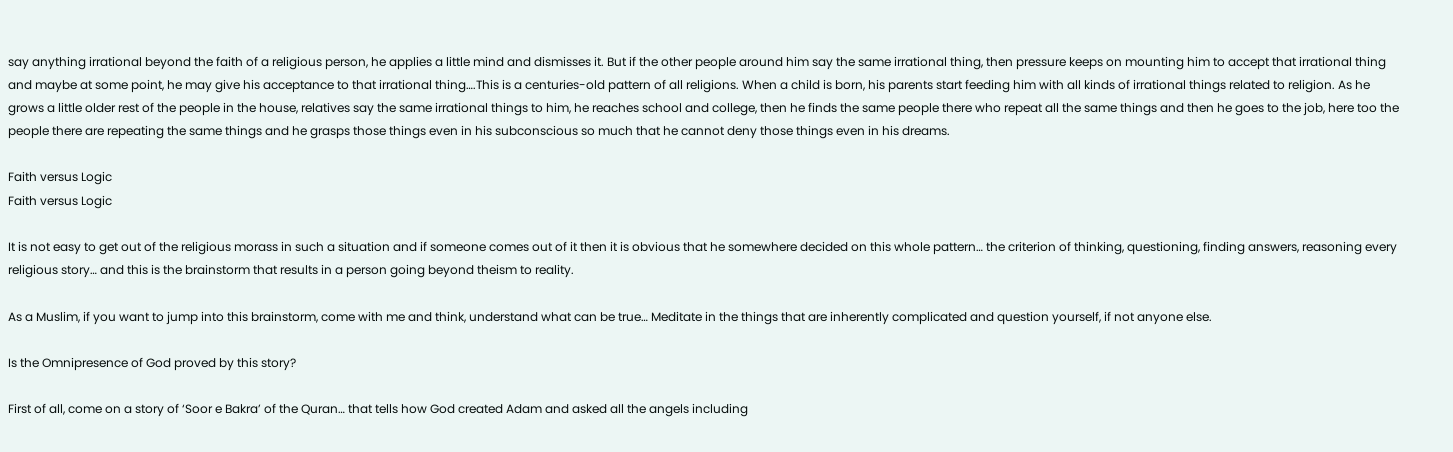say anything irrational beyond the faith of a religious person, he applies a little mind and dismisses it. But if the other people around him say the same irrational thing, then pressure keeps on mounting him to accept that irrational thing and maybe at some point, he may give his acceptance to that irrational thing….This is a centuries-old pattern of all religions. When a child is born, his parents start feeding him with all kinds of irrational things related to religion. As he grows a little older rest of the people in the house, relatives say the same irrational things to him, he reaches school and college, then he finds the same people there who repeat all the same things and then he goes to the job, here too the people there are repeating the same things and he grasps those things even in his subconscious so much that he cannot deny those things even in his dreams.

Faith versus Logic
Faith versus Logic

It is not easy to get out of the religious morass in such a situation and if someone comes out of it then it is obvious that he somewhere decided on this whole pattern… the criterion of thinking, questioning, finding answers, reasoning every religious story… and this is the brainstorm that results in a person going beyond theism to reality.

As a Muslim, if you want to jump into this brainstorm, come with me and think, understand what can be true… Meditate in the things that are inherently complicated and question yourself, if not anyone else.

Is the Omnipresence of God proved by this story?

First of all, come on a story of ‘Soor e Bakra’ of the Quran… that tells how God created Adam and asked all the angels including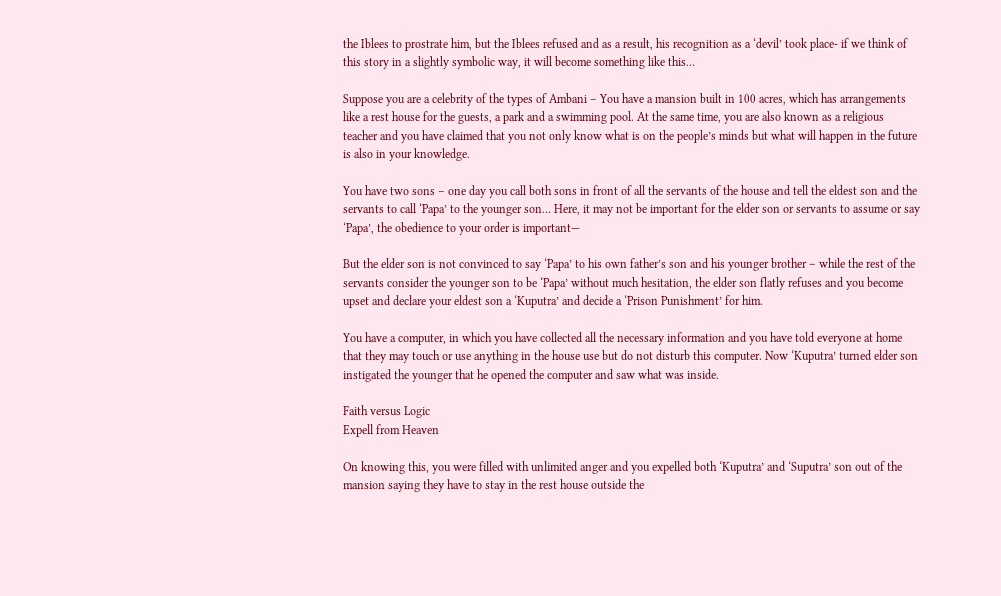the Iblees to prostrate him, but the Iblees refused and as a result, his recognition as a ‘devil’ took place- if we think of this story in a slightly symbolic way, it will become something like this…

Suppose you are a celebrity of the types of Ambani – You have a mansion built in 100 acres, which has arrangements like a rest house for the guests, a park and a swimming pool. At the same time, you are also known as a religious teacher and you have claimed that you not only know what is on the people’s minds but what will happen in the future is also in your knowledge.

You have two sons – one day you call both sons in front of all the servants of the house and tell the eldest son and the servants to call ‘Papa’ to the younger son… Here, it may not be important for the elder son or servants to assume or say ‘Papa’, the obedience to your order is important—

But the elder son is not convinced to say ‘Papa’ to his own father’s son and his younger brother – while the rest of the servants consider the younger son to be ‘Papa’ without much hesitation, the elder son flatly refuses and you become upset and declare your eldest son a ‘Kuputra’ and decide a ‘Prison Punishment’ for him.

You have a computer, in which you have collected all the necessary information and you have told everyone at home that they may touch or use anything in the house use but do not disturb this computer. Now ‘Kuputra’ turned elder son instigated the younger that he opened the computer and saw what was inside.

Faith versus Logic
Expell from Heaven

On knowing this, you were filled with unlimited anger and you expelled both ‘Kuputra’ and ‘Suputra’ son out of the mansion saying they have to stay in the rest house outside the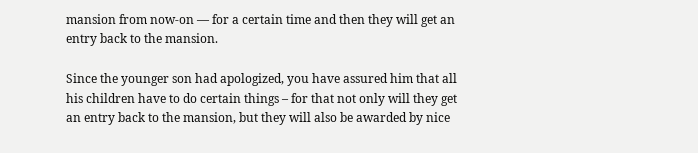mansion from now-on — for a certain time and then they will get an entry back to the mansion.

Since the younger son had apologized, you have assured him that all his children have to do certain things – for that not only will they get an entry back to the mansion, but they will also be awarded by nice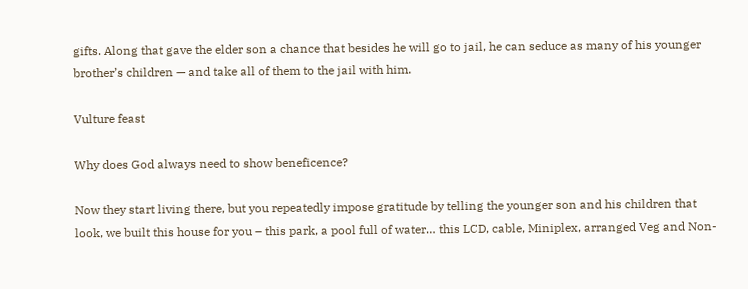gifts. Along that gave the elder son a chance that besides he will go to jail, he can seduce as many of his younger brother’s children — and take all of them to the jail with him.

Vulture feast

Why does God always need to show beneficence?

Now they start living there, but you repeatedly impose gratitude by telling the younger son and his children that look, we built this house for you – this park, a pool full of water… this LCD, cable, Miniplex, arranged Veg and Non-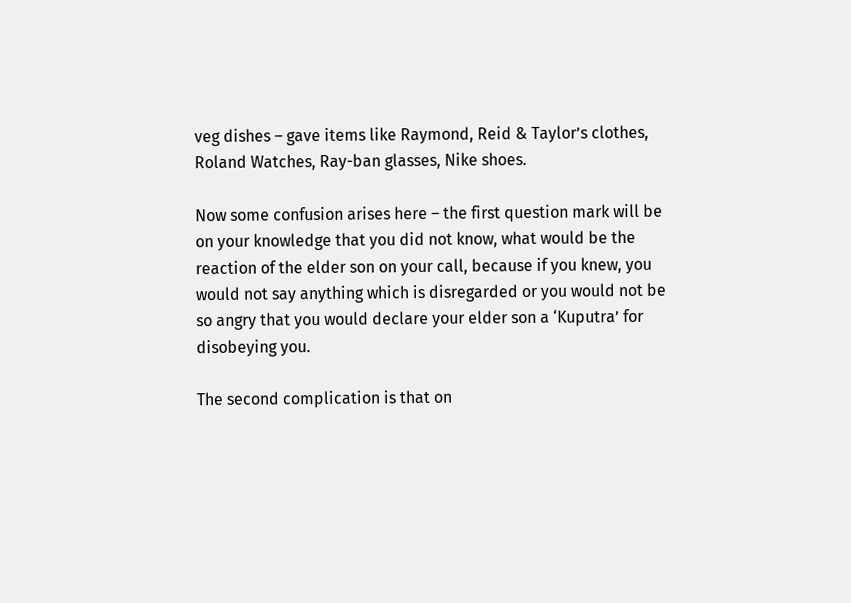veg dishes – gave items like Raymond, Reid & Taylor’s clothes, Roland Watches, Ray-ban glasses, Nike shoes.

Now some confusion arises here – the first question mark will be on your knowledge that you did not know, what would be the reaction of the elder son on your call, because if you knew, you would not say anything which is disregarded or you would not be so angry that you would declare your elder son a ‘Kuputra’ for disobeying you.

The second complication is that on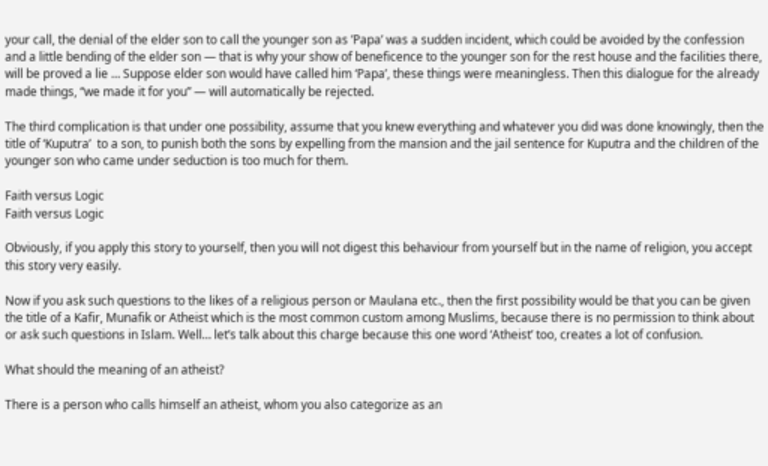your call, the denial of the elder son to call the younger son as ’Papa’ was a sudden incident, which could be avoided by the confession and a little bending of the elder son — that is why your show of beneficence to the younger son for the rest house and the facilities there, will be proved a lie … Suppose elder son would have called him ‘Papa’, these things were meaningless. Then this dialogue for the already made things, “we made it for you” — will automatically be rejected.

The third complication is that under one possibility, assume that you knew everything and whatever you did was done knowingly, then the title of ‘Kuputra’  to a son, to punish both the sons by expelling from the mansion and the jail sentence for Kuputra and the children of the younger son who came under seduction is too much for them.

Faith versus Logic
Faith versus Logic

Obviously, if you apply this story to yourself, then you will not digest this behaviour from yourself but in the name of religion, you accept this story very easily.

Now if you ask such questions to the likes of a religious person or Maulana etc., then the first possibility would be that you can be given the title of a Kafir, Munafik or Atheist which is the most common custom among Muslims, because there is no permission to think about or ask such questions in Islam. Well… let’s talk about this charge because this one word ‘Atheist’ too, creates a lot of confusion.

What should the meaning of an atheist?

There is a person who calls himself an atheist, whom you also categorize as an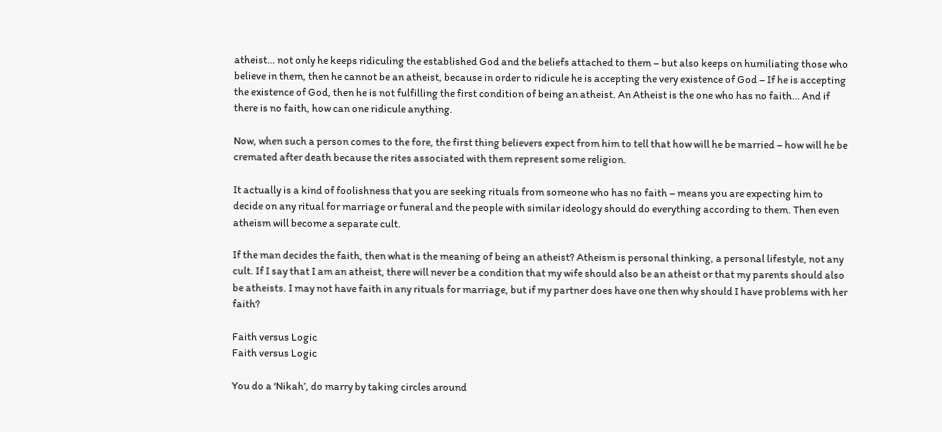atheist… not only he keeps ridiculing the established God and the beliefs attached to them – but also keeps on humiliating those who believe in them, then he cannot be an atheist, because in order to ridicule he is accepting the very existence of God – If he is accepting the existence of God, then he is not fulfilling the first condition of being an atheist. An Atheist is the one who has no faith… And if there is no faith, how can one ridicule anything.

Now, when such a person comes to the fore, the first thing believers expect from him to tell that how will he be married – how will he be cremated after death because the rites associated with them represent some religion.

It actually is a kind of foolishness that you are seeking rituals from someone who has no faith – means you are expecting him to decide on any ritual for marriage or funeral and the people with similar ideology should do everything according to them. Then even atheism will become a separate cult.

If the man decides the faith, then what is the meaning of being an atheist? Atheism is personal thinking, a personal lifestyle, not any cult. If I say that I am an atheist, there will never be a condition that my wife should also be an atheist or that my parents should also be atheists. I may not have faith in any rituals for marriage, but if my partner does have one then why should I have problems with her faith?

Faith versus Logic
Faith versus Logic

You do a ‘Nikah’, do marry by taking circles around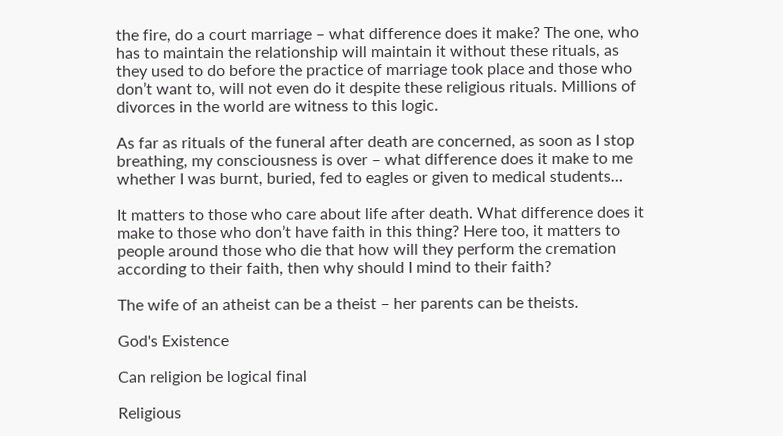the fire, do a court marriage – what difference does it make? The one, who has to maintain the relationship will maintain it without these rituals, as they used to do before the practice of marriage took place and those who don’t want to, will not even do it despite these religious rituals. Millions of divorces in the world are witness to this logic.

As far as rituals of the funeral after death are concerned, as soon as I stop breathing, my consciousness is over – what difference does it make to me whether I was burnt, buried, fed to eagles or given to medical students…

It matters to those who care about life after death. What difference does it make to those who don’t have faith in this thing? Here too, it matters to people around those who die that how will they perform the cremation according to their faith, then why should I mind to their faith?

The wife of an atheist can be a theist – her parents can be theists.

God's Existence

Can religion be logical final

Religious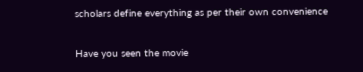scholars define everything as per their own convenience

Have you seen the movie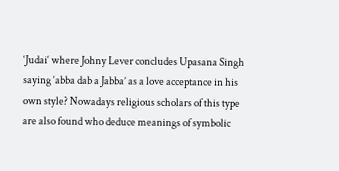‘Judai‘ where Johny Lever concludes Upasana Singh saying ‘abba dab a Jabba’ as a love acceptance in his own style? Nowadays religious scholars of this type are also found who deduce meanings of symbolic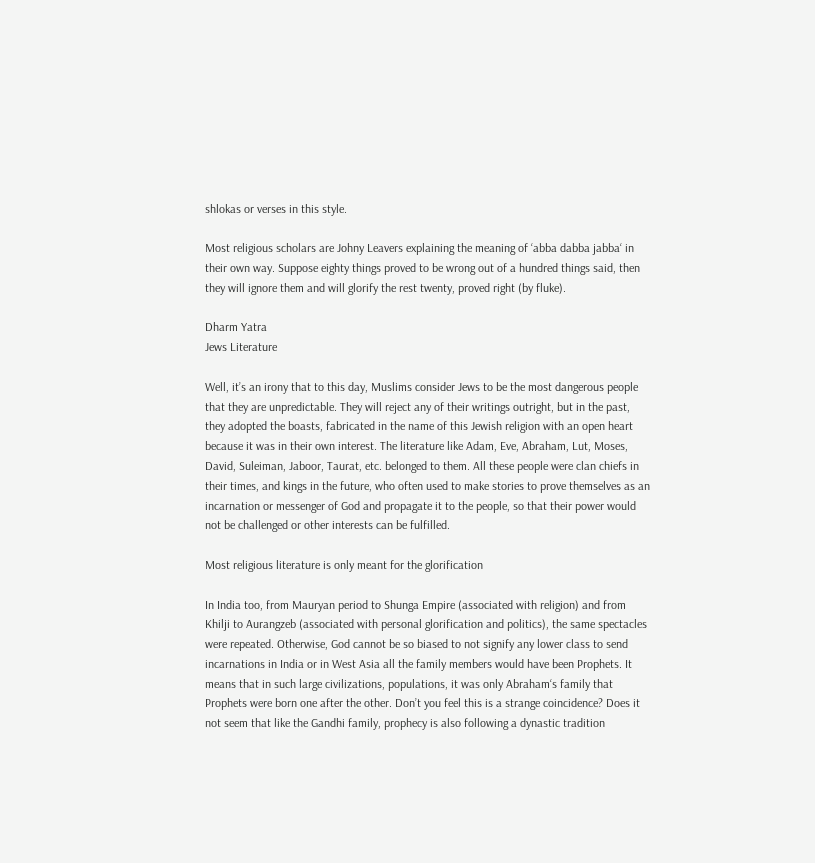shlokas or verses in this style.

Most religious scholars are Johny Leavers explaining the meaning of ‘abba dabba jabba‘ in their own way. Suppose eighty things proved to be wrong out of a hundred things said, then they will ignore them and will glorify the rest twenty, proved right (by fluke).

Dharm Yatra
Jews Literature

Well, it’s an irony that to this day, Muslims consider Jews to be the most dangerous people that they are unpredictable. They will reject any of their writings outright, but in the past, they adopted the boasts, fabricated in the name of this Jewish religion with an open heart because it was in their own interest. The literature like Adam, Eve, Abraham, Lut, Moses, David, Suleiman, Jaboor, Taurat, etc. belonged to them. All these people were clan chiefs in their times, and kings in the future, who often used to make stories to prove themselves as an incarnation or messenger of God and propagate it to the people, so that their power would not be challenged or other interests can be fulfilled.

Most religious literature is only meant for the glorification

In India too, from Mauryan period to Shunga Empire (associated with religion) and from Khilji to Aurangzeb (associated with personal glorification and politics), the same spectacles were repeated. Otherwise, God cannot be so biased to not signify any lower class to send incarnations in India or in West Asia all the family members would have been Prophets. It means that in such large civilizations, populations, it was only Abraham‘s family that Prophets were born one after the other. Don’t you feel this is a strange coincidence? Does it not seem that like the Gandhi family, prophecy is also following a dynastic tradition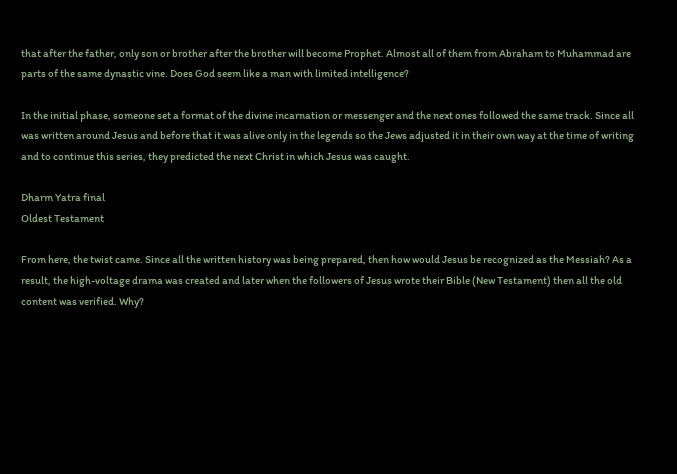that after the father, only son or brother after the brother will become Prophet. Almost all of them from Abraham to Muhammad are parts of the same dynastic vine. Does God seem like a man with limited intelligence?

In the initial phase, someone set a format of the divine incarnation or messenger and the next ones followed the same track. Since all was written around Jesus and before that it was alive only in the legends so the Jews adjusted it in their own way at the time of writing and to continue this series, they predicted the next Christ in which Jesus was caught.

Dharm Yatra final
Oldest Testament

From here, the twist came. Since all the written history was being prepared, then how would Jesus be recognized as the Messiah? As a result, the high-voltage drama was created and later when the followers of Jesus wrote their Bible (New Testament) then all the old content was verified. Why?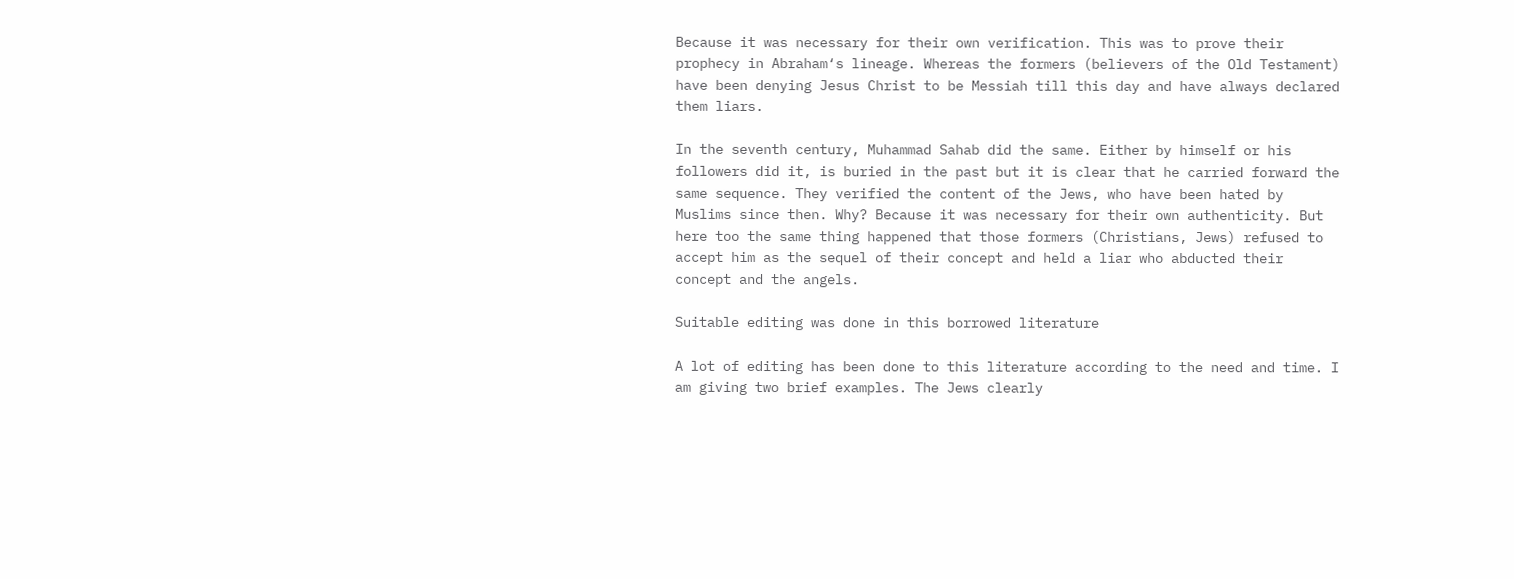Because it was necessary for their own verification. This was to prove their prophecy in Abraham‘s lineage. Whereas the formers (believers of the Old Testament) have been denying Jesus Christ to be Messiah till this day and have always declared them liars.

In the seventh century, Muhammad Sahab did the same. Either by himself or his followers did it, is buried in the past but it is clear that he carried forward the same sequence. They verified the content of the Jews, who have been hated by Muslims since then. Why? Because it was necessary for their own authenticity. But here too the same thing happened that those formers (Christians, Jews) refused to accept him as the sequel of their concept and held a liar who abducted their concept and the angels.

Suitable editing was done in this borrowed literature

A lot of editing has been done to this literature according to the need and time. I am giving two brief examples. The Jews clearly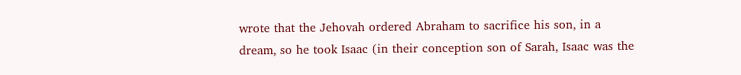wrote that the Jehovah ordered Abraham to sacrifice his son, in a dream, so he took Isaac (in their conception son of Sarah, Isaac was the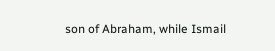son of Abraham, while Ismail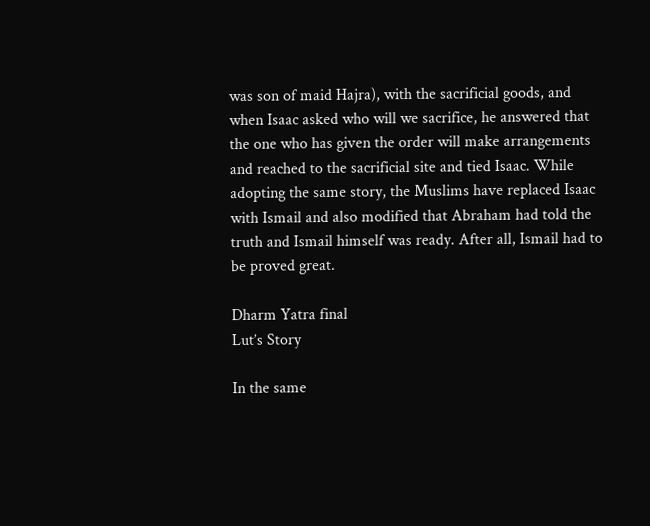was son of maid Hajra), with the sacrificial goods, and when Isaac asked who will we sacrifice, he answered that the one who has given the order will make arrangements and reached to the sacrificial site and tied Isaac. While adopting the same story, the Muslims have replaced Isaac with Ismail and also modified that Abraham had told the truth and Ismail himself was ready. After all, Ismail had to be proved great.

Dharm Yatra final
Lut’s Story

In the same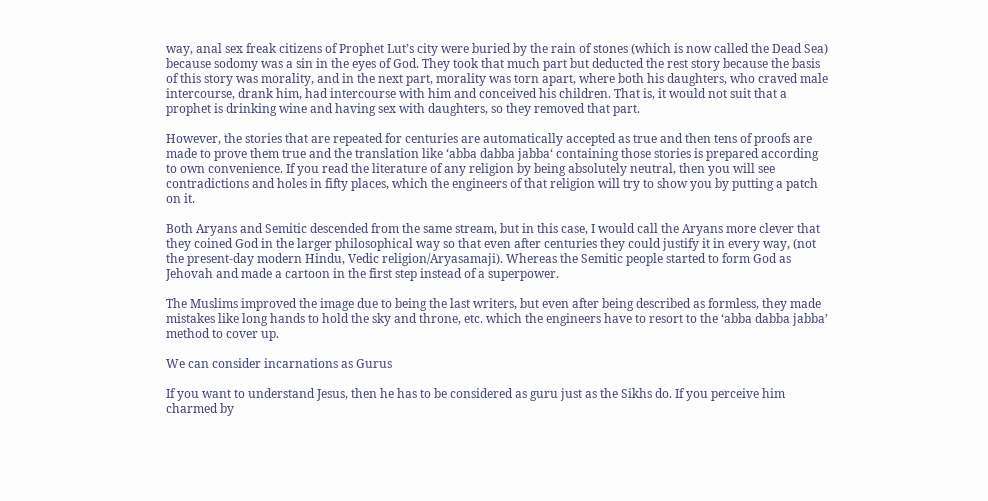way, anal sex freak citizens of Prophet Lut’s city were buried by the rain of stones (which is now called the Dead Sea) because sodomy was a sin in the eyes of God. They took that much part but deducted the rest story because the basis of this story was morality, and in the next part, morality was torn apart, where both his daughters, who craved male intercourse, drank him, had intercourse with him and conceived his children. That is, it would not suit that a prophet is drinking wine and having sex with daughters, so they removed that part.

However, the stories that are repeated for centuries are automatically accepted as true and then tens of proofs are made to prove them true and the translation like ‘abba dabba jabba‘ containing those stories is prepared according to own convenience. If you read the literature of any religion by being absolutely neutral, then you will see contradictions and holes in fifty places, which the engineers of that religion will try to show you by putting a patch on it.

Both Aryans and Semitic descended from the same stream, but in this case, I would call the Aryans more clever that they coined God in the larger philosophical way so that even after centuries they could justify it in every way, (not the present-day modern Hindu, Vedic religion/Aryasamaji). Whereas the Semitic people started to form God as Jehovah and made a cartoon in the first step instead of a superpower.

The Muslims improved the image due to being the last writers, but even after being described as formless, they made mistakes like long hands to hold the sky and throne, etc. which the engineers have to resort to the ‘abba dabba jabba’ method to cover up.

We can consider incarnations as Gurus

If you want to understand Jesus, then he has to be considered as guru just as the Sikhs do. If you perceive him charmed by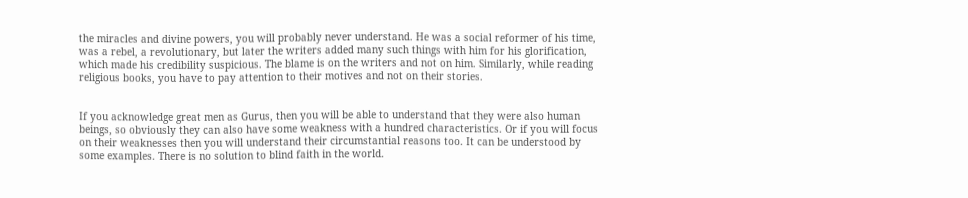the miracles and divine powers, you will probably never understand. He was a social reformer of his time, was a rebel, a revolutionary, but later the writers added many such things with him for his glorification, which made his credibility suspicious. The blame is on the writers and not on him. Similarly, while reading religious books, you have to pay attention to their motives and not on their stories.


If you acknowledge great men as Gurus, then you will be able to understand that they were also human beings, so obviously they can also have some weakness with a hundred characteristics. Or if you will focus on their weaknesses then you will understand their circumstantial reasons too. It can be understood by some examples. There is no solution to blind faith in the world.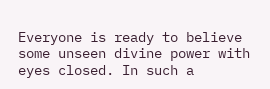Everyone is ready to believe some unseen divine power with eyes closed. In such a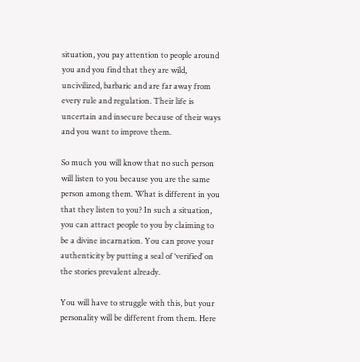situation, you pay attention to people around you and you find that they are wild, uncivilized, barbaric and are far away from every rule and regulation. Their life is uncertain and insecure because of their ways and you want to improve them.

So much you will know that no such person will listen to you because you are the same person among them. What is different in you that they listen to you? In such a situation, you can attract people to you by claiming to be a divine incarnation. You can prove your authenticity by putting a seal of ‘verified’ on the stories prevalent already.

You will have to struggle with this, but your personality will be different from them. Here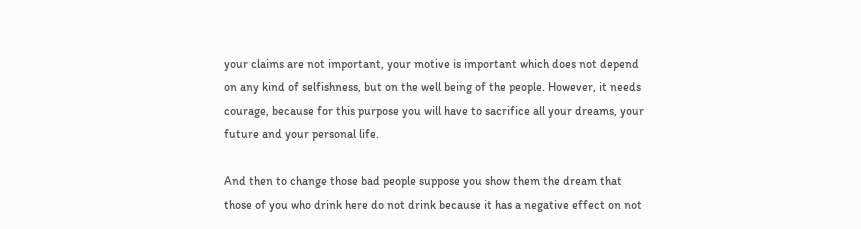your claims are not important, your motive is important which does not depend on any kind of selfishness, but on the well being of the people. However, it needs courage, because for this purpose you will have to sacrifice all your dreams, your future and your personal life.

And then to change those bad people suppose you show them the dream that those of you who drink here do not drink because it has a negative effect on not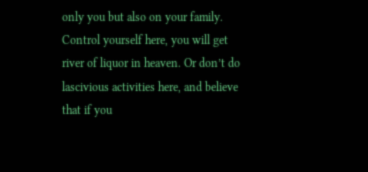only you but also on your family. Control yourself here, you will get river of liquor in heaven. Or don’t do lascivious activities here, and believe that if you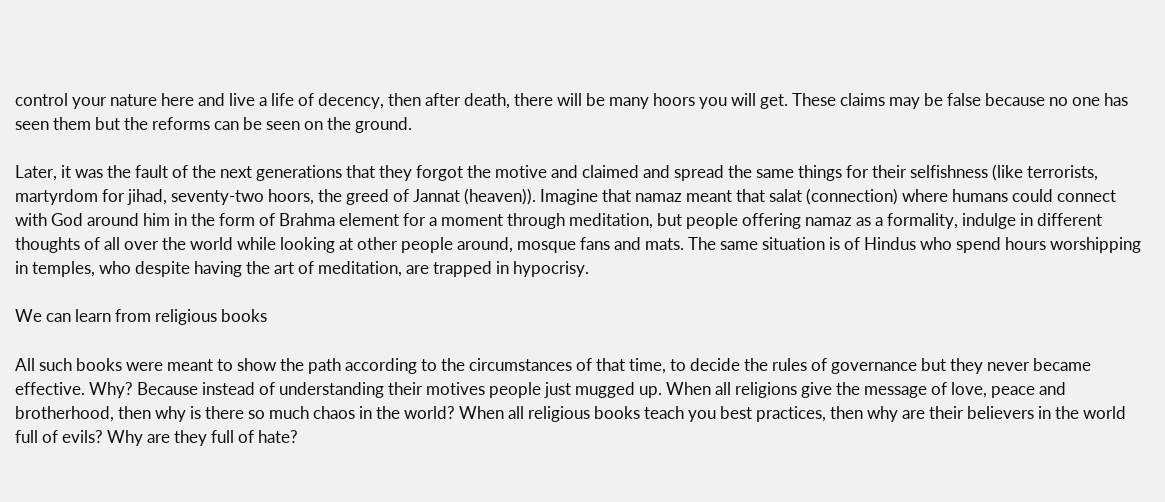control your nature here and live a life of decency, then after death, there will be many hoors you will get. These claims may be false because no one has seen them but the reforms can be seen on the ground.

Later, it was the fault of the next generations that they forgot the motive and claimed and spread the same things for their selfishness (like terrorists, martyrdom for jihad, seventy-two hoors, the greed of Jannat (heaven)). Imagine that namaz meant that salat (connection) where humans could connect with God around him in the form of Brahma element for a moment through meditation, but people offering namaz as a formality, indulge in different thoughts of all over the world while looking at other people around, mosque fans and mats. The same situation is of Hindus who spend hours worshipping in temples, who despite having the art of meditation, are trapped in hypocrisy.

We can learn from religious books

All such books were meant to show the path according to the circumstances of that time, to decide the rules of governance but they never became effective. Why? Because instead of understanding their motives people just mugged up. When all religions give the message of love, peace and brotherhood, then why is there so much chaos in the world? When all religious books teach you best practices, then why are their believers in the world full of evils? Why are they full of hate?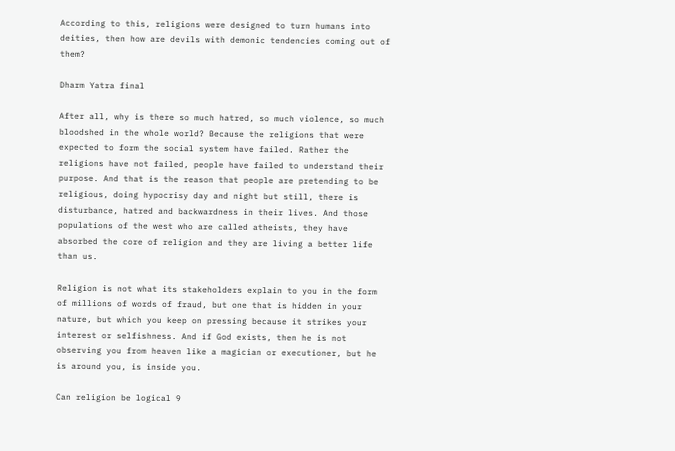According to this, religions were designed to turn humans into deities, then how are devils with demonic tendencies coming out of them?

Dharm Yatra final

After all, why is there so much hatred, so much violence, so much bloodshed in the whole world? Because the religions that were expected to form the social system have failed. Rather the religions have not failed, people have failed to understand their purpose. And that is the reason that people are pretending to be religious, doing hypocrisy day and night but still, there is disturbance, hatred and backwardness in their lives. And those populations of the west who are called atheists, they have absorbed the core of religion and they are living a better life than us.

Religion is not what its stakeholders explain to you in the form of millions of words of fraud, but one that is hidden in your nature, but which you keep on pressing because it strikes your interest or selfishness. And if God exists, then he is not observing you from heaven like a magician or executioner, but he is around you, is inside you.

Can religion be logical 9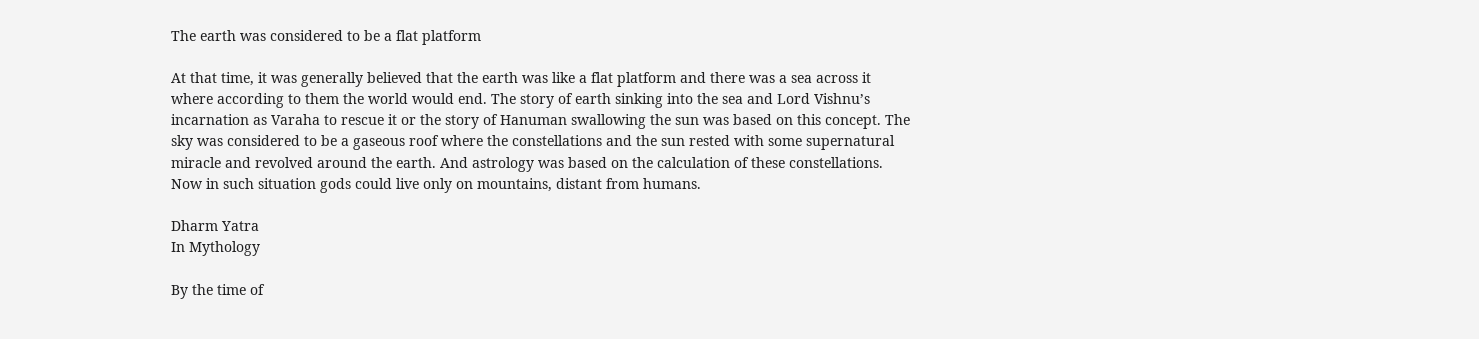The earth was considered to be a flat platform

At that time, it was generally believed that the earth was like a flat platform and there was a sea across it where according to them the world would end. The story of earth sinking into the sea and Lord Vishnu’s incarnation as Varaha to rescue it or the story of Hanuman swallowing the sun was based on this concept. The sky was considered to be a gaseous roof where the constellations and the sun rested with some supernatural miracle and revolved around the earth. And astrology was based on the calculation of these constellations. Now in such situation gods could live only on mountains, distant from humans.

Dharm Yatra
In Mythology

By the time of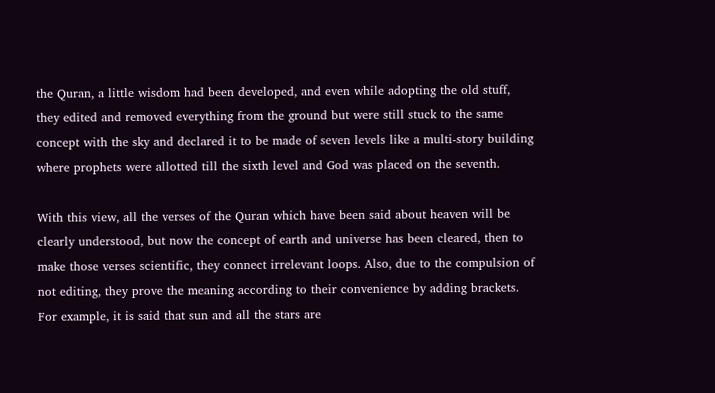the Quran, a little wisdom had been developed, and even while adopting the old stuff, they edited and removed everything from the ground but were still stuck to the same concept with the sky and declared it to be made of seven levels like a multi-story building where prophets were allotted till the sixth level and God was placed on the seventh.

With this view, all the verses of the Quran which have been said about heaven will be clearly understood, but now the concept of earth and universe has been cleared, then to make those verses scientific, they connect irrelevant loops. Also, due to the compulsion of not editing, they prove the meaning according to their convenience by adding brackets. For example, it is said that sun and all the stars are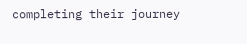completing their journey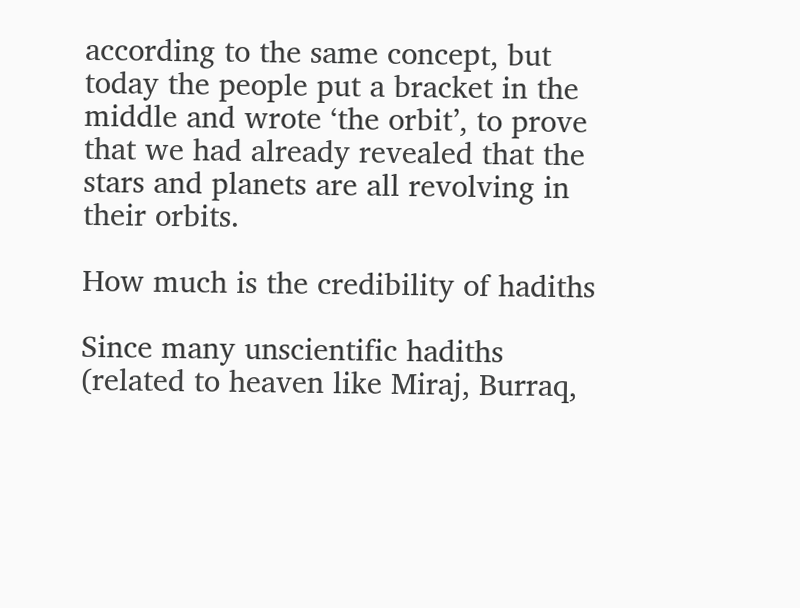according to the same concept, but today the people put a bracket in the middle and wrote ‘the orbit’, to prove that we had already revealed that the stars and planets are all revolving in their orbits.

How much is the credibility of hadiths

Since many unscientific hadiths (related to heaven like Miraj, Burraq,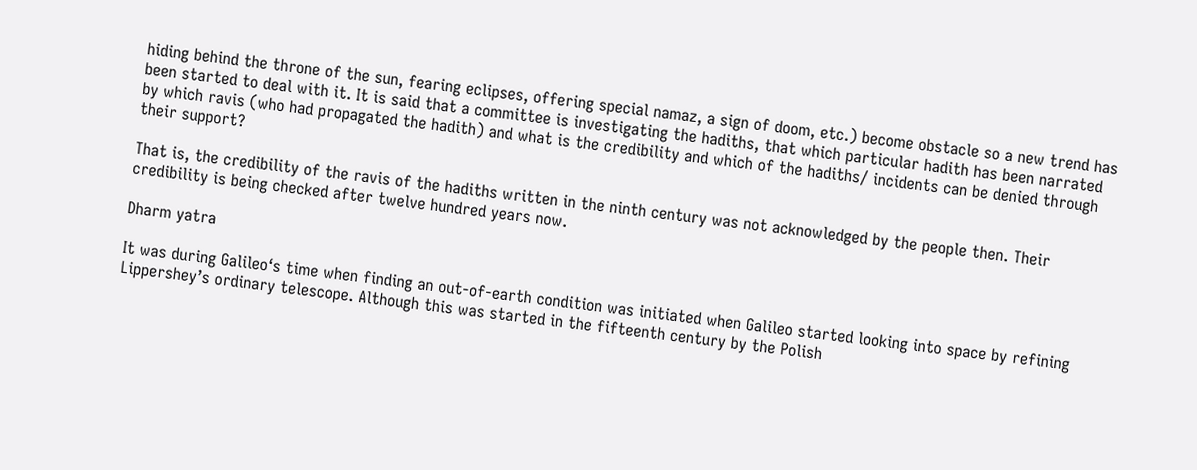hiding behind the throne of the sun, fearing eclipses, offering special namaz, a sign of doom, etc.) become obstacle so a new trend has been started to deal with it. It is said that a committee is investigating the hadiths, that which particular hadith has been narrated by which ravis (who had propagated the hadith) and what is the credibility and which of the hadiths/ incidents can be denied through their support?

That is, the credibility of the ravis of the hadiths written in the ninth century was not acknowledged by the people then. Their credibility is being checked after twelve hundred years now.

Dharm yatra

It was during Galileo‘s time when finding an out-of-earth condition was initiated when Galileo started looking into space by refining Lippershey’s ordinary telescope. Although this was started in the fifteenth century by the Polish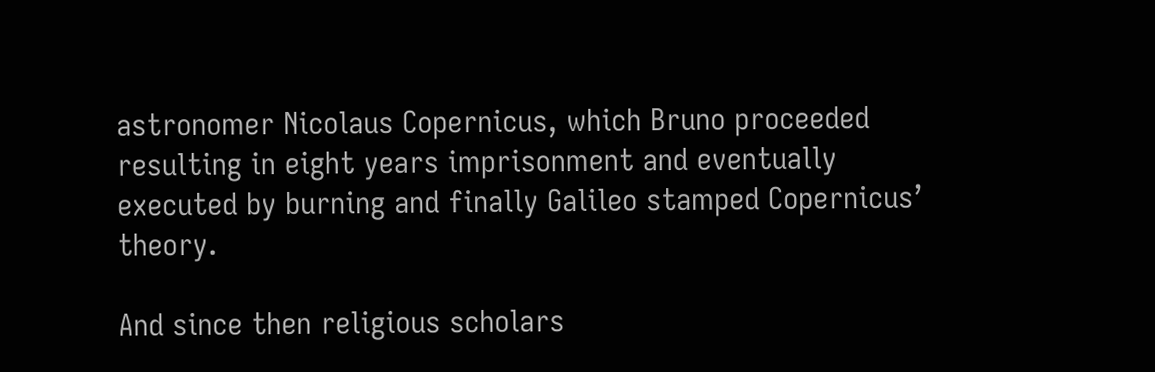astronomer Nicolaus Copernicus, which Bruno proceeded resulting in eight years imprisonment and eventually executed by burning and finally Galileo stamped Copernicus’ theory.

And since then religious scholars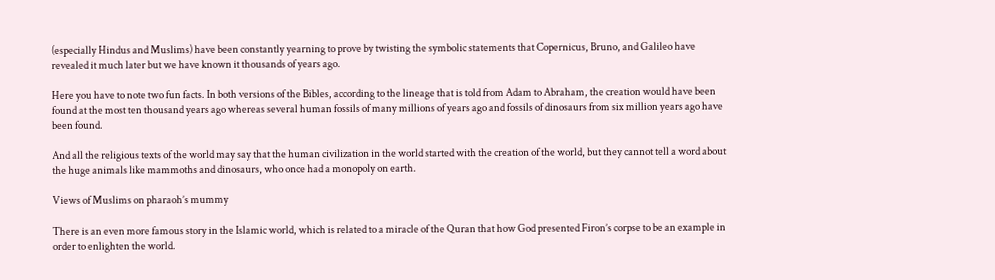(especially Hindus and Muslims) have been constantly yearning to prove by twisting the symbolic statements that Copernicus, Bruno, and Galileo have revealed it much later but we have known it thousands of years ago.

Here you have to note two fun facts. In both versions of the Bibles, according to the lineage that is told from Adam to Abraham, the creation would have been found at the most ten thousand years ago whereas several human fossils of many millions of years ago and fossils of dinosaurs from six million years ago have been found.

And all the religious texts of the world may say that the human civilization in the world started with the creation of the world, but they cannot tell a word about the huge animals like mammoths and dinosaurs, who once had a monopoly on earth.

Views of Muslims on pharaoh’s mummy

There is an even more famous story in the Islamic world, which is related to a miracle of the Quran that how God presented Firon’s corpse to be an example in order to enlighten the world.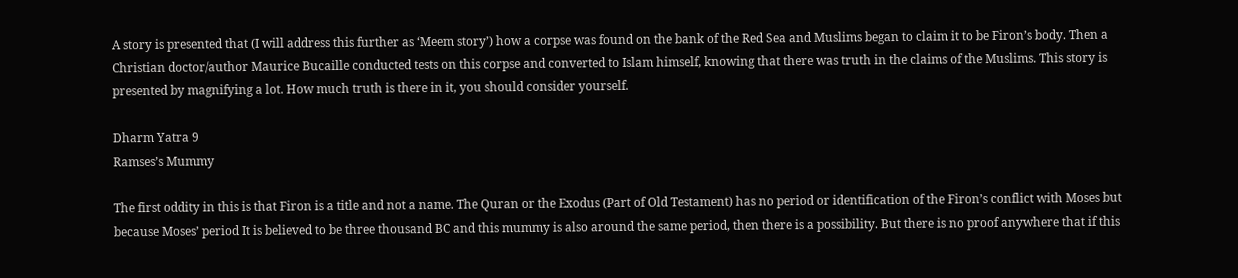A story is presented that (I will address this further as ‘Meem story’) how a corpse was found on the bank of the Red Sea and Muslims began to claim it to be Firon’s body. Then a Christian doctor/author Maurice Bucaille conducted tests on this corpse and converted to Islam himself, knowing that there was truth in the claims of the Muslims. This story is presented by magnifying a lot. How much truth is there in it, you should consider yourself.

Dharm Yatra 9
Ramses’s Mummy

The first oddity in this is that Firon is a title and not a name. The Quran or the Exodus (Part of Old Testament) has no period or identification of the Firon’s conflict with Moses but because Moses’ period It is believed to be three thousand BC and this mummy is also around the same period, then there is a possibility. But there is no proof anywhere that if this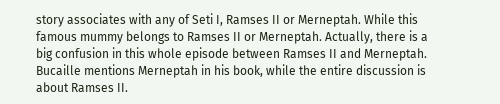story associates with any of Seti I, Ramses II or Merneptah. While this famous mummy belongs to Ramses II or Merneptah. Actually, there is a big confusion in this whole episode between Ramses II and Merneptah. Bucaille mentions Merneptah in his book, while the entire discussion is about Ramses II.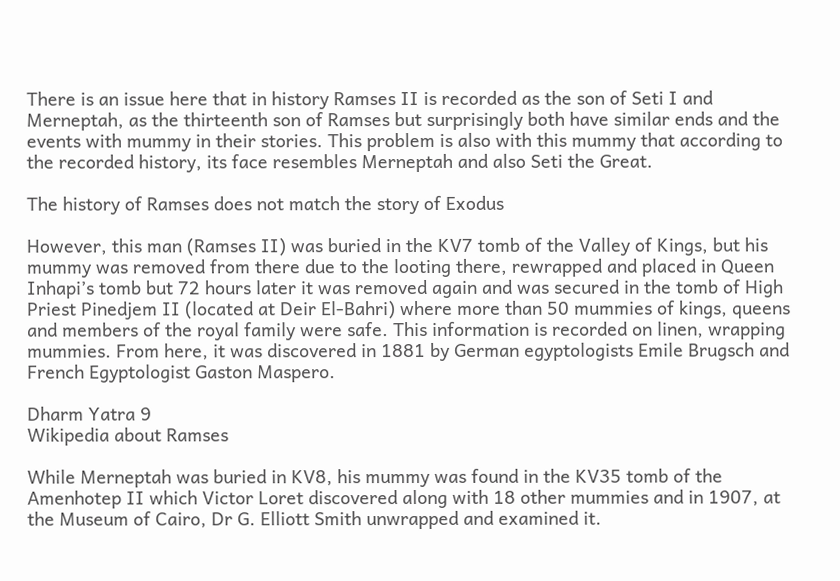There is an issue here that in history Ramses II is recorded as the son of Seti I and Merneptah, as the thirteenth son of Ramses but surprisingly both have similar ends and the events with mummy in their stories. This problem is also with this mummy that according to the recorded history, its face resembles Merneptah and also Seti the Great.

The history of Ramses does not match the story of Exodus

However, this man (Ramses II) was buried in the KV7 tomb of the Valley of Kings, but his mummy was removed from there due to the looting there, rewrapped and placed in Queen Inhapi’s tomb but 72 hours later it was removed again and was secured in the tomb of High Priest Pinedjem II (located at Deir El-Bahri) where more than 50 mummies of kings, queens and members of the royal family were safe. This information is recorded on linen, wrapping mummies. From here, it was discovered in 1881 by German egyptologists Emile Brugsch and French Egyptologist Gaston Maspero.

Dharm Yatra 9
Wikipedia about Ramses

While Merneptah was buried in KV8, his mummy was found in the KV35 tomb of the Amenhotep II which Victor Loret discovered along with 18 other mummies and in 1907, at the Museum of Cairo, Dr G. Elliott Smith unwrapped and examined it.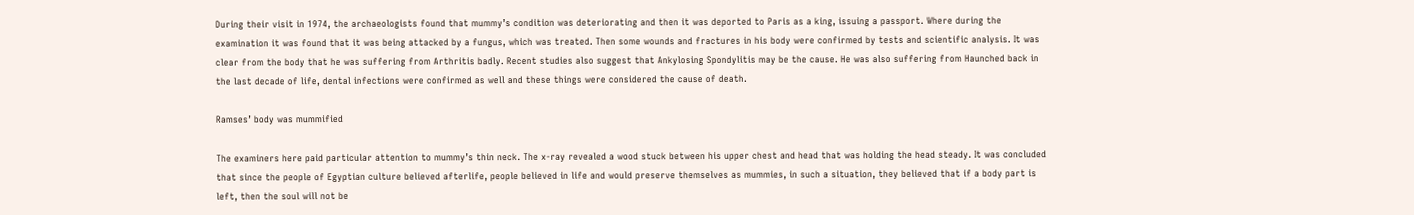During their visit in 1974, the archaeologists found that mummy’s condition was deteriorating and then it was deported to Paris as a king, issuing a passport. Where during the examination it was found that it was being attacked by a fungus, which was treated. Then some wounds and fractures in his body were confirmed by tests and scientific analysis. It was clear from the body that he was suffering from Arthritis badly. Recent studies also suggest that Ankylosing Spondylitis may be the cause. He was also suffering from Haunched back in the last decade of life, dental infections were confirmed as well and these things were considered the cause of death.

Ramses’ body was mummified

The examiners here paid particular attention to mummy’s thin neck. The x-ray revealed a wood stuck between his upper chest and head that was holding the head steady. It was concluded that since the people of Egyptian culture believed afterlife, people believed in life and would preserve themselves as mummies, in such a situation, they believed that if a body part is left, then the soul will not be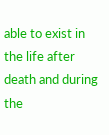able to exist in the life after death and during the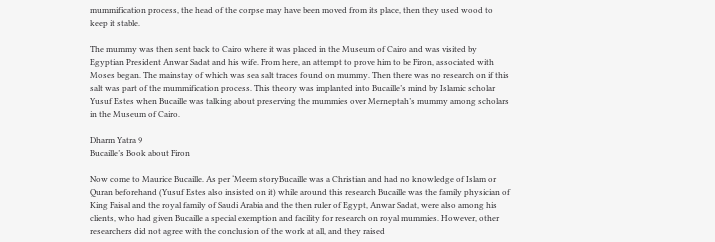mummification process, the head of the corpse may have been moved from its place, then they used wood to keep it stable.

The mummy was then sent back to Cairo where it was placed in the Museum of Cairo and was visited by Egyptian President Anwar Sadat and his wife. From here, an attempt to prove him to be Firon, associated with Moses began. The mainstay of which was sea salt traces found on mummy. Then there was no research on if this salt was part of the mummification process. This theory was implanted into Bucaille’s mind by Islamic scholar Yusuf Estes when Bucaille was talking about preserving the mummies over Merneptah’s mummy among scholars in the Museum of Cairo.

Dharm Yatra 9
Bucaille’s Book about Firon

Now come to Maurice Bucaille. As per ‘Meem storyBucaille was a Christian and had no knowledge of Islam or Quran beforehand (Yusuf Estes also insisted on it) while around this research Bucaille was the family physician of King Faisal and the royal family of Saudi Arabia and the then ruler of Egypt, Anwar Sadat, were also among his clients, who had given Bucaille a special exemption and facility for research on royal mummies. However, other researchers did not agree with the conclusion of the work at all, and they raised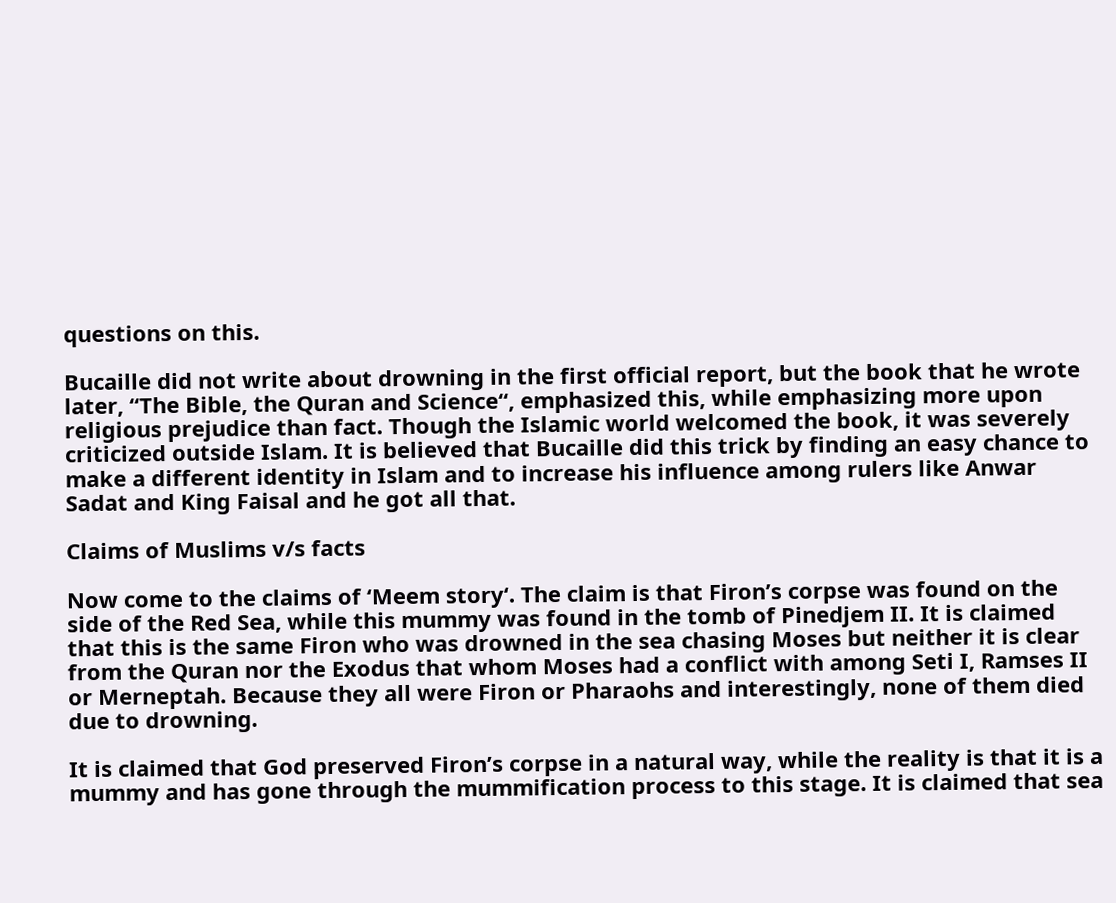questions on this.

Bucaille did not write about drowning in the first official report, but the book that he wrote later, “The Bible, the Quran and Science“, emphasized this, while emphasizing more upon religious prejudice than fact. Though the Islamic world welcomed the book, it was severely criticized outside Islam. It is believed that Bucaille did this trick by finding an easy chance to make a different identity in Islam and to increase his influence among rulers like Anwar Sadat and King Faisal and he got all that.

Claims of Muslims v/s facts

Now come to the claims of ‘Meem story‘. The claim is that Firon’s corpse was found on the side of the Red Sea, while this mummy was found in the tomb of Pinedjem II. It is claimed that this is the same Firon who was drowned in the sea chasing Moses but neither it is clear from the Quran nor the Exodus that whom Moses had a conflict with among Seti I, Ramses II or Merneptah. Because they all were Firon or Pharaohs and interestingly, none of them died due to drowning.

It is claimed that God preserved Firon’s corpse in a natural way, while the reality is that it is a mummy and has gone through the mummification process to this stage. It is claimed that sea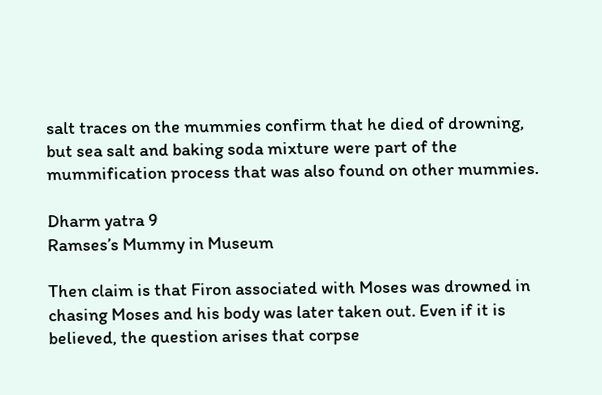salt traces on the mummies confirm that he died of drowning, but sea salt and baking soda mixture were part of the mummification process that was also found on other mummies.

Dharm yatra 9
Ramses’s Mummy in Museum

Then claim is that Firon associated with Moses was drowned in chasing Moses and his body was later taken out. Even if it is believed, the question arises that corpse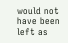would not have been left as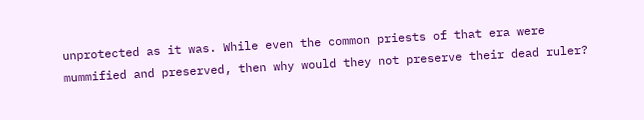unprotected as it was. While even the common priests of that era were mummified and preserved, then why would they not preserve their dead ruler?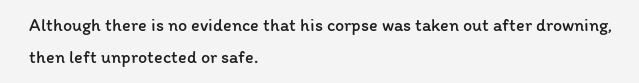Although there is no evidence that his corpse was taken out after drowning, then left unprotected or safe.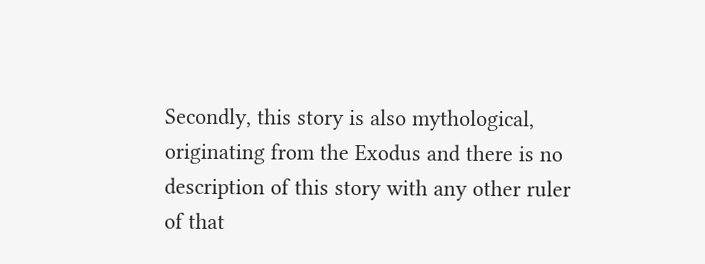Secondly, this story is also mythological, originating from the Exodus and there is no description of this story with any other ruler of that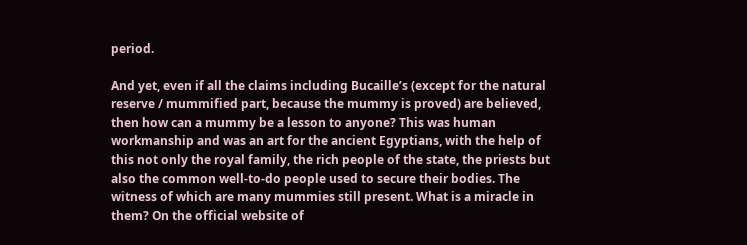period.

And yet, even if all the claims including Bucaille’s (except for the natural reserve / mummified part, because the mummy is proved) are believed, then how can a mummy be a lesson to anyone? This was human workmanship and was an art for the ancient Egyptians, with the help of this not only the royal family, the rich people of the state, the priests but also the common well-to-do people used to secure their bodies. The witness of which are many mummies still present. What is a miracle in them? On the official website of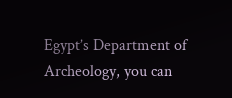Egypt’s Department of Archeology, you can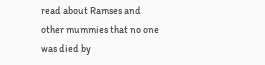read about Ramses and other mummies that no one was died by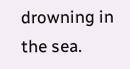drowning in the sea.